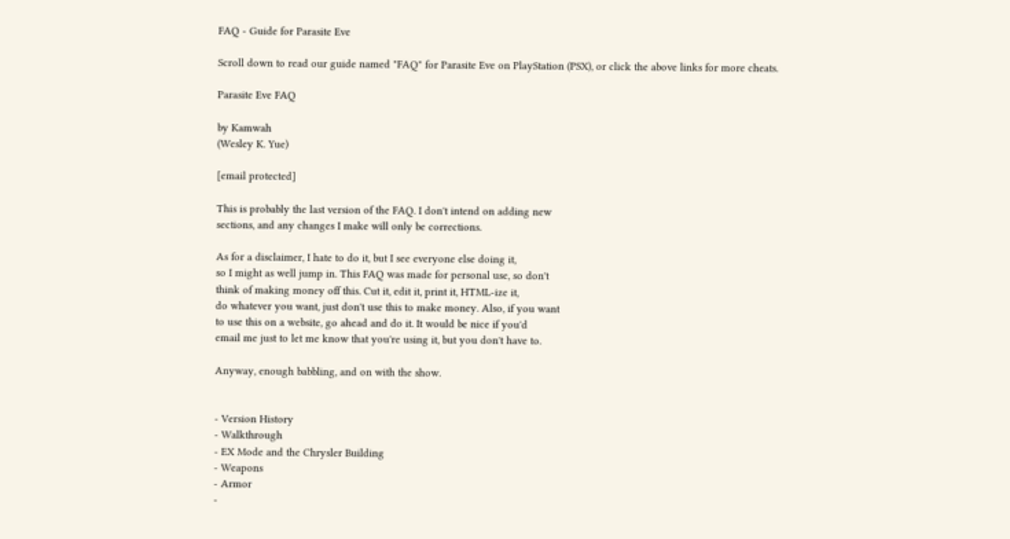FAQ - Guide for Parasite Eve

Scroll down to read our guide named "FAQ" for Parasite Eve on PlayStation (PSX), or click the above links for more cheats.

Parasite Eve FAQ

by Kamwah
(Wesley K. Yue)

[email protected]

This is probably the last version of the FAQ. I don't intend on adding new
sections, and any changes I make will only be corrections.

As for a disclaimer, I hate to do it, but I see everyone else doing it,
so I might as well jump in. This FAQ was made for personal use, so don't
think of making money off this. Cut it, edit it, print it, HTML-ize it,
do whatever you want, just don't use this to make money. Also, if you want
to use this on a website, go ahead and do it. It would be nice if you'd
email me just to let me know that you're using it, but you don't have to.

Anyway, enough babbling, and on with the show.


- Version History
- Walkthrough
- EX Mode and the Chrysler Building
- Weapons
- Armor
-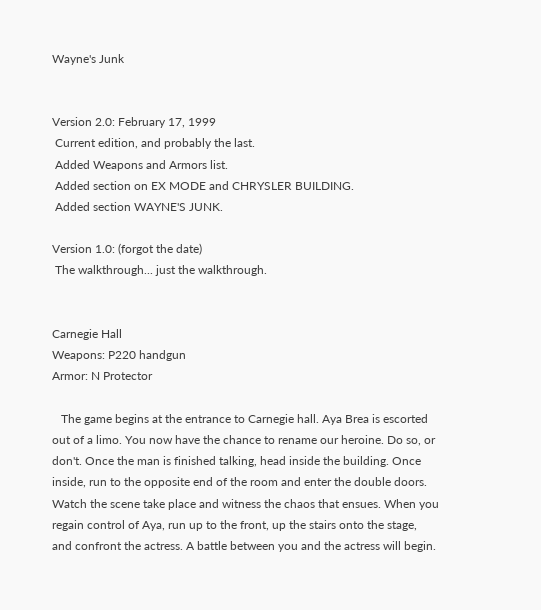Wayne's Junk


Version 2.0: February 17, 1999
 Current edition, and probably the last.
 Added Weapons and Armors list.
 Added section on EX MODE and CHRYSLER BUILDING.
 Added section WAYNE'S JUNK.

Version 1.0: (forgot the date)
 The walkthrough... just the walkthrough.


Carnegie Hall
Weapons: P220 handgun
Armor: N Protector

   The game begins at the entrance to Carnegie hall. Aya Brea is escorted
out of a limo. You now have the chance to rename our heroine. Do so, or
don't. Once the man is finished talking, head inside the building. Once
inside, run to the opposite end of the room and enter the double doors.
Watch the scene take place and witness the chaos that ensues. When you
regain control of Aya, run up to the front, up the stairs onto the stage,
and confront the actress. A battle between you and the actress will begin.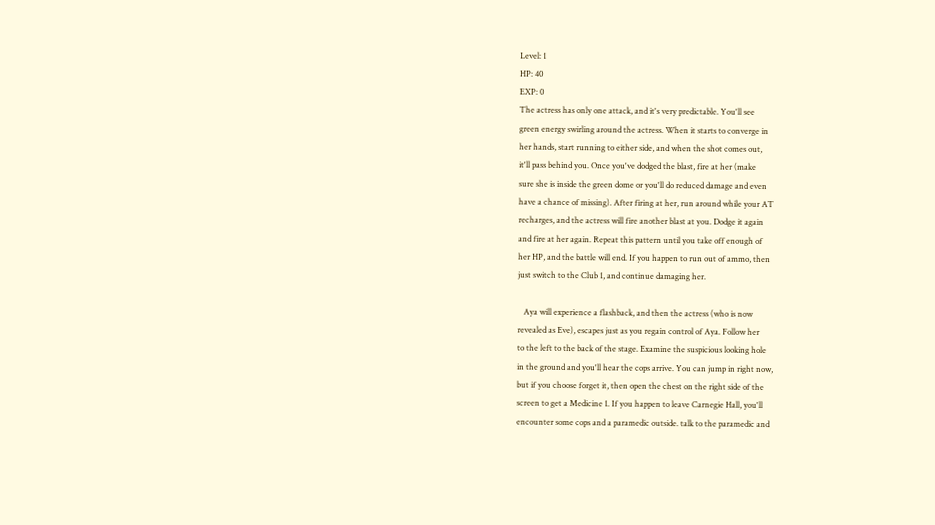Level: 1
HP: 40
EXP: 0
The actress has only one attack, and it's very predictable. You'll see
green energy swirling around the actress. When it starts to converge in
her hands, start running to either side, and when the shot comes out,
it'll pass behind you. Once you've dodged the blast, fire at her (make
sure she is inside the green dome or you'll do reduced damage and even
have a chance of missing). After firing at her, run around while your AT
recharges, and the actress will fire another blast at you. Dodge it again
and fire at her again. Repeat this pattern until you take off enough of
her HP, and the battle will end. If you happen to run out of ammo, then
just switch to the Club 1, and continue damaging her.

   Aya will experience a flashback, and then the actress (who is now
revealed as Eve), escapes just as you regain control of Aya. Follow her
to the left to the back of the stage. Examine the suspicious looking hole
in the ground and you'll hear the cops arrive. You can jump in right now,
but if you choose forget it, then open the chest on the right side of the
screen to get a Medicine 1. If you happen to leave Carnegie Hall, you'll
encounter some cops and a paramedic outside. talk to the paramedic and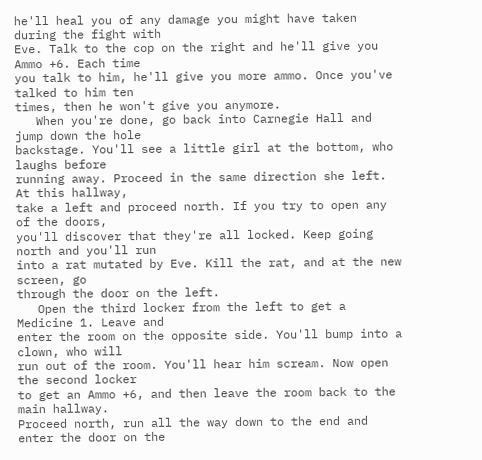he'll heal you of any damage you might have taken during the fight with
Eve. Talk to the cop on the right and he'll give you Ammo +6. Each time
you talk to him, he'll give you more ammo. Once you've talked to him ten
times, then he won't give you anymore.
   When you're done, go back into Carnegie Hall and jump down the hole
backstage. You'll see a little girl at the bottom, who laughs before
running away. Proceed in the same direction she left. At this hallway,
take a left and proceed north. If you try to open any of the doors,
you'll discover that they're all locked. Keep going north and you'll run
into a rat mutated by Eve. Kill the rat, and at the new screen, go
through the door on the left.
   Open the third locker from the left to get a Medicine 1. Leave and
enter the room on the opposite side. You'll bump into a clown, who will
run out of the room. You'll hear him scream. Now open the second locker
to get an Ammo +6, and then leave the room back to the main hallway.
Proceed north, run all the way down to the end and enter the door on the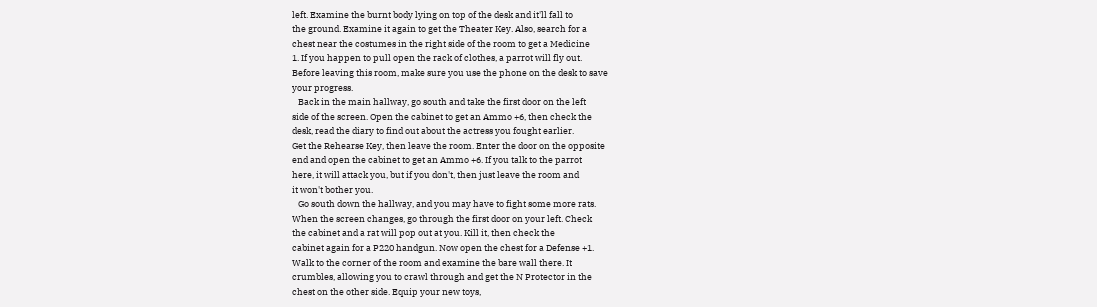left. Examine the burnt body lying on top of the desk and it'll fall to
the ground. Examine it again to get the Theater Key. Also, search for a
chest near the costumes in the right side of the room to get a Medicine
1. If you happen to pull open the rack of clothes, a parrot will fly out.
Before leaving this room, make sure you use the phone on the desk to save
your progress.
   Back in the main hallway, go south and take the first door on the left
side of the screen. Open the cabinet to get an Ammo +6, then check the
desk, read the diary to find out about the actress you fought earlier.
Get the Rehearse Key, then leave the room. Enter the door on the opposite
end and open the cabinet to get an Ammo +6. If you talk to the parrot
here, it will attack you, but if you don't, then just leave the room and
it won't bother you.
   Go south down the hallway, and you may have to fight some more rats.
When the screen changes, go through the first door on your left. Check
the cabinet and a rat will pop out at you. Kill it, then check the
cabinet again for a P220 handgun. Now open the chest for a Defense +1.
Walk to the corner of the room and examine the bare wall there. It
crumbles, allowing you to crawl through and get the N Protector in the
chest on the other side. Equip your new toys,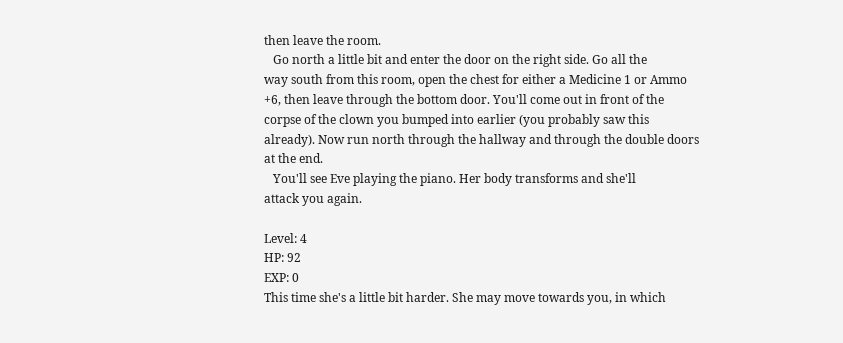then leave the room.
   Go north a little bit and enter the door on the right side. Go all the
way south from this room, open the chest for either a Medicine 1 or Ammo
+6, then leave through the bottom door. You'll come out in front of the
corpse of the clown you bumped into earlier (you probably saw this
already). Now run north through the hallway and through the double doors
at the end.
   You'll see Eve playing the piano. Her body transforms and she'll
attack you again.

Level: 4
HP: 92
EXP: 0
This time she's a little bit harder. She may move towards you, in which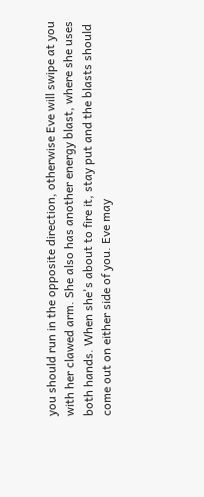you should run in the opposite direction, otherwise Eve will swipe at you
with her clawed arm. She also has another energy blast, where she uses
both hands. When she's about to fire it, stay put and the blasts should
come out on either side of you. Eve may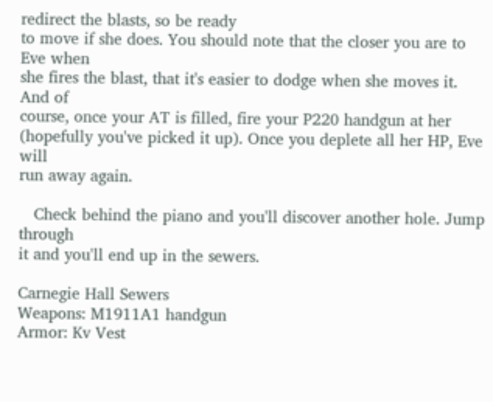redirect the blasts, so be ready
to move if she does. You should note that the closer you are to Eve when
she fires the blast, that it's easier to dodge when she moves it. And of
course, once your AT is filled, fire your P220 handgun at her
(hopefully you've picked it up). Once you deplete all her HP, Eve will
run away again.

   Check behind the piano and you'll discover another hole. Jump through
it and you'll end up in the sewers.

Carnegie Hall Sewers
Weapons: M1911A1 handgun
Armor: Kv Vest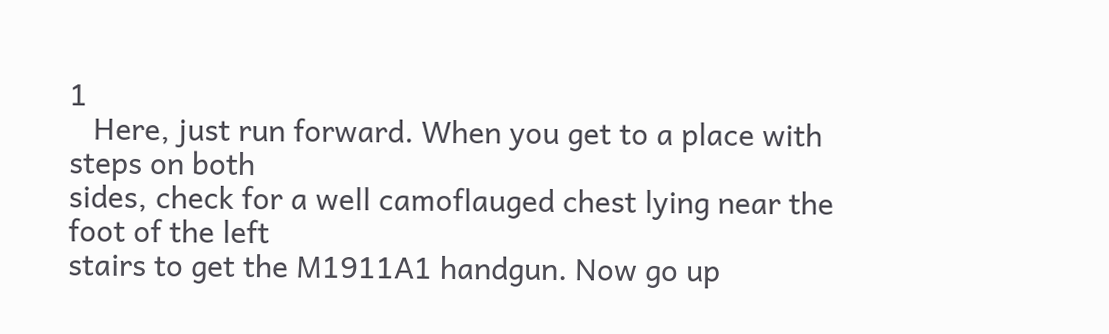1
   Here, just run forward. When you get to a place with steps on both
sides, check for a well camoflauged chest lying near the foot of the left
stairs to get the M1911A1 handgun. Now go up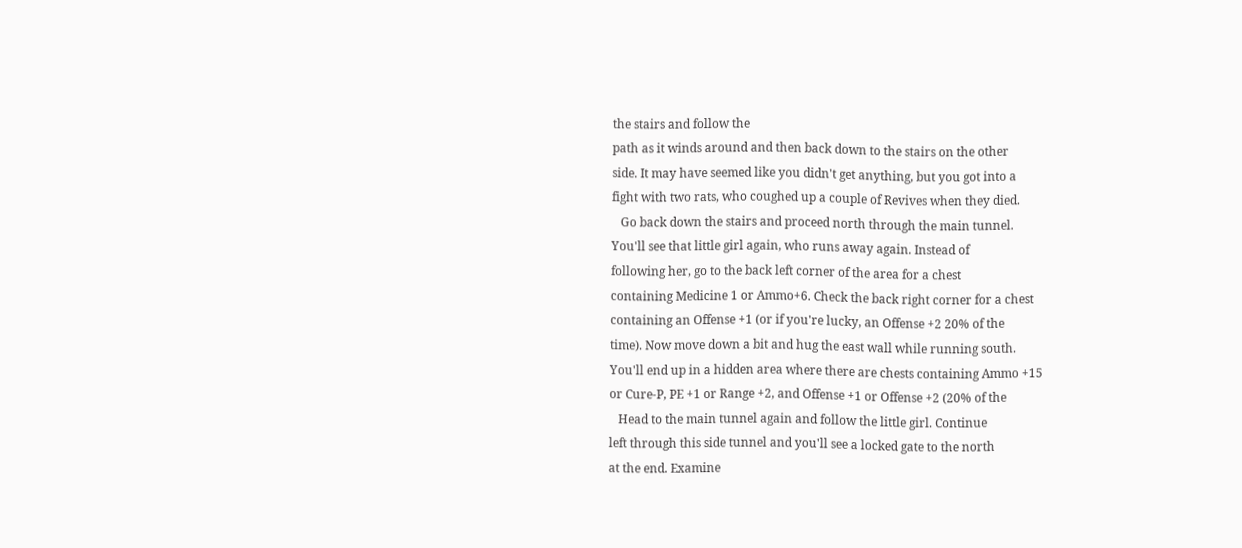the stairs and follow the
path as it winds around and then back down to the stairs on the other
side. It may have seemed like you didn't get anything, but you got into a
fight with two rats, who coughed up a couple of Revives when they died.
   Go back down the stairs and proceed north through the main tunnel.
You'll see that little girl again, who runs away again. Instead of
following her, go to the back left corner of the area for a chest
containing Medicine 1 or Ammo+6. Check the back right corner for a chest
containing an Offense +1 (or if you're lucky, an Offense +2 20% of the
time). Now move down a bit and hug the east wall while running south.
You'll end up in a hidden area where there are chests containing Ammo +15
or Cure-P, PE +1 or Range +2, and Offense +1 or Offense +2 (20% of the
   Head to the main tunnel again and follow the little girl. Continue
left through this side tunnel and you'll see a locked gate to the north
at the end. Examine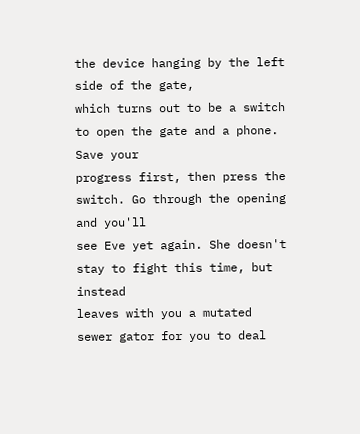the device hanging by the left side of the gate,
which turns out to be a switch to open the gate and a phone. Save your
progress first, then press the switch. Go through the opening and you'll
see Eve yet again. She doesn't stay to fight this time, but instead
leaves with you a mutated sewer gator for you to deal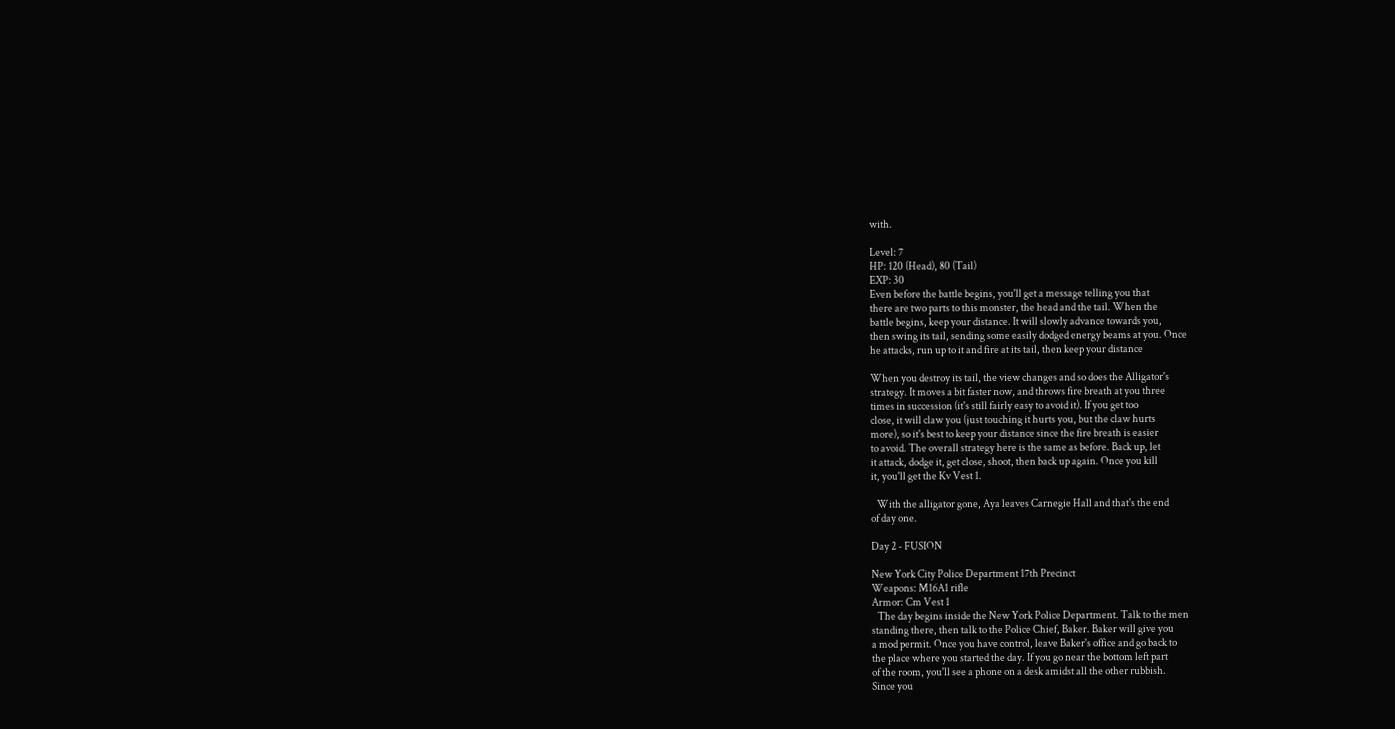with.

Level: 7
HP: 120 (Head), 80 (Tail)
EXP: 30
Even before the battle begins, you'll get a message telling you that
there are two parts to this monster, the head and the tail. When the
battle begins, keep your distance. It will slowly advance towards you,
then swing its tail, sending some easily dodged energy beams at you. Once
he attacks, run up to it and fire at its tail, then keep your distance

When you destroy its tail, the view changes and so does the Alligator's
strategy. It moves a bit faster now, and throws fire breath at you three
times in succession (it's still fairly easy to avoid it). If you get too
close, it will claw you (just touching it hurts you, but the claw hurts
more), so it's best to keep your distance since the fire breath is easier
to avoid. The overall strategy here is the same as before. Back up, let
it attack, dodge it, get close, shoot, then back up again. Once you kill
it, you'll get the Kv Vest 1.

   With the alligator gone, Aya leaves Carnegie Hall and that's the end
of day one.

Day 2 - FUSION

New York City Police Department 17th Precinct
Weapons: M16A1 rifle
Armor: Cm Vest 1
   The day begins inside the New York Police Department. Talk to the men
standing there, then talk to the Police Chief, Baker. Baker will give you
a mod permit. Once you have control, leave Baker's office and go back to
the place where you started the day. If you go near the bottom left part
of the room, you'll see a phone on a desk amidst all the other rubbish.
Since you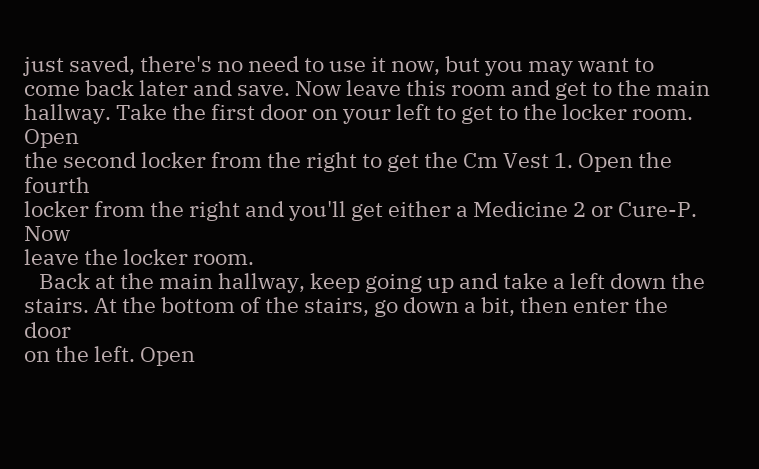just saved, there's no need to use it now, but you may want to
come back later and save. Now leave this room and get to the main
hallway. Take the first door on your left to get to the locker room. Open
the second locker from the right to get the Cm Vest 1. Open the fourth
locker from the right and you'll get either a Medicine 2 or Cure-P. Now
leave the locker room.
   Back at the main hallway, keep going up and take a left down the
stairs. At the bottom of the stairs, go down a bit, then enter the door
on the left. Open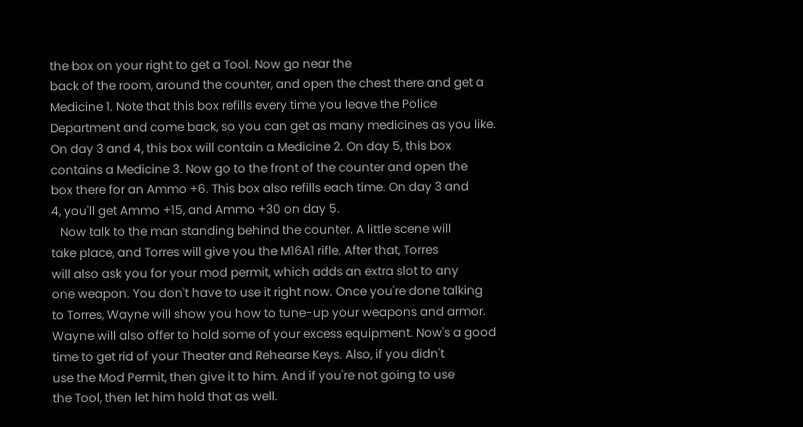the box on your right to get a Tool. Now go near the
back of the room, around the counter, and open the chest there and get a
Medicine 1. Note that this box refills every time you leave the Police
Department and come back, so you can get as many medicines as you like.
On day 3 and 4, this box will contain a Medicine 2. On day 5, this box
contains a Medicine 3. Now go to the front of the counter and open the
box there for an Ammo +6. This box also refills each time. On day 3 and
4, you'll get Ammo +15, and Ammo +30 on day 5.
   Now talk to the man standing behind the counter. A little scene will
take place, and Torres will give you the M16A1 rifle. After that, Torres
will also ask you for your mod permit, which adds an extra slot to any
one weapon. You don't have to use it right now. Once you're done talking
to Torres, Wayne will show you how to tune-up your weapons and armor.
Wayne will also offer to hold some of your excess equipment. Now's a good
time to get rid of your Theater and Rehearse Keys. Also, if you didn't
use the Mod Permit, then give it to him. And if you're not going to use
the Tool, then let him hold that as well.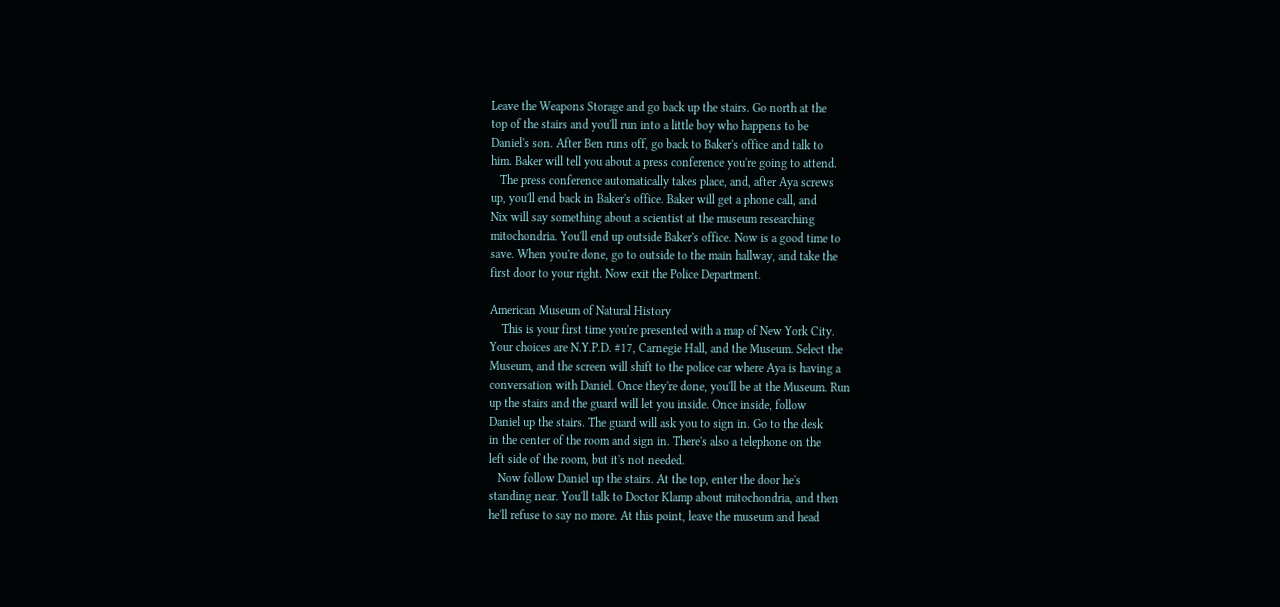Leave the Weapons Storage and go back up the stairs. Go north at the
top of the stairs and you'll run into a little boy who happens to be
Daniel's son. After Ben runs off, go back to Baker's office and talk to
him. Baker will tell you about a press conference you're going to attend.
   The press conference automatically takes place, and, after Aya screws
up, you'll end back in Baker's office. Baker will get a phone call, and
Nix will say something about a scientist at the museum researching
mitochondria. You'll end up outside Baker's office. Now is a good time to
save. When you're done, go to outside to the main hallway, and take the
first door to your right. Now exit the Police Department.

American Museum of Natural History
    This is your first time you're presented with a map of New York City.
Your choices are N.Y.P.D. #17, Carnegie Hall, and the Museum. Select the
Museum, and the screen will shift to the police car where Aya is having a
conversation with Daniel. Once they're done, you'll be at the Museum. Run
up the stairs and the guard will let you inside. Once inside, follow
Daniel up the stairs. The guard will ask you to sign in. Go to the desk
in the center of the room and sign in. There's also a telephone on the
left side of the room, but it's not needed.
   Now follow Daniel up the stairs. At the top, enter the door he's
standing near. You'll talk to Doctor Klamp about mitochondria, and then
he'll refuse to say no more. At this point, leave the museum and head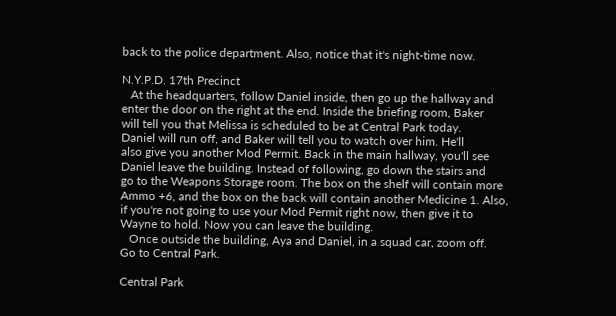back to the police department. Also, notice that it's night-time now.

N.Y.P.D. 17th Precinct
   At the headquarters, follow Daniel inside, then go up the hallway and
enter the door on the right at the end. Inside the briefing room, Baker
will tell you that Melissa is scheduled to be at Central Park today.
Daniel will run off, and Baker will tell you to watch over him. He'll
also give you another Mod Permit. Back in the main hallway, you'll see
Daniel leave the building. Instead of following, go down the stairs and
go to the Weapons Storage room. The box on the shelf will contain more
Ammo +6, and the box on the back will contain another Medicine 1. Also,
if you're not going to use your Mod Permit right now, then give it to
Wayne to hold. Now you can leave the building.
   Once outside the building, Aya and Daniel, in a squad car, zoom off.
Go to Central Park.

Central Park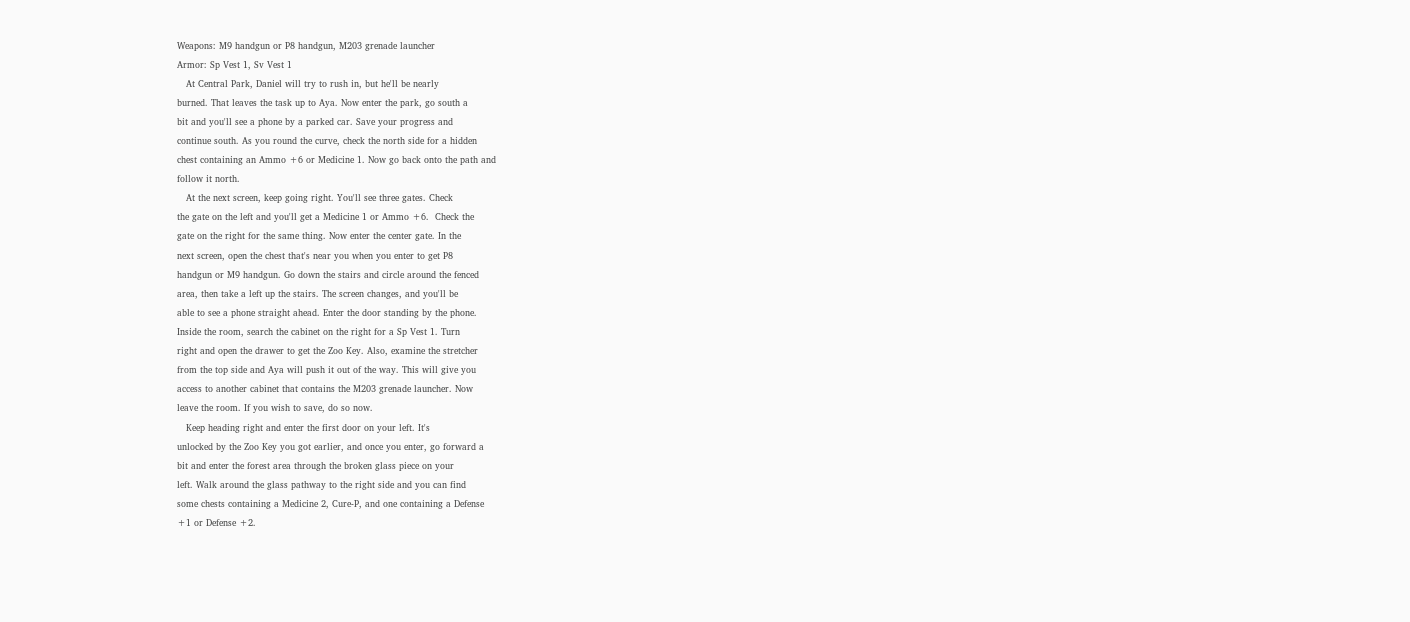Weapons: M9 handgun or P8 handgun, M203 grenade launcher
Armor: Sp Vest 1, Sv Vest 1
   At Central Park, Daniel will try to rush in, but he'll be nearly
burned. That leaves the task up to Aya. Now enter the park, go south a
bit and you'll see a phone by a parked car. Save your progress and
continue south. As you round the curve, check the north side for a hidden
chest containing an Ammo +6 or Medicine 1. Now go back onto the path and
follow it north.
   At the next screen, keep going right. You'll see three gates. Check
the gate on the left and you'll get a Medicine 1 or Ammo +6.  Check the
gate on the right for the same thing. Now enter the center gate. In the
next screen, open the chest that's near you when you enter to get P8
handgun or M9 handgun. Go down the stairs and circle around the fenced
area, then take a left up the stairs. The screen changes, and you'll be
able to see a phone straight ahead. Enter the door standing by the phone.
Inside the room, search the cabinet on the right for a Sp Vest 1. Turn
right and open the drawer to get the Zoo Key. Also, examine the stretcher
from the top side and Aya will push it out of the way. This will give you
access to another cabinet that contains the M203 grenade launcher. Now
leave the room. If you wish to save, do so now.
   Keep heading right and enter the first door on your left. It's
unlocked by the Zoo Key you got earlier, and once you enter, go forward a
bit and enter the forest area through the broken glass piece on your
left. Walk around the glass pathway to the right side and you can find
some chests containing a Medicine 2, Cure-P, and one containing a Defense
+1 or Defense +2.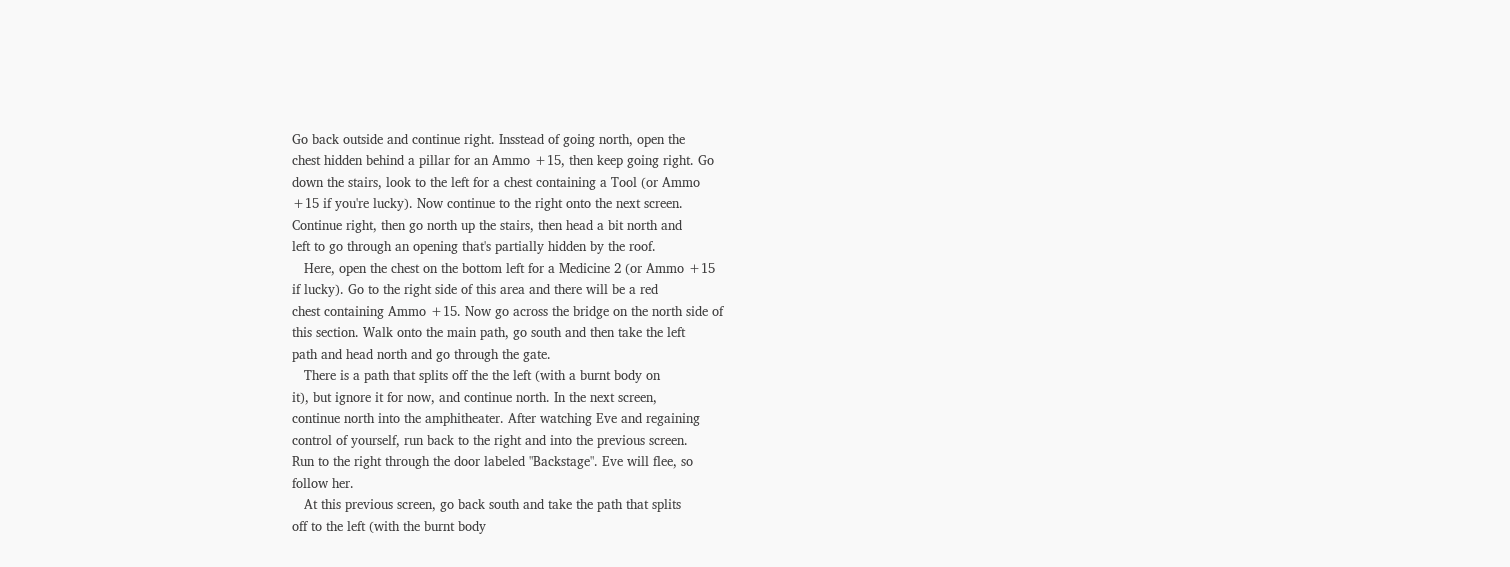Go back outside and continue right. Insstead of going north, open the
chest hidden behind a pillar for an Ammo +15, then keep going right. Go
down the stairs, look to the left for a chest containing a Tool (or Ammo
+15 if you're lucky). Now continue to the right onto the next screen.
Continue right, then go north up the stairs, then head a bit north and
left to go through an opening that's partially hidden by the roof.
   Here, open the chest on the bottom left for a Medicine 2 (or Ammo +15
if lucky). Go to the right side of this area and there will be a red
chest containing Ammo +15. Now go across the bridge on the north side of
this section. Walk onto the main path, go south and then take the left
path and head north and go through the gate.
   There is a path that splits off the the left (with a burnt body on
it), but ignore it for now, and continue north. In the next screen,
continue north into the amphitheater. After watching Eve and regaining
control of yourself, run back to the right and into the previous screen.
Run to the right through the door labeled "Backstage". Eve will flee, so
follow her.
   At this previous screen, go back south and take the path that splits
off to the left (with the burnt body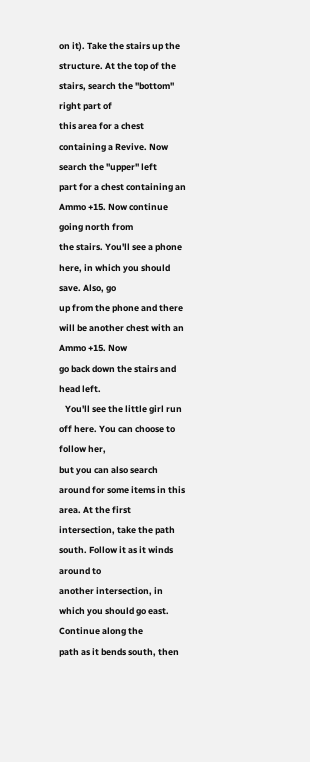on it). Take the stairs up the
structure. At the top of the stairs, search the "bottom" right part of
this area for a chest containing a Revive. Now search the "upper" left
part for a chest containing an Ammo +15. Now continue going north from
the stairs. You'll see a phone here, in which you should save. Also, go
up from the phone and there will be another chest with an Ammo +15. Now
go back down the stairs and head left.
   You'll see the little girl run off here. You can choose to follow her,
but you can also search around for some items in this area. At the first
intersection, take the path south. Follow it as it winds around to
another intersection, in which you should go east. Continue along the
path as it bends south, then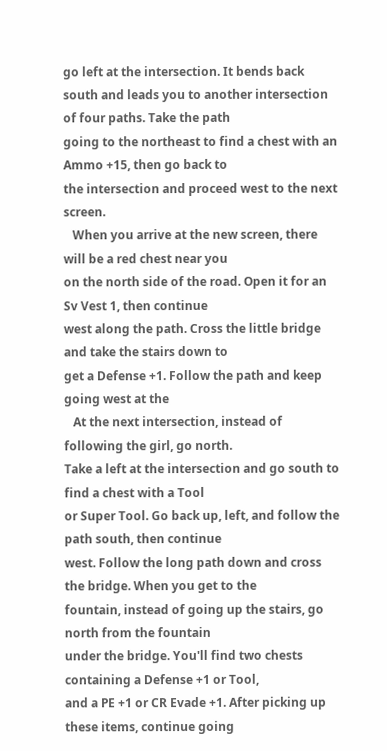go left at the intersection. It bends back
south and leads you to another intersection of four paths. Take the path
going to the northeast to find a chest with an Ammo +15, then go back to
the intersection and proceed west to the next screen.
   When you arrive at the new screen, there will be a red chest near you
on the north side of the road. Open it for an Sv Vest 1, then continue
west along the path. Cross the little bridge and take the stairs down to
get a Defense +1. Follow the path and keep going west at the
   At the next intersection, instead of following the girl, go north.
Take a left at the intersection and go south to find a chest with a Tool
or Super Tool. Go back up, left, and follow the path south, then continue
west. Follow the long path down and cross the bridge. When you get to the
fountain, instead of going up the stairs, go north from the fountain
under the bridge. You'll find two chests containing a Defense +1 or Tool,
and a PE +1 or CR Evade +1. After picking up these items, continue going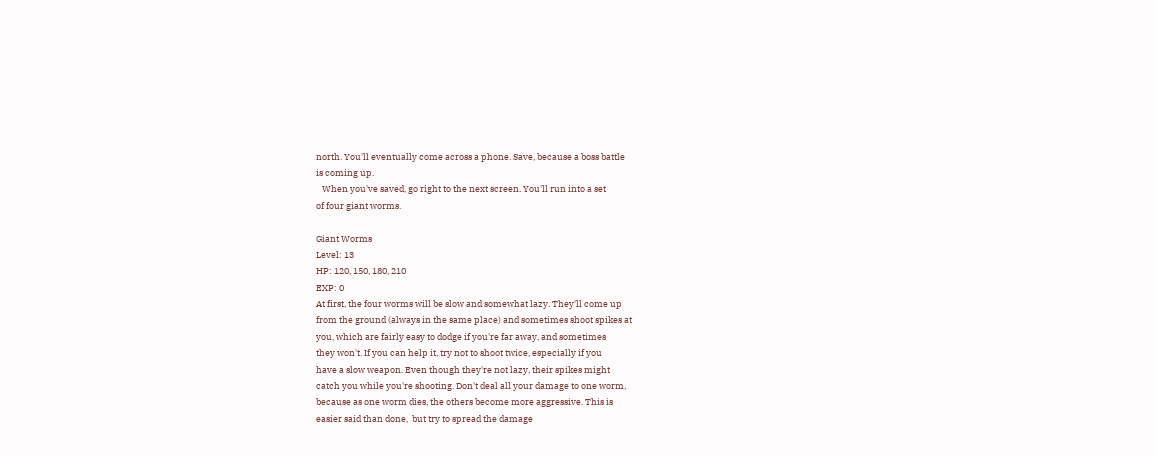north. You'll eventually come across a phone. Save, because a boss battle
is coming up.
   When you've saved, go right to the next screen. You'll run into a set
of four giant worms.

Giant Worms
Level: 13
HP: 120, 150, 180, 210
EXP: 0
At first, the four worms will be slow and somewhat lazy. They'll come up
from the ground (always in the same place) and sometimes shoot spikes at
you, which are fairly easy to dodge if you're far away, and sometimes
they won't. If you can help it, try not to shoot twice, especially if you
have a slow weapon. Even though they're not lazy, their spikes might
catch you while you're shooting. Don't deal all your damage to one worm,
because as one worm dies, the others become more aggressive. This is
easier said than done,  but try to spread the damage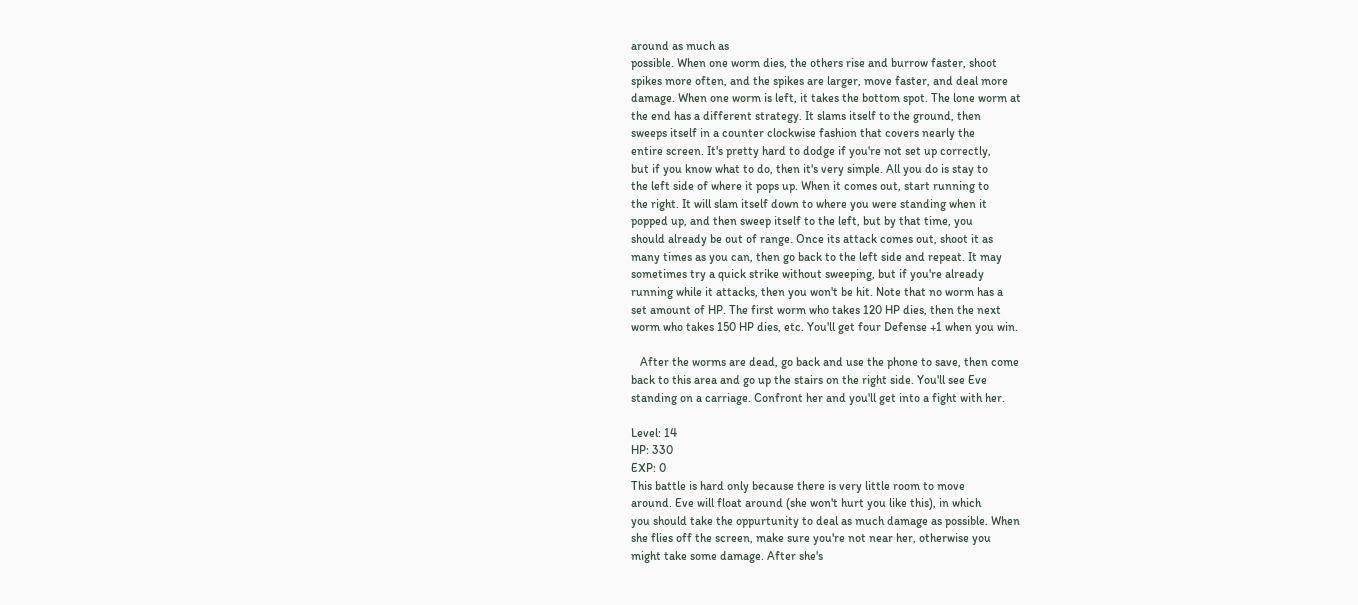around as much as
possible. When one worm dies, the others rise and burrow faster, shoot
spikes more often, and the spikes are larger, move faster, and deal more
damage. When one worm is left, it takes the bottom spot. The lone worm at
the end has a different strategy. It slams itself to the ground, then
sweeps itself in a counter clockwise fashion that covers nearly the
entire screen. It's pretty hard to dodge if you're not set up correctly,
but if you know what to do, then it's very simple. All you do is stay to
the left side of where it pops up. When it comes out, start running to
the right. It will slam itself down to where you were standing when it
popped up, and then sweep itself to the left, but by that time, you
should already be out of range. Once its attack comes out, shoot it as
many times as you can, then go back to the left side and repeat. It may
sometimes try a quick strike without sweeping, but if you're already
running while it attacks, then you won't be hit. Note that no worm has a
set amount of HP. The first worm who takes 120 HP dies, then the next
worm who takes 150 HP dies, etc. You'll get four Defense +1 when you win.

   After the worms are dead, go back and use the phone to save, then come
back to this area and go up the stairs on the right side. You'll see Eve
standing on a carriage. Confront her and you'll get into a fight with her.

Level: 14
HP: 330
EXP: 0
This battle is hard only because there is very little room to move
around. Eve will float around (she won't hurt you like this), in which
you should take the oppurtunity to deal as much damage as possible. When
she flies off the screen, make sure you're not near her, otherwise you
might take some damage. After she's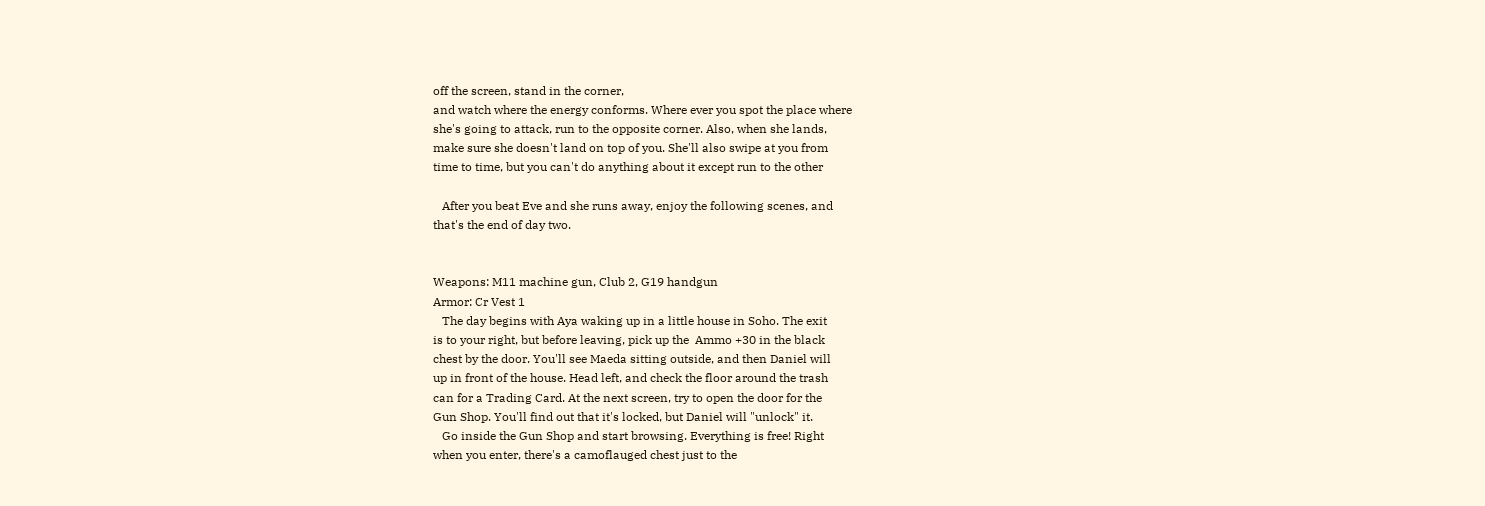off the screen, stand in the corner,
and watch where the energy conforms. Where ever you spot the place where
she's going to attack, run to the opposite corner. Also, when she lands,
make sure she doesn't land on top of you. She'll also swipe at you from
time to time, but you can't do anything about it except run to the other

   After you beat Eve and she runs away, enjoy the following scenes, and
that's the end of day two.


Weapons: M11 machine gun, Club 2, G19 handgun
Armor: Cr Vest 1
   The day begins with Aya waking up in a little house in Soho. The exit
is to your right, but before leaving, pick up the  Ammo +30 in the black
chest by the door. You'll see Maeda sitting outside, and then Daniel will
up in front of the house. Head left, and check the floor around the trash
can for a Trading Card. At the next screen, try to open the door for the
Gun Shop. You'll find out that it's locked, but Daniel will "unlock" it.
   Go inside the Gun Shop and start browsing. Everything is free! Right
when you enter, there's a camoflauged chest just to the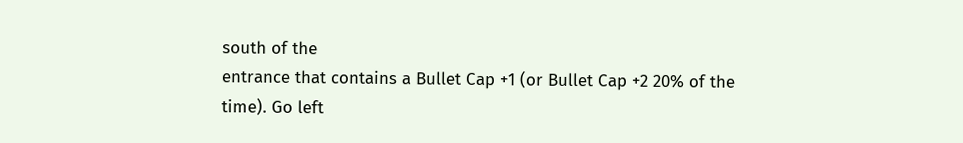south of the
entrance that contains a Bullet Cap +1 (or Bullet Cap +2 20% of the
time). Go left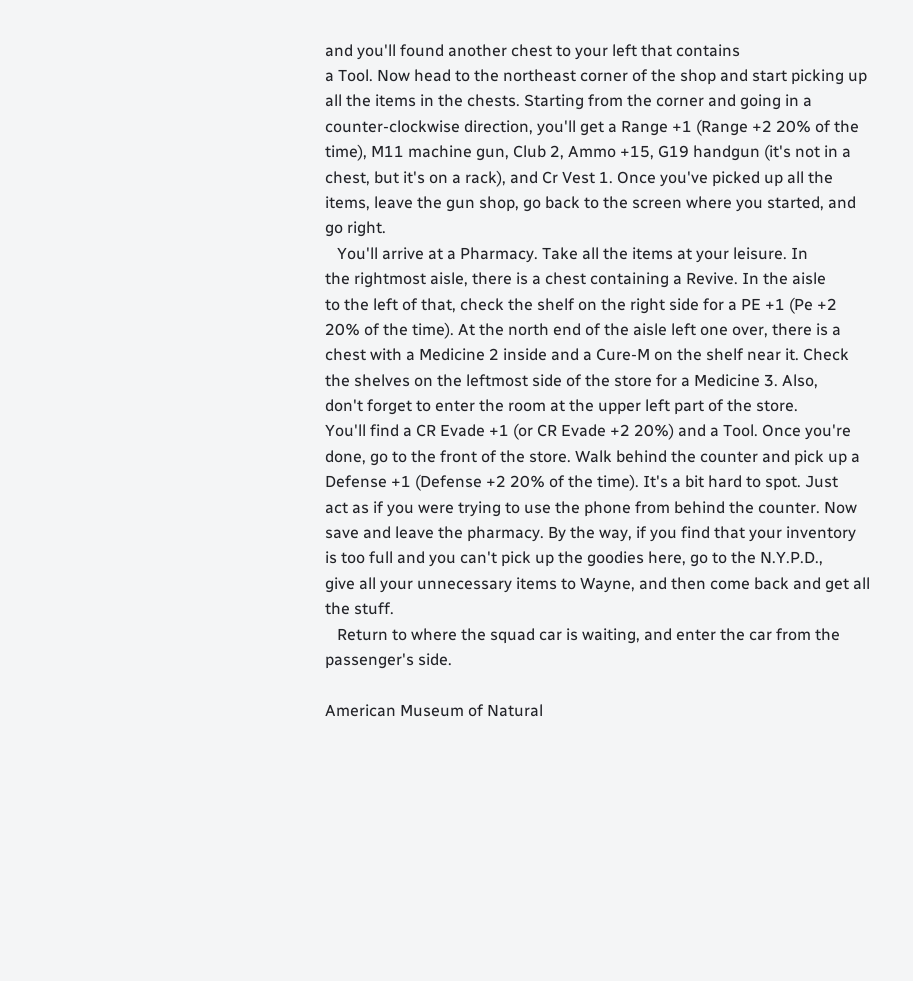and you'll found another chest to your left that contains
a Tool. Now head to the northeast corner of the shop and start picking up
all the items in the chests. Starting from the corner and going in a
counter-clockwise direction, you'll get a Range +1 (Range +2 20% of the
time), M11 machine gun, Club 2, Ammo +15, G19 handgun (it's not in a
chest, but it's on a rack), and Cr Vest 1. Once you've picked up all the
items, leave the gun shop, go back to the screen where you started, and
go right.
   You'll arrive at a Pharmacy. Take all the items at your leisure. In
the rightmost aisle, there is a chest containing a Revive. In the aisle
to the left of that, check the shelf on the right side for a PE +1 (Pe +2
20% of the time). At the north end of the aisle left one over, there is a
chest with a Medicine 2 inside and a Cure-M on the shelf near it. Check
the shelves on the leftmost side of the store for a Medicine 3. Also,
don't forget to enter the room at the upper left part of the store.
You'll find a CR Evade +1 (or CR Evade +2 20%) and a Tool. Once you're
done, go to the front of the store. Walk behind the counter and pick up a
Defense +1 (Defense +2 20% of the time). It's a bit hard to spot. Just
act as if you were trying to use the phone from behind the counter. Now
save and leave the pharmacy. By the way, if you find that your inventory
is too full and you can't pick up the goodies here, go to the N.Y.P.D.,
give all your unnecessary items to Wayne, and then come back and get all
the stuff.
   Return to where the squad car is waiting, and enter the car from the
passenger's side.

American Museum of Natural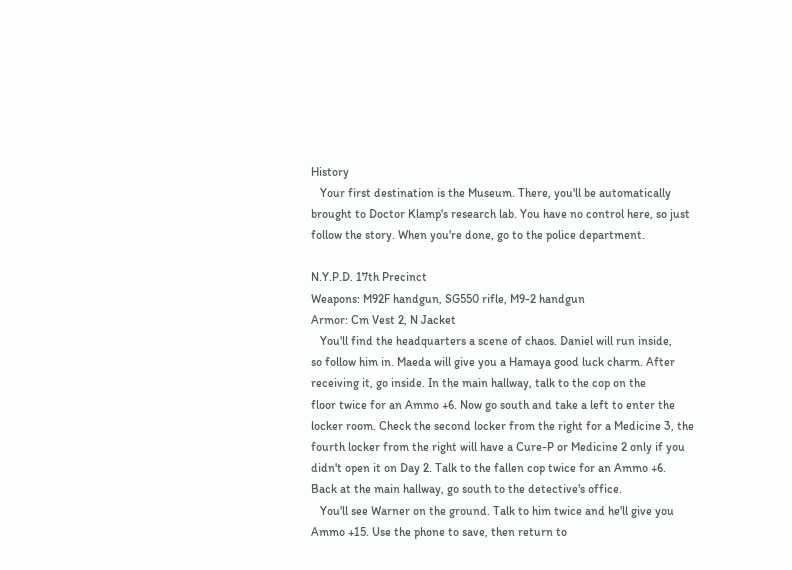History
   Your first destination is the Museum. There, you'll be automatically
brought to Doctor Klamp's research lab. You have no control here, so just
follow the story. When you're done, go to the police department.

N.Y.P.D. 17th Precinct
Weapons: M92F handgun, SG550 rifle, M9-2 handgun
Armor: Cm Vest 2, N Jacket
   You'll find the headquarters a scene of chaos. Daniel will run inside,
so follow him in. Maeda will give you a Hamaya good luck charm. After
receiving it, go inside. In the main hallway, talk to the cop on the
floor twice for an Ammo +6. Now go south and take a left to enter the
locker room. Check the second locker from the right for a Medicine 3, the
fourth locker from the right will have a Cure-P or Medicine 2 only if you
didn't open it on Day 2. Talk to the fallen cop twice for an Ammo +6.
Back at the main hallway, go south to the detective's office.
   You'll see Warner on the ground. Talk to him twice and he'll give you
Ammo +15. Use the phone to save, then return to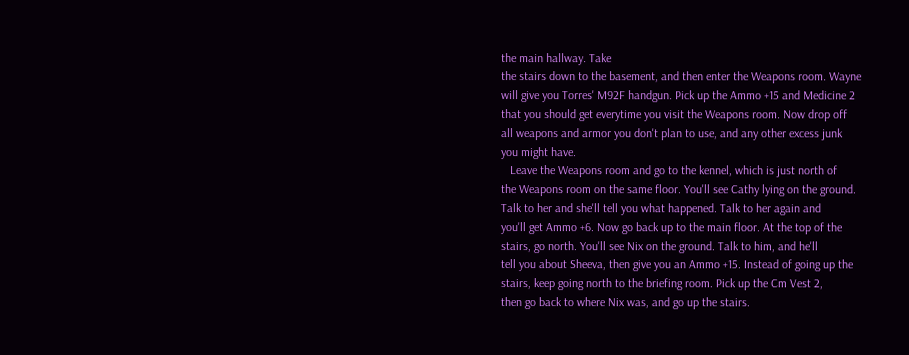the main hallway. Take
the stairs down to the basement, and then enter the Weapons room. Wayne
will give you Torres' M92F handgun. Pick up the Ammo +15 and Medicine 2
that you should get everytime you visit the Weapons room. Now drop off
all weapons and armor you don't plan to use, and any other excess junk
you might have.
   Leave the Weapons room and go to the kennel, which is just north of
the Weapons room on the same floor. You'll see Cathy lying on the ground.
Talk to her and she'll tell you what happened. Talk to her again and
you'll get Ammo +6. Now go back up to the main floor. At the top of the
stairs, go north. You'll see Nix on the ground. Talk to him, and he'll
tell you about Sheeva, then give you an Ammo +15. Instead of going up the
stairs, keep going north to the briefing room. Pick up the Cm Vest 2,
then go back to where Nix was, and go up the stairs.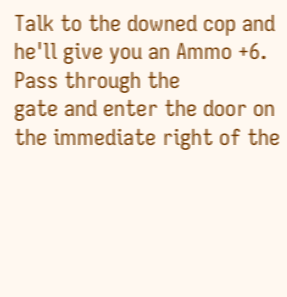Talk to the downed cop and he'll give you an Ammo +6. Pass through the
gate and enter the door on the immediate right of the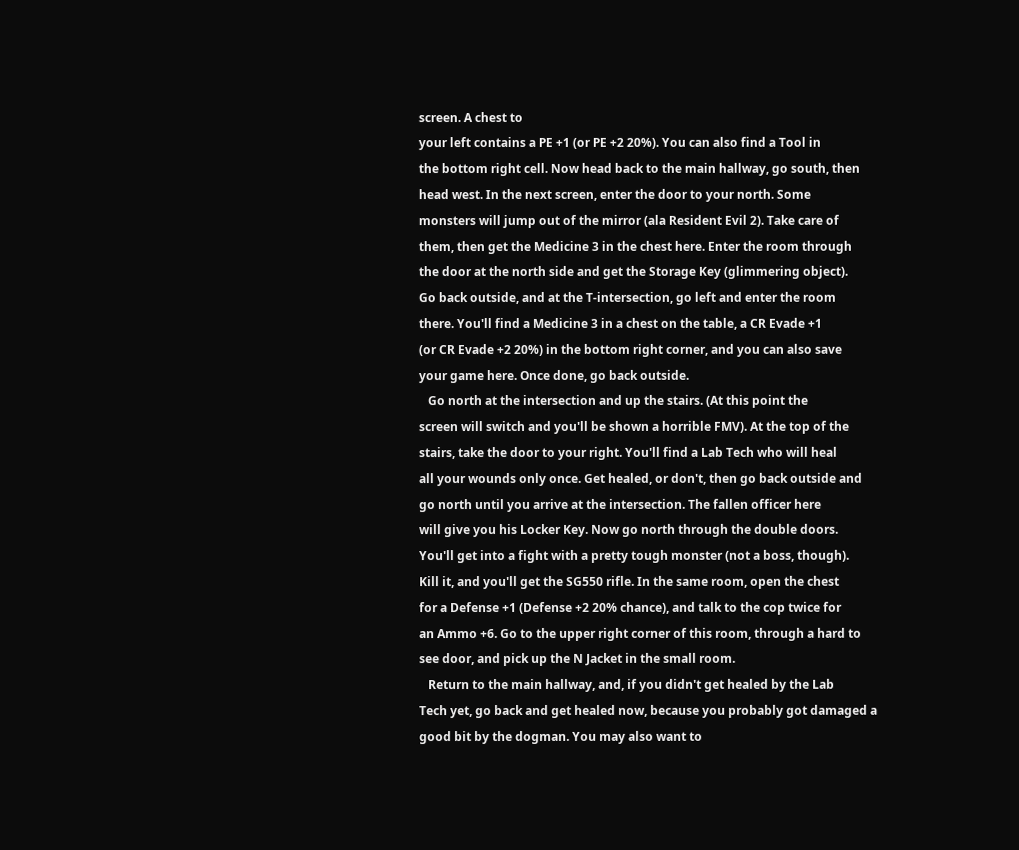screen. A chest to
your left contains a PE +1 (or PE +2 20%). You can also find a Tool in
the bottom right cell. Now head back to the main hallway, go south, then
head west. In the next screen, enter the door to your north. Some
monsters will jump out of the mirror (ala Resident Evil 2). Take care of
them, then get the Medicine 3 in the chest here. Enter the room through
the door at the north side and get the Storage Key (glimmering object).
Go back outside, and at the T-intersection, go left and enter the room
there. You'll find a Medicine 3 in a chest on the table, a CR Evade +1
(or CR Evade +2 20%) in the bottom right corner, and you can also save
your game here. Once done, go back outside.
   Go north at the intersection and up the stairs. (At this point the
screen will switch and you'll be shown a horrible FMV). At the top of the
stairs, take the door to your right. You'll find a Lab Tech who will heal
all your wounds only once. Get healed, or don't, then go back outside and
go north until you arrive at the intersection. The fallen officer here
will give you his Locker Key. Now go north through the double doors.
You'll get into a fight with a pretty tough monster (not a boss, though).
Kill it, and you'll get the SG550 rifle. In the same room, open the chest
for a Defense +1 (Defense +2 20% chance), and talk to the cop twice for
an Ammo +6. Go to the upper right corner of this room, through a hard to
see door, and pick up the N Jacket in the small room.
   Return to the main hallway, and, if you didn't get healed by the Lab
Tech yet, go back and get healed now, because you probably got damaged a
good bit by the dogman. You may also want to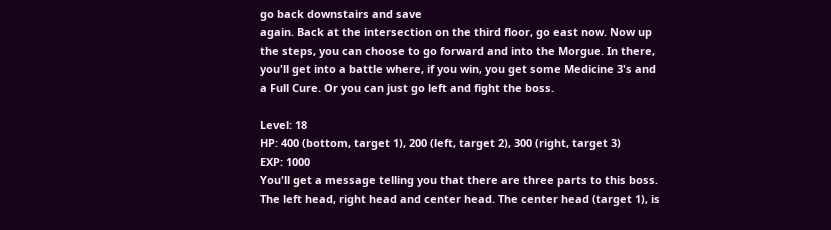go back downstairs and save
again. Back at the intersection on the third floor, go east now. Now up
the steps, you can choose to go forward and into the Morgue. In there,
you'll get into a battle where, if you win, you get some Medicine 3's and
a Full Cure. Or you can just go left and fight the boss.

Level: 18
HP: 400 (bottom, target 1), 200 (left, target 2), 300 (right, target 3)
EXP: 1000
You'll get a message telling you that there are three parts to this boss.
The left head, right head and center head. The center head (target 1), is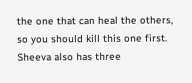the one that can heal the others, so you should kill this one first.
Sheeva also has three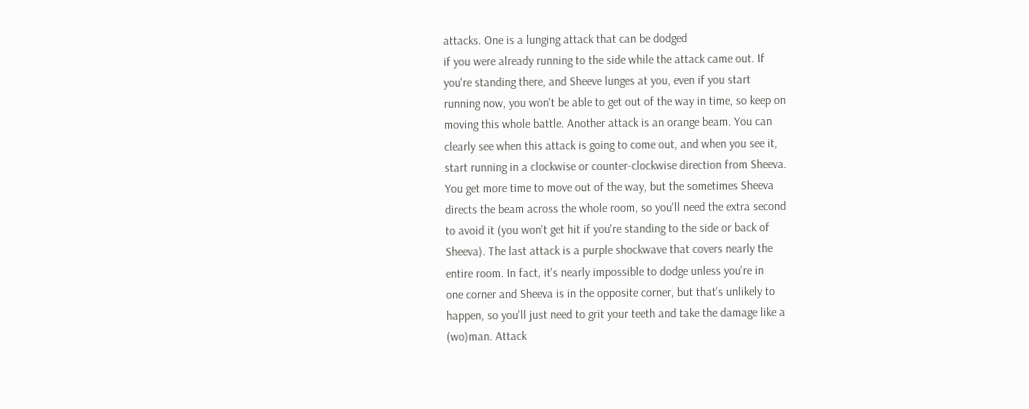attacks. One is a lunging attack that can be dodged
if you were already running to the side while the attack came out. If
you're standing there, and Sheeve lunges at you, even if you start
running now, you won't be able to get out of the way in time, so keep on
moving this whole battle. Another attack is an orange beam. You can
clearly see when this attack is going to come out, and when you see it,
start running in a clockwise or counter-clockwise direction from Sheeva.
You get more time to move out of the way, but the sometimes Sheeva
directs the beam across the whole room, so you'll need the extra second
to avoid it (you won't get hit if you're standing to the side or back of
Sheeva). The last attack is a purple shockwave that covers nearly the
entire room. In fact, it's nearly impossible to dodge unless you're in
one corner and Sheeva is in the opposite corner, but that's unlikely to
happen, so you'll just need to grit your teeth and take the damage like a
(wo)man. Attack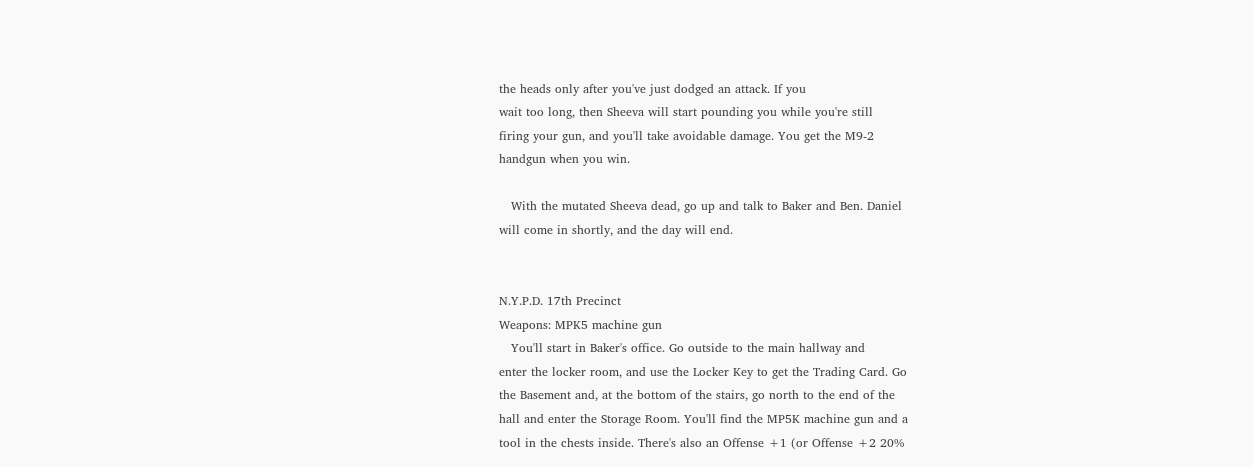the heads only after you've just dodged an attack. If you
wait too long, then Sheeva will start pounding you while you're still
firing your gun, and you'll take avoidable damage. You get the M9-2
handgun when you win.

   With the mutated Sheeva dead, go up and talk to Baker and Ben. Daniel
will come in shortly, and the day will end.


N.Y.P.D. 17th Precinct
Weapons: MPK5 machine gun
   You'll start in Baker's office. Go outside to the main hallway and
enter the locker room, and use the Locker Key to get the Trading Card. Go
the Basement and, at the bottom of the stairs, go north to the end of the
hall and enter the Storage Room. You'll find the MP5K machine gun and a
tool in the chests inside. There's also an Offense +1 (or Offense +2 20%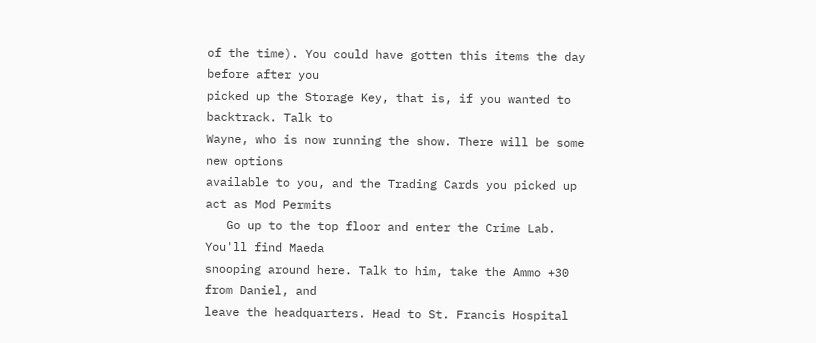of the time). You could have gotten this items the day before after you
picked up the Storage Key, that is, if you wanted to backtrack. Talk to
Wayne, who is now running the show. There will be some new options
available to you, and the Trading Cards you picked up act as Mod Permits
   Go up to the top floor and enter the Crime Lab. You'll find Maeda
snooping around here. Talk to him, take the Ammo +30 from Daniel, and
leave the headquarters. Head to St. Francis Hospital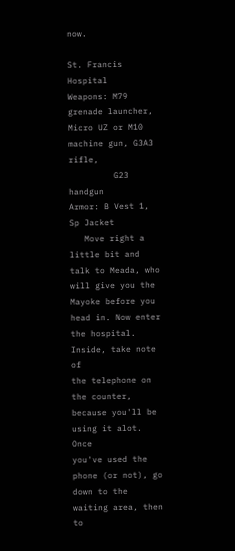now.

St. Francis Hospital
Weapons: M79 grenade launcher, Micro UZ or M10 machine gun, G3A3 rifle,
         G23 handgun
Armor: B Vest 1, Sp Jacket
   Move right a little bit and talk to Meada, who will give you the
Mayoke before you head in. Now enter the hospital. Inside, take note of
the telephone on the counter, because you'll be using it alot. Once
you've used the phone (or not), go down to the waiting area, then to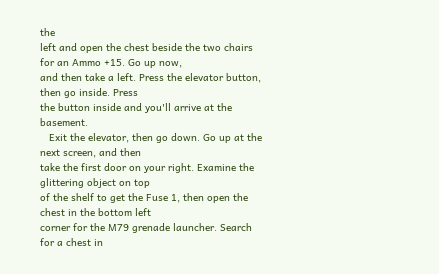the
left and open the chest beside the two chairs for an Ammo +15. Go up now,
and then take a left. Press the elevator button, then go inside. Press
the button inside and you'll arrive at the basement.
   Exit the elevator, then go down. Go up at the next screen, and then
take the first door on your right. Examine the glittering object on top
of the shelf to get the Fuse 1, then open the chest in the bottom left
corner for the M79 grenade launcher. Search for a chest in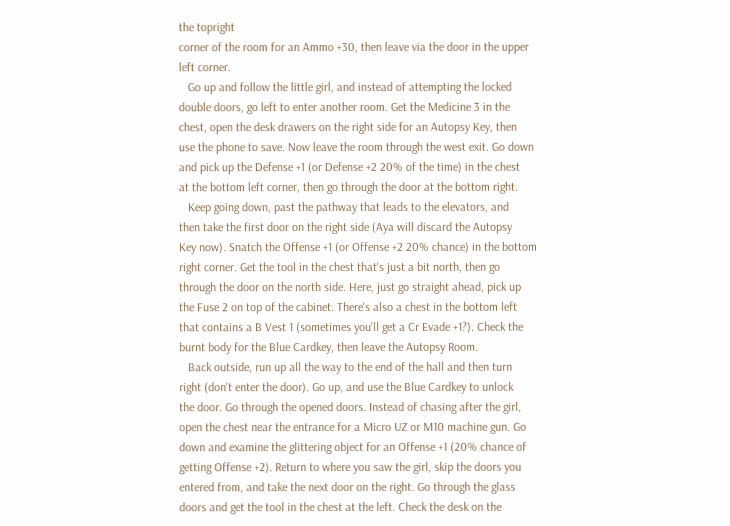the topright
corner of the room for an Ammo +30, then leave via the door in the upper
left corner.
   Go up and follow the little girl, and instead of attempting the locked
double doors, go left to enter another room. Get the Medicine 3 in the
chest, open the desk drawers on the right side for an Autopsy Key, then
use the phone to save. Now leave the room through the west exit. Go down
and pick up the Defense +1 (or Defense +2 20% of the time) in the chest
at the bottom left corner, then go through the door at the bottom right.
   Keep going down, past the pathway that leads to the elevators, and
then take the first door on the right side (Aya will discard the Autopsy
Key now). Snatch the Offense +1 (or Offense +2 20% chance) in the bottom
right corner. Get the tool in the chest that's just a bit north, then go
through the door on the north side. Here, just go straight ahead, pick up
the Fuse 2 on top of the cabinet. There's also a chest in the bottom left
that contains a B Vest 1 (sometimes you'll get a Cr Evade +1?). Check the
burnt body for the Blue Cardkey, then leave the Autopsy Room.
   Back outside, run up all the way to the end of the hall and then turn
right (don't enter the door). Go up, and use the Blue Cardkey to unlock
the door. Go through the opened doors. Instead of chasing after the girl,
open the chest near the entrance for a Micro UZ or M10 machine gun. Go
down and examine the glittering object for an Offense +1 (20% chance of
getting Offense +2). Return to where you saw the girl, skip the doors you
entered from, and take the next door on the right. Go through the glass
doors and get the tool in the chest at the left. Check the desk on the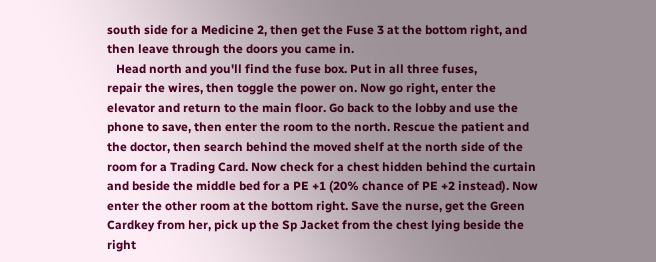south side for a Medicine 2, then get the Fuse 3 at the bottom right, and
then leave through the doors you came in.
   Head north and you'll find the fuse box. Put in all three fuses,
repair the wires, then toggle the power on. Now go right, enter the
elevator and return to the main floor. Go back to the lobby and use the
phone to save, then enter the room to the north. Rescue the patient and
the doctor, then search behind the moved shelf at the north side of the
room for a Trading Card. Now check for a chest hidden behind the curtain
and beside the middle bed for a PE +1 (20% chance of PE +2 instead). Now
enter the other room at the bottom right. Save the nurse, get the Green
Cardkey from her, pick up the Sp Jacket from the chest lying beside the
right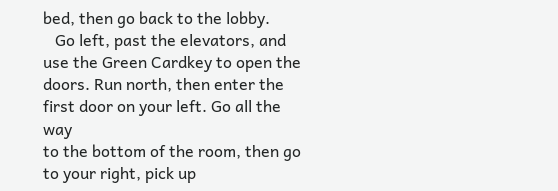bed, then go back to the lobby.
   Go left, past the elevators, and use the Green Cardkey to open the
doors. Run north, then enter the first door on your left. Go all the way
to the bottom of the room, then go to your right, pick up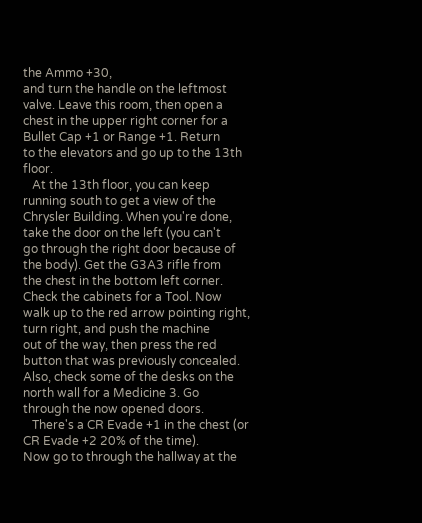the Ammo +30,
and turn the handle on the leftmost valve. Leave this room, then open a
chest in the upper right corner for a Bullet Cap +1 or Range +1. Return
to the elevators and go up to the 13th floor.
   At the 13th floor, you can keep running south to get a view of the
Chrysler Building. When you're done, take the door on the left (you can't
go through the right door because of the body). Get the G3A3 rifle from
the chest in the bottom left corner. Check the cabinets for a Tool. Now
walk up to the red arrow pointing right, turn right, and push the machine
out of the way, then press the red button that was previously concealed.
Also, check some of the desks on the north wall for a Medicine 3. Go
through the now opened doors.
   There's a CR Evade +1 in the chest (or CR Evade +2 20% of the time).
Now go to through the hallway at the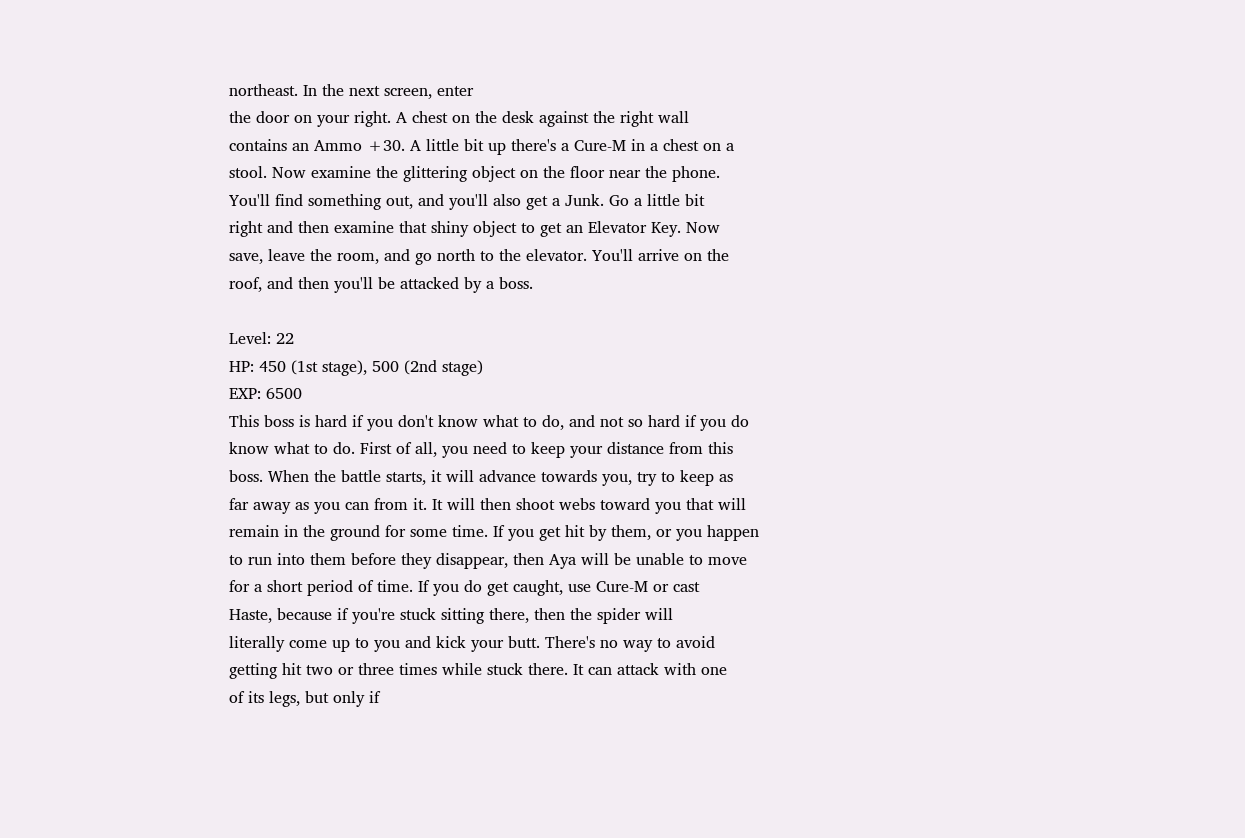northeast. In the next screen, enter
the door on your right. A chest on the desk against the right wall
contains an Ammo +30. A little bit up there's a Cure-M in a chest on a
stool. Now examine the glittering object on the floor near the phone.
You'll find something out, and you'll also get a Junk. Go a little bit
right and then examine that shiny object to get an Elevator Key. Now
save, leave the room, and go north to the elevator. You'll arrive on the
roof, and then you'll be attacked by a boss.

Level: 22
HP: 450 (1st stage), 500 (2nd stage)
EXP: 6500
This boss is hard if you don't know what to do, and not so hard if you do
know what to do. First of all, you need to keep your distance from this
boss. When the battle starts, it will advance towards you, try to keep as
far away as you can from it. It will then shoot webs toward you that will
remain in the ground for some time. If you get hit by them, or you happen
to run into them before they disappear, then Aya will be unable to move
for a short period of time. If you do get caught, use Cure-M or cast
Haste, because if you're stuck sitting there, then the spider will
literally come up to you and kick your butt. There's no way to avoid
getting hit two or three times while stuck there. It can attack with one
of its legs, but only if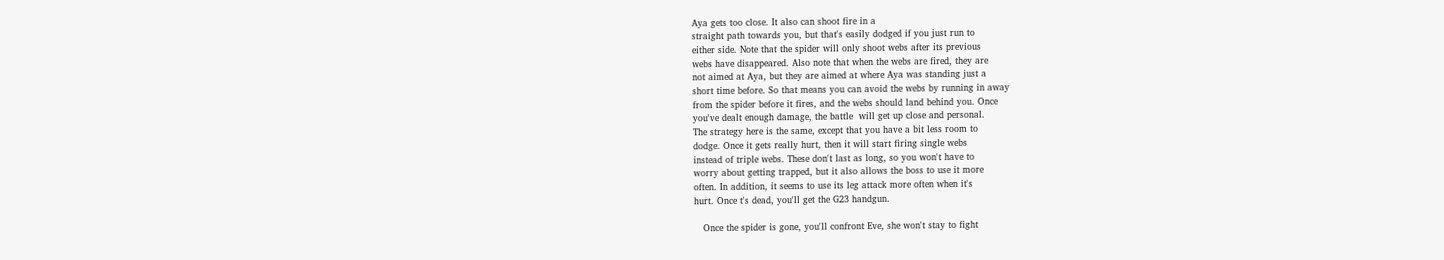Aya gets too close. It also can shoot fire in a
straight path towards you, but that's easily dodged if you just run to
either side. Note that the spider will only shoot webs after its previous
webs have disappeared. Also note that when the webs are fired, they are
not aimed at Aya, but they are aimed at where Aya was standing just a
short time before. So that means you can avoid the webs by running in away
from the spider before it fires, and the webs should land behind you. Once
you've dealt enough damage, the battle  will get up close and personal.
The strategy here is the same, except that you have a bit less room to
dodge. Once it gets really hurt, then it will start firing single webs
instead of triple webs. These don't last as long, so you won't have to
worry about getting trapped, but it also allows the boss to use it more
often. In addition, it seems to use its leg attack more often when it's
hurt. Once t's dead, you'll get the G23 handgun.

   Once the spider is gone, you'll confront Eve, she won't stay to fight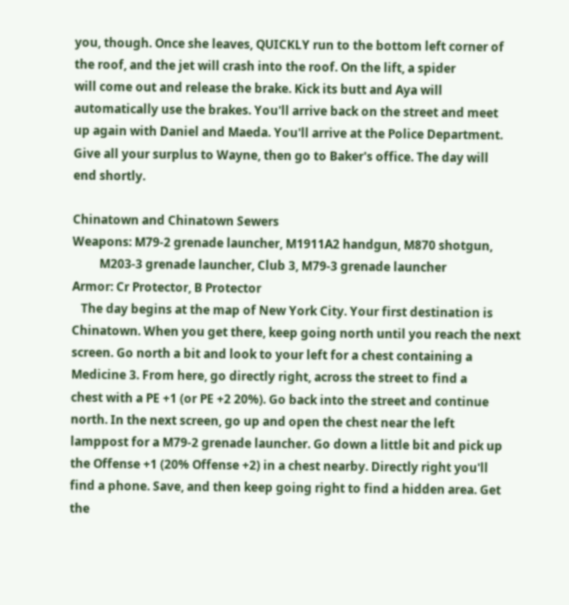you, though. Once she leaves, QUICKLY run to the bottom left corner of
the roof, and the jet will crash into the roof. On the lift, a spider
will come out and release the brake. Kick its butt and Aya will
automatically use the brakes. You'll arrive back on the street and meet
up again with Daniel and Maeda. You'll arrive at the Police Department.
Give all your surplus to Wayne, then go to Baker's office. The day will
end shortly.

Chinatown and Chinatown Sewers
Weapons: M79-2 grenade launcher, M1911A2 handgun, M870 shotgun,
         M203-3 grenade launcher, Club 3, M79-3 grenade launcher
Armor: Cr Protector, B Protector
   The day begins at the map of New York City. Your first destination is
Chinatown. When you get there, keep going north until you reach the next
screen. Go north a bit and look to your left for a chest containing a
Medicine 3. From here, go directly right, across the street to find a
chest with a PE +1 (or PE +2 20%). Go back into the street and continue
north. In the next screen, go up and open the chest near the left
lamppost for a M79-2 grenade launcher. Go down a little bit and pick up
the Offense +1 (20% Offense +2) in a chest nearby. Directly right you'll
find a phone. Save, and then keep going right to find a hidden area. Get
the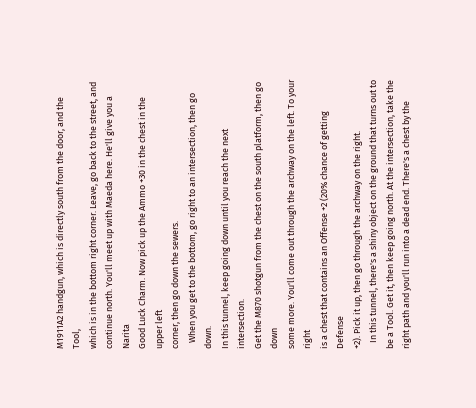M1911A2 handgun, which is directly south from the door, and the Tool,
which is in the bottom right corner. Leave, go back to the street, and
continue north. You'll meet up with Maeda here. He'll give you a Narita
Good Luck Charm. Now pick up the Ammo +30 in the chest in the upper left
corner, then go down the sewers.
   When you get to the bottom, go right to an intersection, then go down.
In this tunnel, keep going down until you reach the next intersection.
Get the M870 shotgun from the chest on the south platform, then go down
some more. You'll come out through the archway on the left. To your right
is a chest that contains an Offense +2 (20% chance of getting Defense
+2). Pick it up, then go through the archway on the right.
   In this tunnel, there's a shiny object on the ground that turns out to
be a Tool. Get it, then keep going north. At the intersection, take the
right path and you'll run into a dead end. There's a chest by the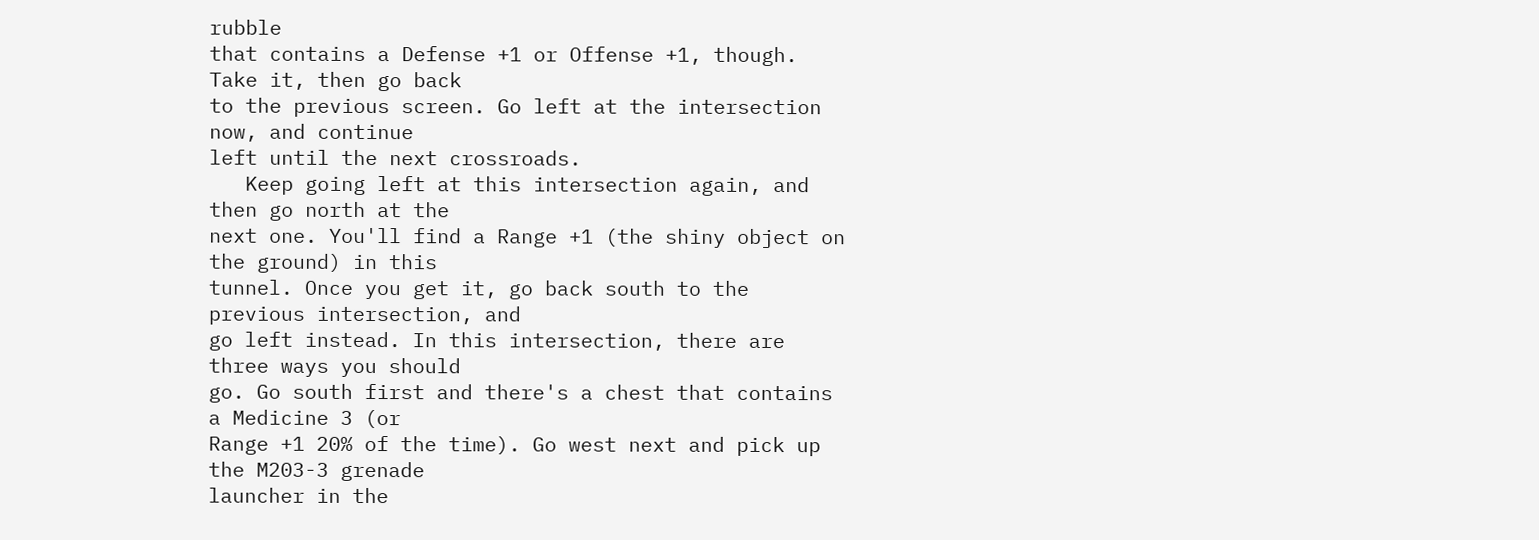rubble
that contains a Defense +1 or Offense +1, though. Take it, then go back
to the previous screen. Go left at the intersection now, and continue
left until the next crossroads.
   Keep going left at this intersection again, and then go north at the
next one. You'll find a Range +1 (the shiny object on the ground) in this
tunnel. Once you get it, go back south to the previous intersection, and
go left instead. In this intersection, there are three ways you should
go. Go south first and there's a chest that contains a Medicine 3 (or
Range +1 20% of the time). Go west next and pick up the M203-3 grenade
launcher in the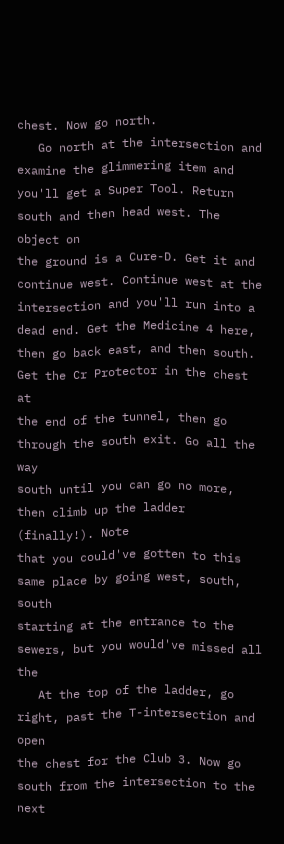chest. Now go north.
   Go north at the intersection and examine the glimmering item and
you'll get a Super Tool. Return south and then head west. The object on
the ground is a Cure-D. Get it and continue west. Continue west at the
intersection and you'll run into a dead end. Get the Medicine 4 here,
then go back east, and then south. Get the Cr Protector in the chest at
the end of the tunnel, then go through the south exit. Go all the way
south until you can go no more, then climb up the ladder (finally!). Note
that you could've gotten to this same place by going west, south, south
starting at the entrance to the sewers, but you would've missed all the
   At the top of the ladder, go right, past the T-intersection and open
the chest for the Club 3. Now go south from the intersection to the next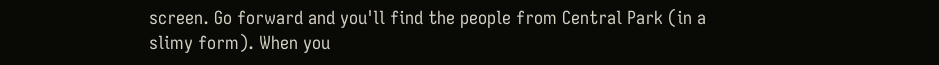screen. Go forward and you'll find the people from Central Park (in a
slimy form). When you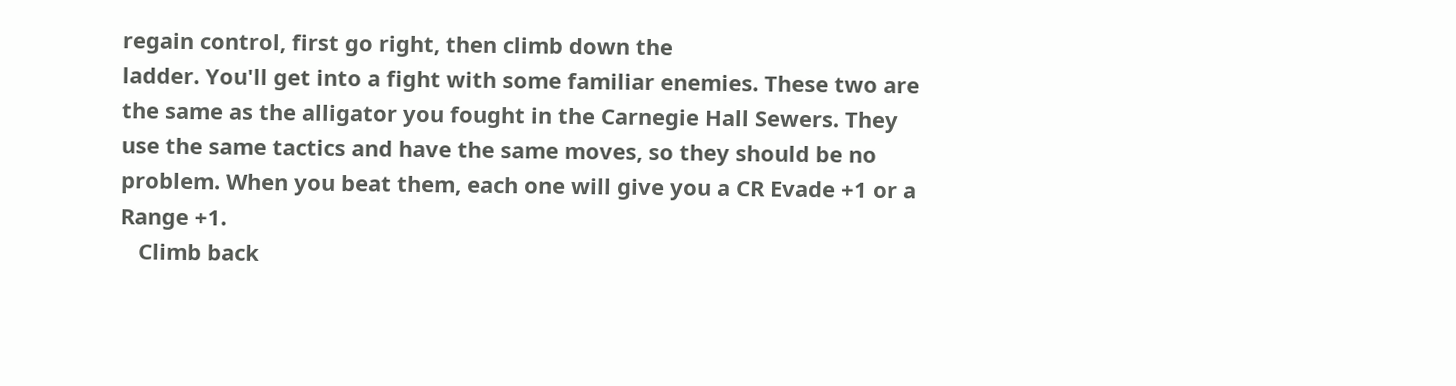regain control, first go right, then climb down the
ladder. You'll get into a fight with some familiar enemies. These two are
the same as the alligator you fought in the Carnegie Hall Sewers. They
use the same tactics and have the same moves, so they should be no
problem. When you beat them, each one will give you a CR Evade +1 or a
Range +1.
   Climb back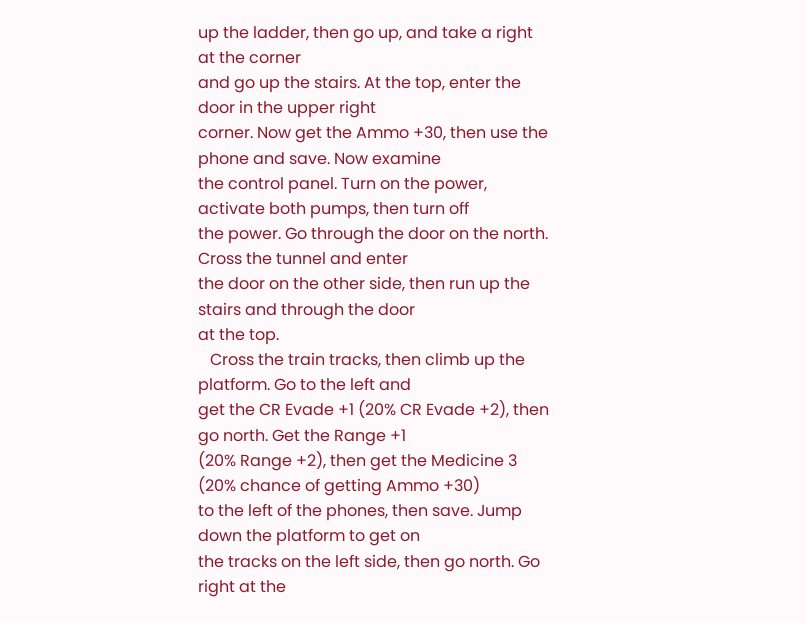up the ladder, then go up, and take a right at the corner
and go up the stairs. At the top, enter the door in the upper right
corner. Now get the Ammo +30, then use the phone and save. Now examine
the control panel. Turn on the power, activate both pumps, then turn off
the power. Go through the door on the north. Cross the tunnel and enter
the door on the other side, then run up the stairs and through the door
at the top.
   Cross the train tracks, then climb up the platform. Go to the left and
get the CR Evade +1 (20% CR Evade +2), then go north. Get the Range +1
(20% Range +2), then get the Medicine 3 (20% chance of getting Ammo +30)
to the left of the phones, then save. Jump down the platform to get on
the tracks on the left side, then go north. Go right at the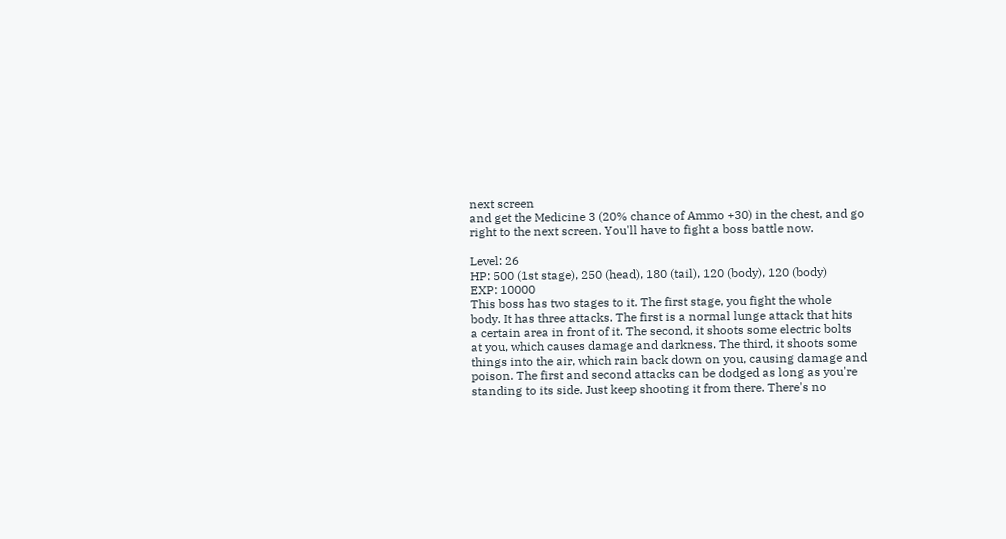next screen
and get the Medicine 3 (20% chance of Ammo +30) in the chest, and go
right to the next screen. You'll have to fight a boss battle now.

Level: 26
HP: 500 (1st stage), 250 (head), 180 (tail), 120 (body), 120 (body)
EXP: 10000
This boss has two stages to it. The first stage, you fight the whole
body. It has three attacks. The first is a normal lunge attack that hits
a certain area in front of it. The second, it shoots some electric bolts
at you, which causes damage and darkness. The third, it shoots some
things into the air, which rain back down on you, causing damage and
poison. The first and second attacks can be dodged as long as you're
standing to its side. Just keep shooting it from there. There's no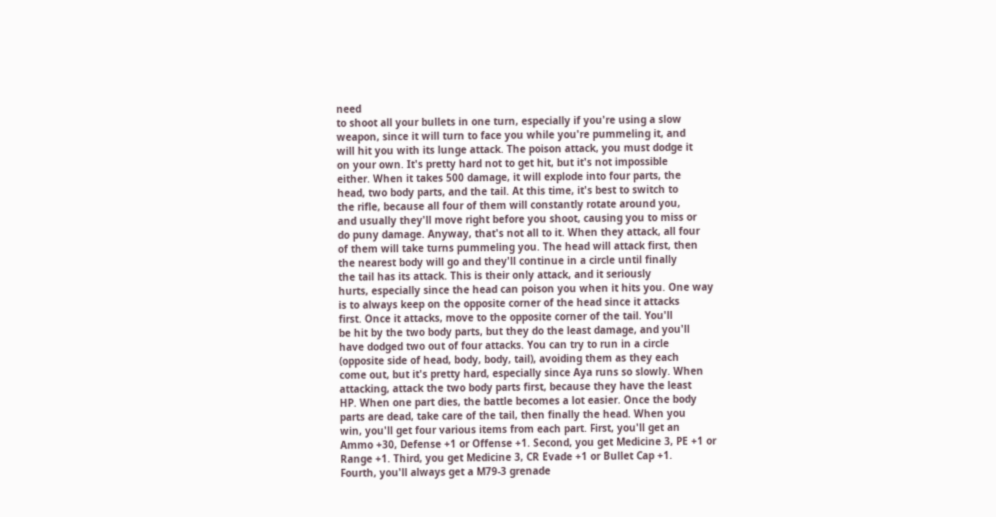need
to shoot all your bullets in one turn, especially if you're using a slow
weapon, since it will turn to face you while you're pummeling it, and
will hit you with its lunge attack. The poison attack, you must dodge it
on your own. It's pretty hard not to get hit, but it's not impossible
either. When it takes 500 damage, it will explode into four parts, the
head, two body parts, and the tail. At this time, it's best to switch to
the rifle, because all four of them will constantly rotate around you,
and usually they'll move right before you shoot, causing you to miss or
do puny damage. Anyway, that's not all to it. When they attack, all four
of them will take turns pummeling you. The head will attack first, then
the nearest body will go and they'll continue in a circle until finally
the tail has its attack. This is their only attack, and it seriously
hurts, especially since the head can poison you when it hits you. One way
is to always keep on the opposite corner of the head since it attacks
first. Once it attacks, move to the opposite corner of the tail. You'll
be hit by the two body parts, but they do the least damage, and you'll
have dodged two out of four attacks. You can try to run in a circle
(opposite side of head, body, body, tail), avoiding them as they each
come out, but it's pretty hard, especially since Aya runs so slowly. When
attacking, attack the two body parts first, because they have the least
HP. When one part dies, the battle becomes a lot easier. Once the body
parts are dead, take care of the tail, then finally the head. When you
win, you'll get four various items from each part. First, you'll get an
Ammo +30, Defense +1 or Offense +1. Second, you get Medicine 3, PE +1 or
Range +1. Third, you get Medicine 3, CR Evade +1 or Bullet Cap +1.
Fourth, you'll always get a M79-3 grenade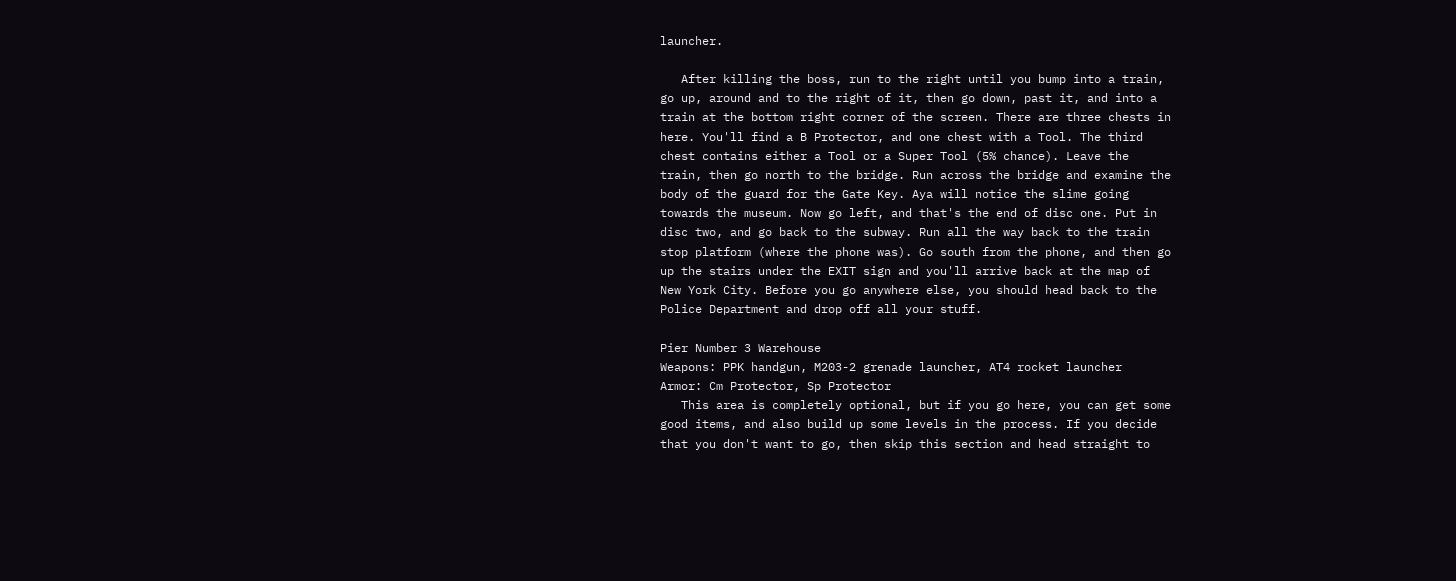launcher.

   After killing the boss, run to the right until you bump into a train,
go up, around and to the right of it, then go down, past it, and into a
train at the bottom right corner of the screen. There are three chests in
here. You'll find a B Protector, and one chest with a Tool. The third
chest contains either a Tool or a Super Tool (5% chance). Leave the
train, then go north to the bridge. Run across the bridge and examine the
body of the guard for the Gate Key. Aya will notice the slime going
towards the museum. Now go left, and that's the end of disc one. Put in
disc two, and go back to the subway. Run all the way back to the train
stop platform (where the phone was). Go south from the phone, and then go
up the stairs under the EXIT sign and you'll arrive back at the map of
New York City. Before you go anywhere else, you should head back to the
Police Department and drop off all your stuff.

Pier Number 3 Warehouse
Weapons: PPK handgun, M203-2 grenade launcher, AT4 rocket launcher
Armor: Cm Protector, Sp Protector
   This area is completely optional, but if you go here, you can get some
good items, and also build up some levels in the process. If you decide
that you don't want to go, then skip this section and head straight to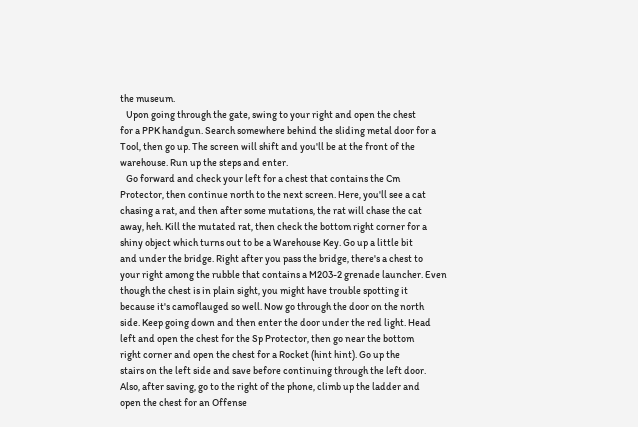the museum.
   Upon going through the gate, swing to your right and open the chest
for a PPK handgun. Search somewhere behind the sliding metal door for a
Tool, then go up. The screen will shift and you'll be at the front of the
warehouse. Run up the steps and enter.
   Go forward and check your left for a chest that contains the Cm
Protector, then continue north to the next screen. Here, you'll see a cat
chasing a rat, and then after some mutations, the rat will chase the cat
away, heh. Kill the mutated rat, then check the bottom right corner for a
shiny object which turns out to be a Warehouse Key. Go up a little bit
and under the bridge. Right after you pass the bridge, there's a chest to
your right among the rubble that contains a M203-2 grenade launcher. Even
though the chest is in plain sight, you might have trouble spotting it
because it's camoflauged so well. Now go through the door on the north
side. Keep going down and then enter the door under the red light. Head
left and open the chest for the Sp Protector, then go near the bottom
right corner and open the chest for a Rocket (hint hint). Go up the
stairs on the left side and save before continuing through the left door.
Also, after saving, go to the right of the phone, climb up the ladder and
open the chest for an Offense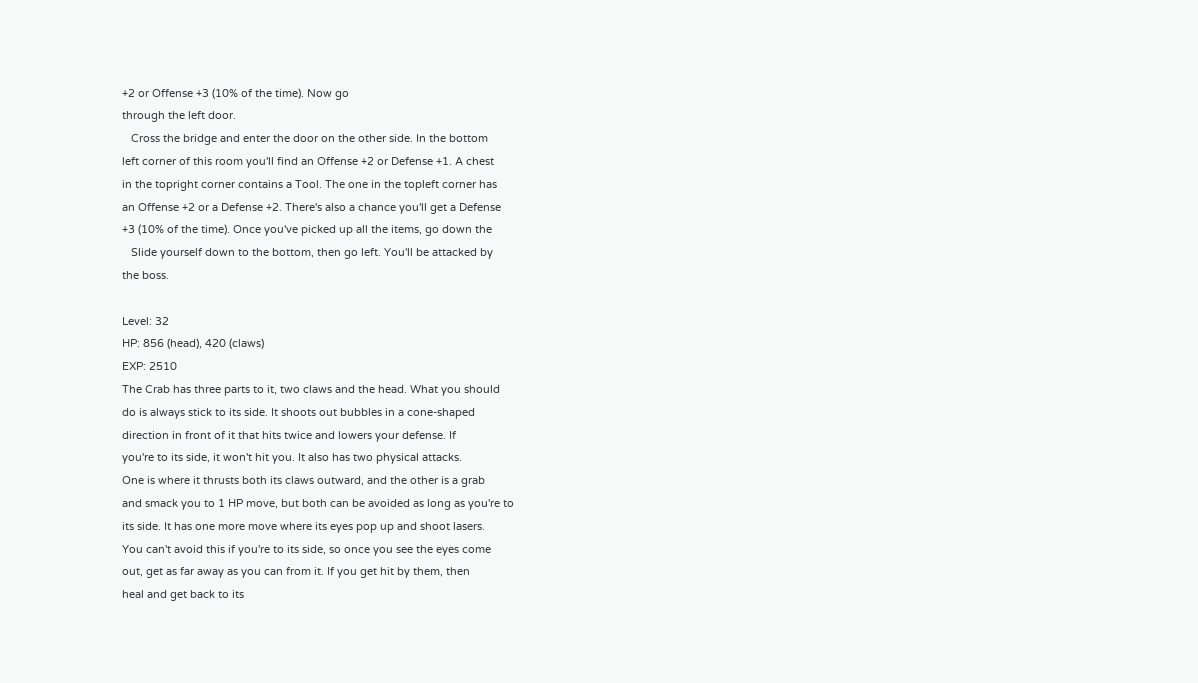+2 or Offense +3 (10% of the time). Now go
through the left door.
   Cross the bridge and enter the door on the other side. In the bottom
left corner of this room you'll find an Offense +2 or Defense +1. A chest
in the topright corner contains a Tool. The one in the topleft corner has
an Offense +2 or a Defense +2. There's also a chance you'll get a Defense
+3 (10% of the time). Once you've picked up all the items, go down the
   Slide yourself down to the bottom, then go left. You'll be attacked by
the boss.

Level: 32
HP: 856 (head), 420 (claws)
EXP: 2510
The Crab has three parts to it, two claws and the head. What you should
do is always stick to its side. It shoots out bubbles in a cone-shaped
direction in front of it that hits twice and lowers your defense. If
you're to its side, it won't hit you. It also has two physical attacks.
One is where it thrusts both its claws outward, and the other is a grab
and smack you to 1 HP move, but both can be avoided as long as you're to
its side. It has one more move where its eyes pop up and shoot lasers.
You can't avoid this if you're to its side, so once you see the eyes come
out, get as far away as you can from it. If you get hit by them, then
heal and get back to its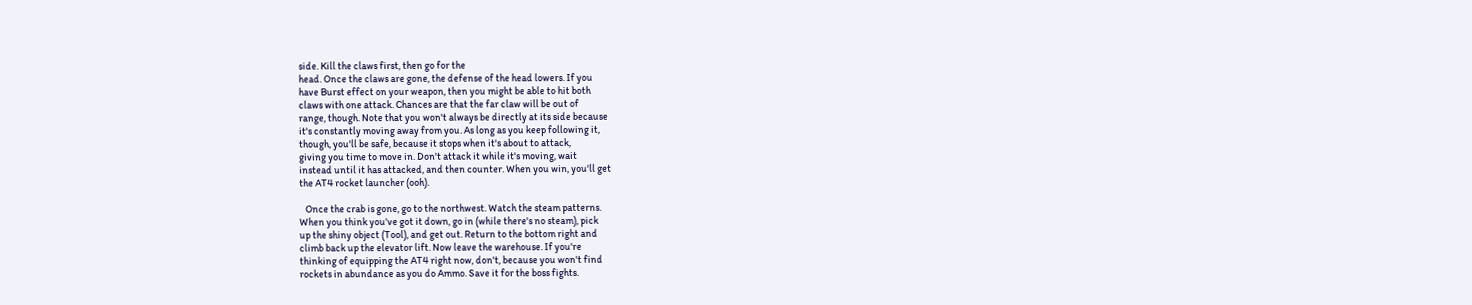side. Kill the claws first, then go for the
head. Once the claws are gone, the defense of the head lowers. If you
have Burst effect on your weapon, then you might be able to hit both
claws with one attack. Chances are that the far claw will be out of
range, though. Note that you won't always be directly at its side because
it's constantly moving away from you. As long as you keep following it,
though, you'll be safe, because it stops when it's about to attack,
giving you time to move in. Don't attack it while it's moving, wait
instead until it has attacked, and then counter. When you win, you'll get
the AT4 rocket launcher (ooh).

   Once the crab is gone, go to the northwest. Watch the steam patterns.
When you think you've got it down, go in (while there's no steam), pick
up the shiny object (Tool), and get out. Return to the bottom right and
climb back up the elevator lift. Now leave the warehouse. If you're
thinking of equipping the AT4 right now, don't, because you won't find
rockets in abundance as you do Ammo. Save it for the boss fights.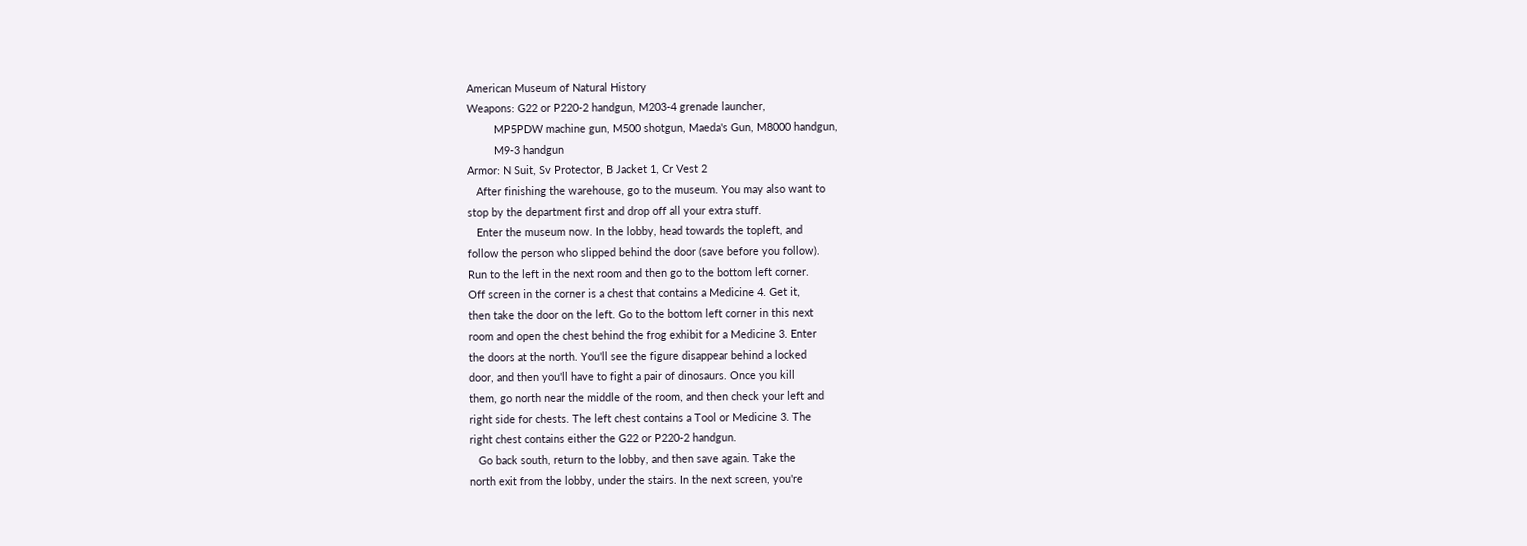American Museum of Natural History
Weapons: G22 or P220-2 handgun, M203-4 grenade launcher,
         MP5PDW machine gun, M500 shotgun, Maeda's Gun, M8000 handgun,
         M9-3 handgun
Armor: N Suit, Sv Protector, B Jacket 1, Cr Vest 2
   After finishing the warehouse, go to the museum. You may also want to
stop by the department first and drop off all your extra stuff.
   Enter the museum now. In the lobby, head towards the topleft, and
follow the person who slipped behind the door (save before you follow).
Run to the left in the next room and then go to the bottom left corner.
Off screen in the corner is a chest that contains a Medicine 4. Get it,
then take the door on the left. Go to the bottom left corner in this next
room and open the chest behind the frog exhibit for a Medicine 3. Enter
the doors at the north. You'll see the figure disappear behind a locked
door, and then you'll have to fight a pair of dinosaurs. Once you kill
them, go north near the middle of the room, and then check your left and
right side for chests. The left chest contains a Tool or Medicine 3. The
right chest contains either the G22 or P220-2 handgun.
   Go back south, return to the lobby, and then save again. Take the
north exit from the lobby, under the stairs. In the next screen, you're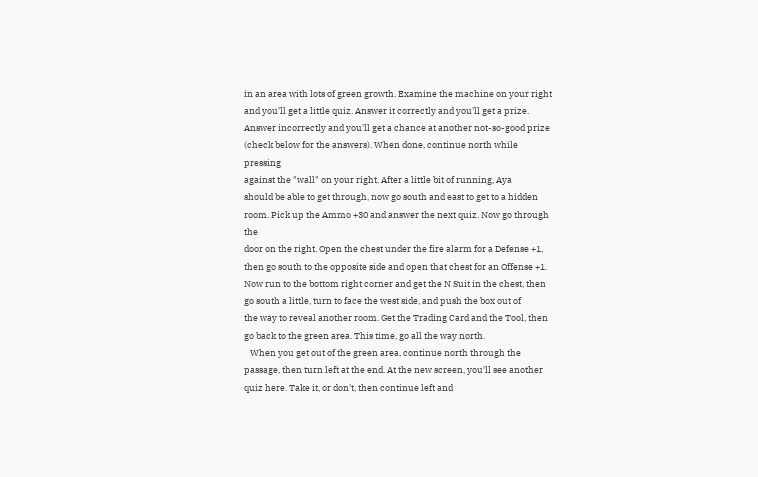in an area with lots of green growth. Examine the machine on your right
and you'll get a little quiz. Answer it correctly and you'll get a prize.
Answer incorrectly and you'll get a chance at another not-so-good prize
(check below for the answers). When done, continue north while pressing
against the "wall" on your right. After a little bit of running, Aya
should be able to get through, now go south and east to get to a hidden
room. Pick up the Ammo +30 and answer the next quiz. Now go through the
door on the right. Open the chest under the fire alarm for a Defense +1,
then go south to the opposite side and open that chest for an Offense +1.
Now run to the bottom right corner and get the N Suit in the chest, then
go south a little, turn to face the west side, and push the box out of
the way to reveal another room. Get the Trading Card and the Tool, then
go back to the green area. This time, go all the way north.
   When you get out of the green area, continue north through the
passage, then turn left at the end. At the new screen, you'll see another
quiz here. Take it, or don't, then continue left and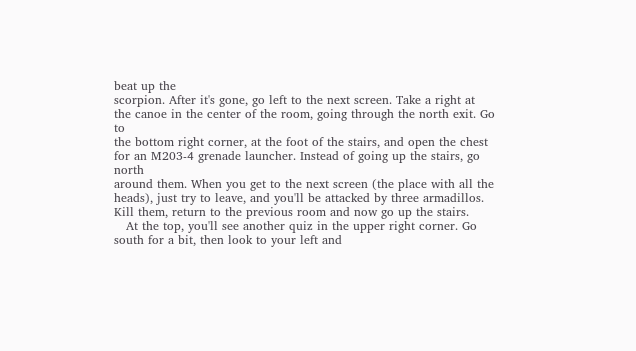beat up the
scorpion. After it's gone, go left to the next screen. Take a right at
the canoe in the center of the room, going through the north exit. Go to
the bottom right corner, at the foot of the stairs, and open the chest
for an M203-4 grenade launcher. Instead of going up the stairs, go north
around them. When you get to the next screen (the place with all the
heads), just try to leave, and you'll be attacked by three armadillos.
Kill them, return to the previous room and now go up the stairs.
   At the top, you'll see another quiz in the upper right corner. Go
south for a bit, then look to your left and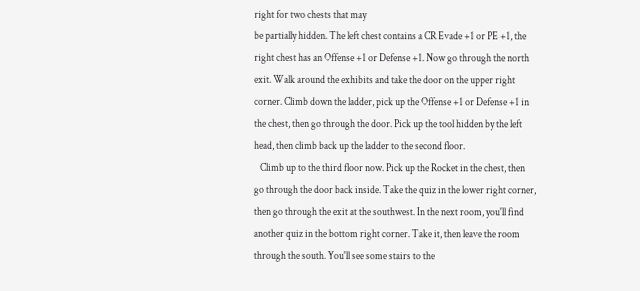right for two chests that may
be partially hidden. The left chest contains a CR Evade +1 or PE +1, the
right chest has an Offense +1 or Defense +1. Now go through the north
exit. Walk around the exhibits and take the door on the upper right
corner. Climb down the ladder, pick up the Offense +1 or Defense +1 in
the chest, then go through the door. Pick up the tool hidden by the left
head, then climb back up the ladder to the second floor.
   Climb up to the third floor now. Pick up the Rocket in the chest, then
go through the door back inside. Take the quiz in the lower right corner,
then go through the exit at the southwest. In the next room, you'll find
another quiz in the bottom right corner. Take it, then leave the room
through the south. You'll see some stairs to the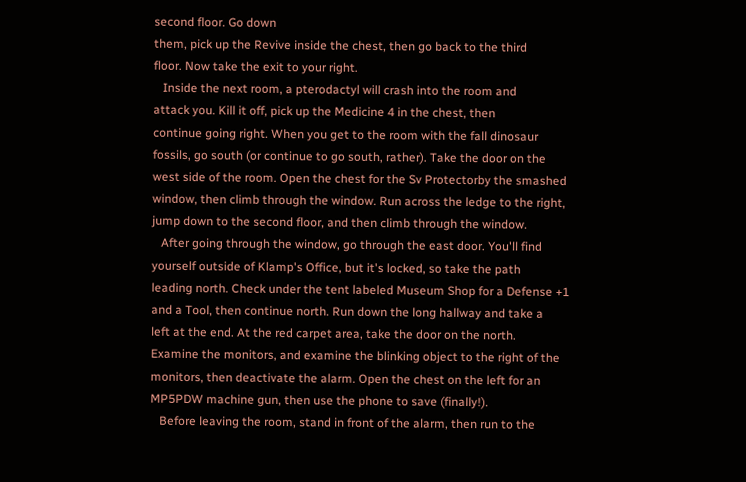second floor. Go down
them, pick up the Revive inside the chest, then go back to the third
floor. Now take the exit to your right.
   Inside the next room, a pterodactyl will crash into the room and
attack you. Kill it off, pick up the Medicine 4 in the chest, then
continue going right. When you get to the room with the fall dinosaur
fossils, go south (or continue to go south, rather). Take the door on the
west side of the room. Open the chest for the Sv Protectorby the smashed
window, then climb through the window. Run across the ledge to the right,
jump down to the second floor, and then climb through the window.
   After going through the window, go through the east door. You'll find
yourself outside of Klamp's Office, but it's locked, so take the path
leading north. Check under the tent labeled Museum Shop for a Defense +1
and a Tool, then continue north. Run down the long hallway and take a
left at the end. At the red carpet area, take the door on the north.
Examine the monitors, and examine the blinking object to the right of the
monitors, then deactivate the alarm. Open the chest on the left for an
MP5PDW machine gun, then use the phone to save (finally!).
   Before leaving the room, stand in front of the alarm, then run to the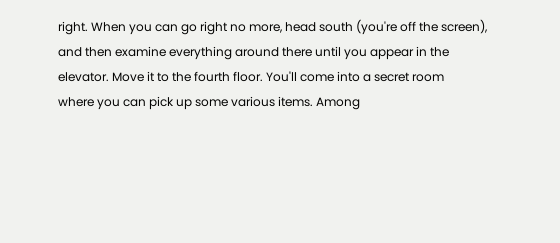right. When you can go right no more, head south (you're off the screen),
and then examine everything around there until you appear in the
elevator. Move it to the fourth floor. You'll come into a secret room
where you can pick up some various items. Among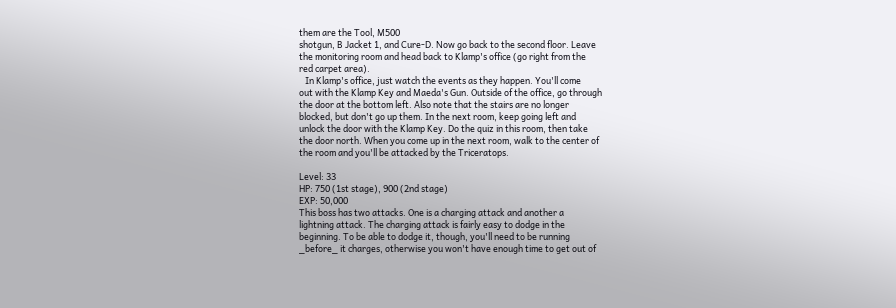them are the Tool, M500
shotgun, B Jacket 1, and Cure-D. Now go back to the second floor. Leave
the monitoring room and head back to Klamp's office (go right from the
red carpet area).
   In Klamp's office, just watch the events as they happen. You'll come
out with the Klamp Key and Maeda's Gun. Outside of the office, go through
the door at the bottom left. Also note that the stairs are no longer
blocked, but don't go up them. In the next room, keep going left and
unlock the door with the Klamp Key. Do the quiz in this room, then take
the door north. When you come up in the next room, walk to the center of
the room and you'll be attacked by the Triceratops.

Level: 33
HP: 750 (1st stage), 900 (2nd stage)
EXP: 50,000
This boss has two attacks. One is a charging attack and another a
lightning attack. The charging attack is fairly easy to dodge in the
beginning. To be able to dodge it, though, you'll need to be running
_before_ it charges, otherwise you won't have enough time to get out of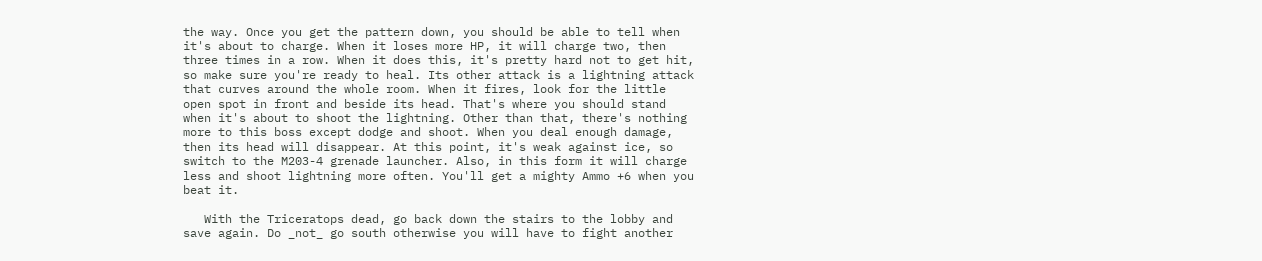the way. Once you get the pattern down, you should be able to tell when
it's about to charge. When it loses more HP, it will charge two, then
three times in a row. When it does this, it's pretty hard not to get hit,
so make sure you're ready to heal. Its other attack is a lightning attack
that curves around the whole room. When it fires, look for the little
open spot in front and beside its head. That's where you should stand
when it's about to shoot the lightning. Other than that, there's nothing
more to this boss except dodge and shoot. When you deal enough damage,
then its head will disappear. At this point, it's weak against ice, so
switch to the M203-4 grenade launcher. Also, in this form it will charge
less and shoot lightning more often. You'll get a mighty Ammo +6 when you
beat it.

   With the Triceratops dead, go back down the stairs to the lobby and
save again. Do _not_ go south otherwise you will have to fight another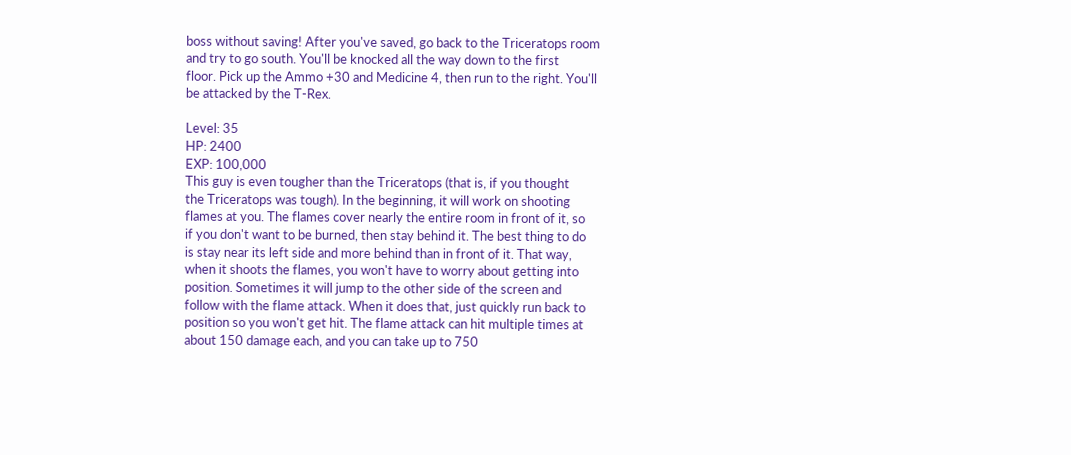boss without saving! After you've saved, go back to the Triceratops room
and try to go south. You'll be knocked all the way down to the first
floor. Pick up the Ammo +30 and Medicine 4, then run to the right. You'll
be attacked by the T-Rex.

Level: 35
HP: 2400
EXP: 100,000
This guy is even tougher than the Triceratops (that is, if you thought
the Triceratops was tough). In the beginning, it will work on shooting
flames at you. The flames cover nearly the entire room in front of it, so
if you don't want to be burned, then stay behind it. The best thing to do
is stay near its left side and more behind than in front of it. That way,
when it shoots the flames, you won't have to worry about getting into
position. Sometimes it will jump to the other side of the screen and
follow with the flame attack. When it does that, just quickly run back to
position so you won't get hit. The flame attack can hit multiple times at
about 150 damage each, and you can take up to 750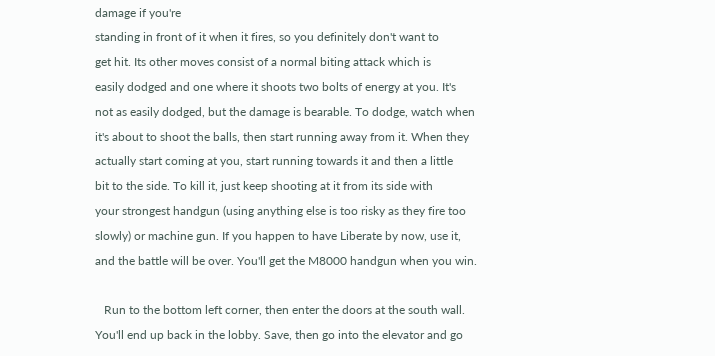damage if you're
standing in front of it when it fires, so you definitely don't want to
get hit. Its other moves consist of a normal biting attack which is
easily dodged and one where it shoots two bolts of energy at you. It's
not as easily dodged, but the damage is bearable. To dodge, watch when
it's about to shoot the balls, then start running away from it. When they
actually start coming at you, start running towards it and then a little
bit to the side. To kill it, just keep shooting at it from its side with
your strongest handgun (using anything else is too risky as they fire too
slowly) or machine gun. If you happen to have Liberate by now, use it,
and the battle will be over. You'll get the M8000 handgun when you win.

   Run to the bottom left corner, then enter the doors at the south wall.
You'll end up back in the lobby. Save, then go into the elevator and go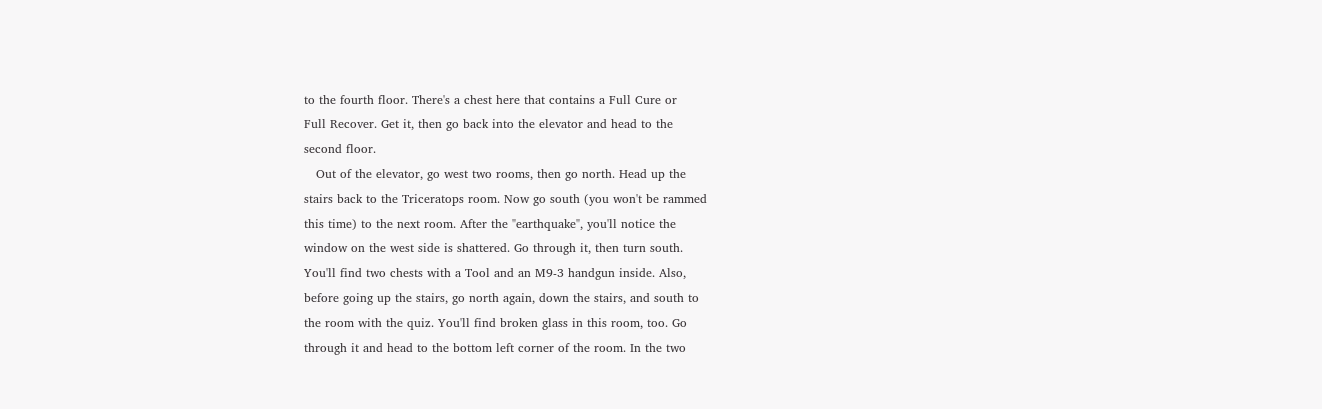to the fourth floor. There's a chest here that contains a Full Cure or
Full Recover. Get it, then go back into the elevator and head to the
second floor.
   Out of the elevator, go west two rooms, then go north. Head up the
stairs back to the Triceratops room. Now go south (you won't be rammed
this time) to the next room. After the "earthquake", you'll notice the
window on the west side is shattered. Go through it, then turn south.
You'll find two chests with a Tool and an M9-3 handgun inside. Also,
before going up the stairs, go north again, down the stairs, and south to
the room with the quiz. You'll find broken glass in this room, too. Go
through it and head to the bottom left corner of the room. In the two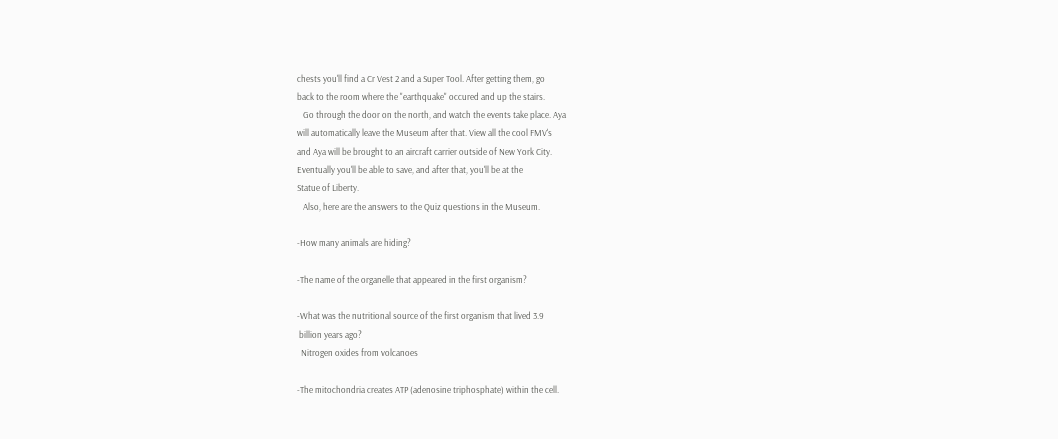chests you'll find a Cr Vest 2 and a Super Tool. After getting them, go
back to the room where the "earthquake" occured and up the stairs.
   Go through the door on the north, and watch the events take place. Aya
will automatically leave the Museum after that. View all the cool FMV's
and Aya will be brought to an aircraft carrier outside of New York City.
Eventually you'll be able to save, and after that, you'll be at the
Statue of Liberty.
   Also, here are the answers to the Quiz questions in the Museum.

-How many animals are hiding?

-The name of the organelle that appeared in the first organism?

-What was the nutritional source of the first organism that lived 3.9
 billion years ago?
  Nitrogen oxides from volcanoes

-The mitochondria creates ATP (adenosine triphosphate) within the cell.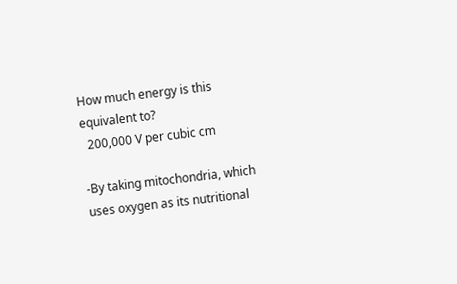How much energy is this equivalent to?
  200,000 V per cubic cm

-By taking mitochondria, which uses oxygen as its nutritional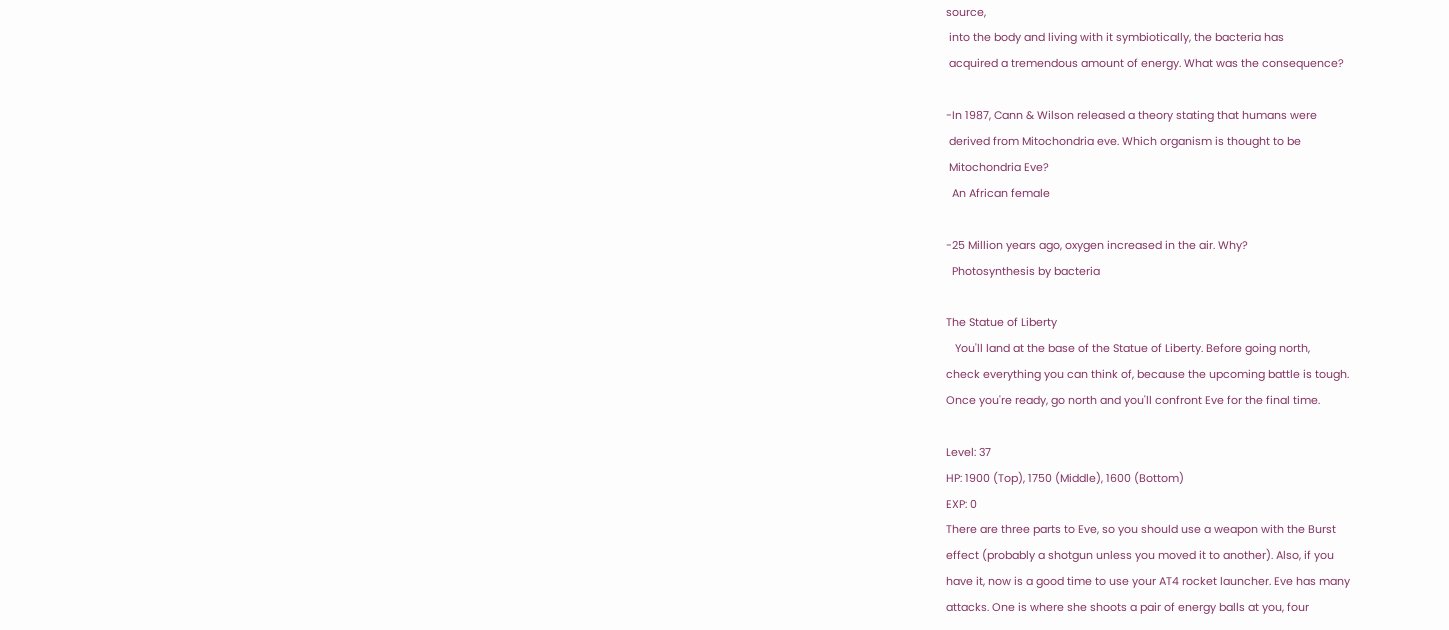source,
 into the body and living with it symbiotically, the bacteria has
 acquired a tremendous amount of energy. What was the consequence?

-In 1987, Cann & Wilson released a theory stating that humans were
 derived from Mitochondria eve. Which organism is thought to be
 Mitochondria Eve?
  An African female

-25 Million years ago, oxygen increased in the air. Why?
  Photosynthesis by bacteria

The Statue of Liberty
   You'll land at the base of the Statue of Liberty. Before going north,
check everything you can think of, because the upcoming battle is tough.
Once you're ready, go north and you'll confront Eve for the final time.

Level: 37
HP: 1900 (Top), 1750 (Middle), 1600 (Bottom)
EXP: 0
There are three parts to Eve, so you should use a weapon with the Burst
effect (probably a shotgun unless you moved it to another). Also, if you
have it, now is a good time to use your AT4 rocket launcher. Eve has many
attacks. One is where she shoots a pair of energy balls at you, four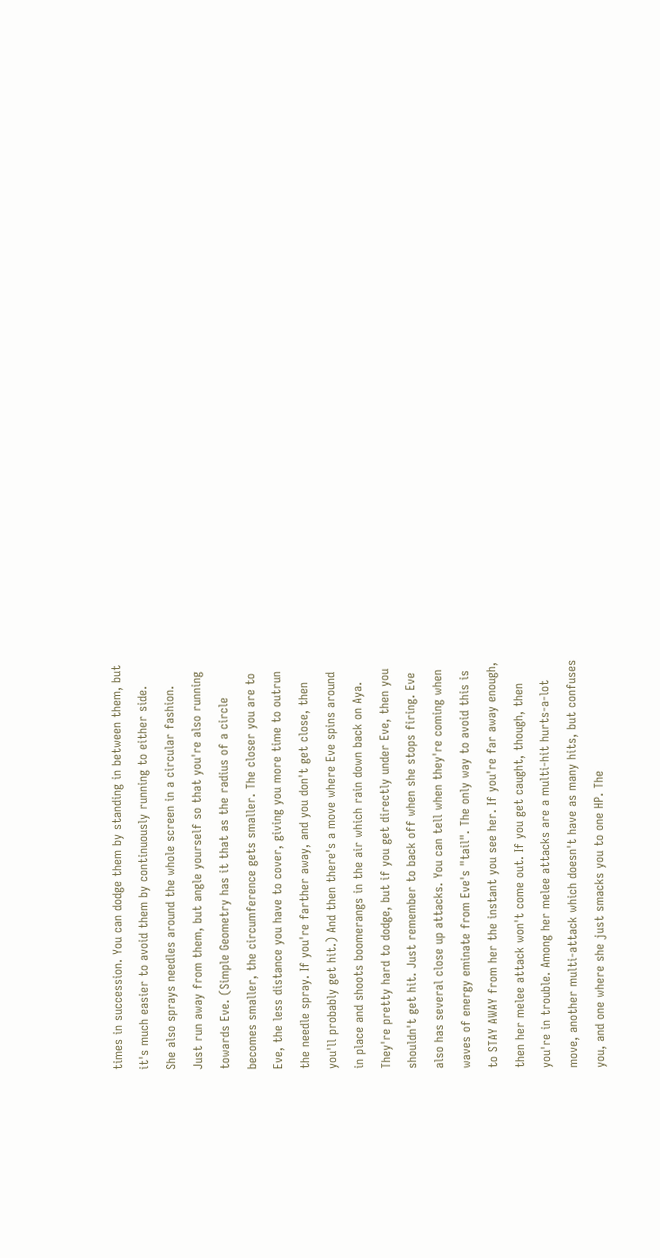times in succession. You can dodge them by standing in between them, but
it's much easier to avoid them by continuously running to either side.
She also sprays needles around the whole screen in a circular fashion.
Just run away from them, but angle yourself so that you're also running
towards Eve. (Simple Geometry has it that as the radius of a circle
becomes smaller, the circumference gets smaller. The closer you are to
Eve, the less distance you have to cover, giving you more time to outrun
the needle spray. If you're farther away, and you don't get close, then
you'll probably get hit.) And then there's a move where Eve spins around
in place and shoots boomerangs in the air which rain down back on Aya.
They're pretty hard to dodge, but if you get directly under Eve, then you
shouldn't get hit. Just remember to back off when she stops firing. Eve
also has several close up attacks. You can tell when they're coming when
waves of energy eminate from Eve's "tail". The only way to avoid this is
to STAY AWAY from her the instant you see her. If you're far away enough,
then her melee attack won't come out. If you get caught, though, then
you're in trouble. Among her melee attacks are a multi-hit hurts-a-lot
move, another multi-attack which doesn't have as many hits, but confuses
you, and one where she just smacks you to one HP. The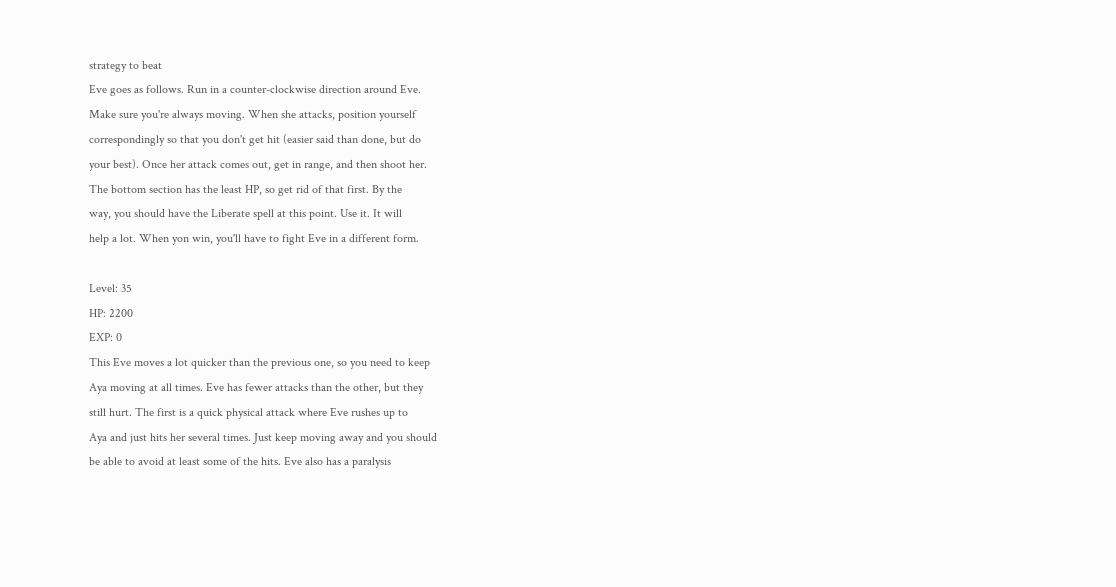strategy to beat
Eve goes as follows. Run in a counter-clockwise direction around Eve.
Make sure you're always moving. When she attacks, position yourself
correspondingly so that you don't get hit (easier said than done, but do
your best). Once her attack comes out, get in range, and then shoot her.
The bottom section has the least HP, so get rid of that first. By the
way, you should have the Liberate spell at this point. Use it. It will
help a lot. When yon win, you'll have to fight Eve in a different form.

Level: 35
HP: 2200
EXP: 0
This Eve moves a lot quicker than the previous one, so you need to keep
Aya moving at all times. Eve has fewer attacks than the other, but they
still hurt. The first is a quick physical attack where Eve rushes up to
Aya and just hits her several times. Just keep moving away and you should
be able to avoid at least some of the hits. Eve also has a paralysis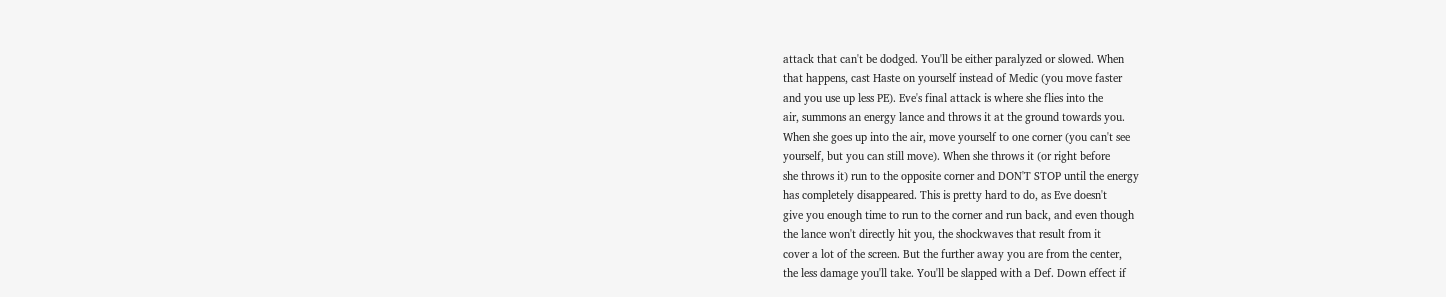attack that can't be dodged. You'll be either paralyzed or slowed. When
that happens, cast Haste on yourself instead of Medic (you move faster
and you use up less PE). Eve's final attack is where she flies into the
air, summons an energy lance and throws it at the ground towards you.
When she goes up into the air, move yourself to one corner (you can't see
yourself, but you can still move). When she throws it (or right before
she throws it) run to the opposite corner and DON'T STOP until the energy
has completely disappeared. This is pretty hard to do, as Eve doesn't
give you enough time to run to the corner and run back, and even though
the lance won't directly hit you, the shockwaves that result from it
cover a lot of the screen. But the further away you are from the center,
the less damage you'll take. You'll be slapped with a Def. Down effect if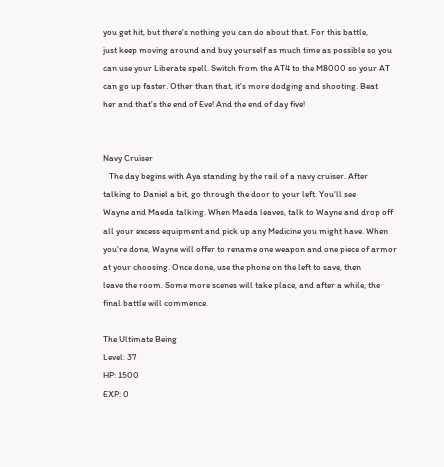you get hit, but there's nothing you can do about that. For this battle,
just keep moving around and buy yourself as much time as possible so you
can use your Liberate spell. Switch from the AT4 to the M8000 so your AT
can go up faster. Other than that, it's more dodging and shooting. Beat
her and that's the end of Eve! And the end of day five!


Navy Cruiser
   The day begins with Aya standing by the rail of a navy cruiser. After
talking to Daniel a bit, go through the door to your left. You'll see
Wayne and Maeda talking. When Maeda leaves, talk to Wayne and drop off
all your excess equipment and pick up any Medicine you might have. When
you're done, Wayne will offer to rename one weapon and one piece of armor
at your choosing. Once done, use the phone on the left to save, then
leave the room. Some more scenes will take place, and after a while, the
final battle will commence.

The Ultimate Being
Level: 37
HP: 1500
EXP: 0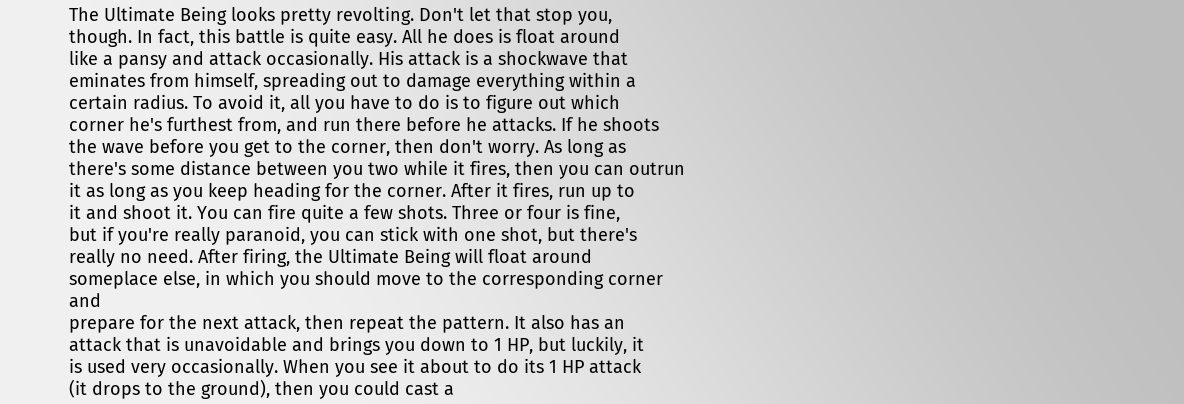The Ultimate Being looks pretty revolting. Don't let that stop you,
though. In fact, this battle is quite easy. All he does is float around
like a pansy and attack occasionally. His attack is a shockwave that
eminates from himself, spreading out to damage everything within a
certain radius. To avoid it, all you have to do is to figure out which
corner he's furthest from, and run there before he attacks. If he shoots
the wave before you get to the corner, then don't worry. As long as
there's some distance between you two while it fires, then you can outrun
it as long as you keep heading for the corner. After it fires, run up to
it and shoot it. You can fire quite a few shots. Three or four is fine,
but if you're really paranoid, you can stick with one shot, but there's
really no need. After firing, the Ultimate Being will float around
someplace else, in which you should move to the corresponding corner and
prepare for the next attack, then repeat the pattern. It also has an
attack that is unavoidable and brings you down to 1 HP, but luckily, it
is used very occasionally. When you see it about to do its 1 HP attack
(it drops to the ground), then you could cast a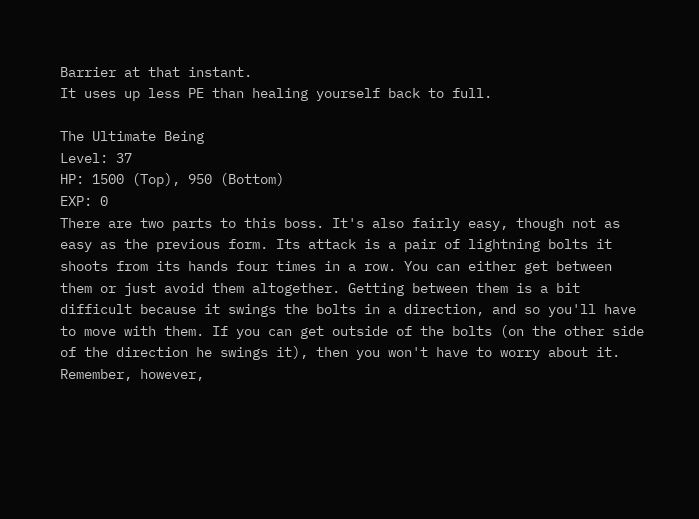Barrier at that instant.
It uses up less PE than healing yourself back to full.

The Ultimate Being
Level: 37
HP: 1500 (Top), 950 (Bottom)
EXP: 0
There are two parts to this boss. It's also fairly easy, though not as
easy as the previous form. Its attack is a pair of lightning bolts it
shoots from its hands four times in a row. You can either get between
them or just avoid them altogether. Getting between them is a bit
difficult because it swings the bolts in a direction, and so you'll have
to move with them. If you can get outside of the bolts (on the other side
of the direction he swings it), then you won't have to worry about it.
Remember, however,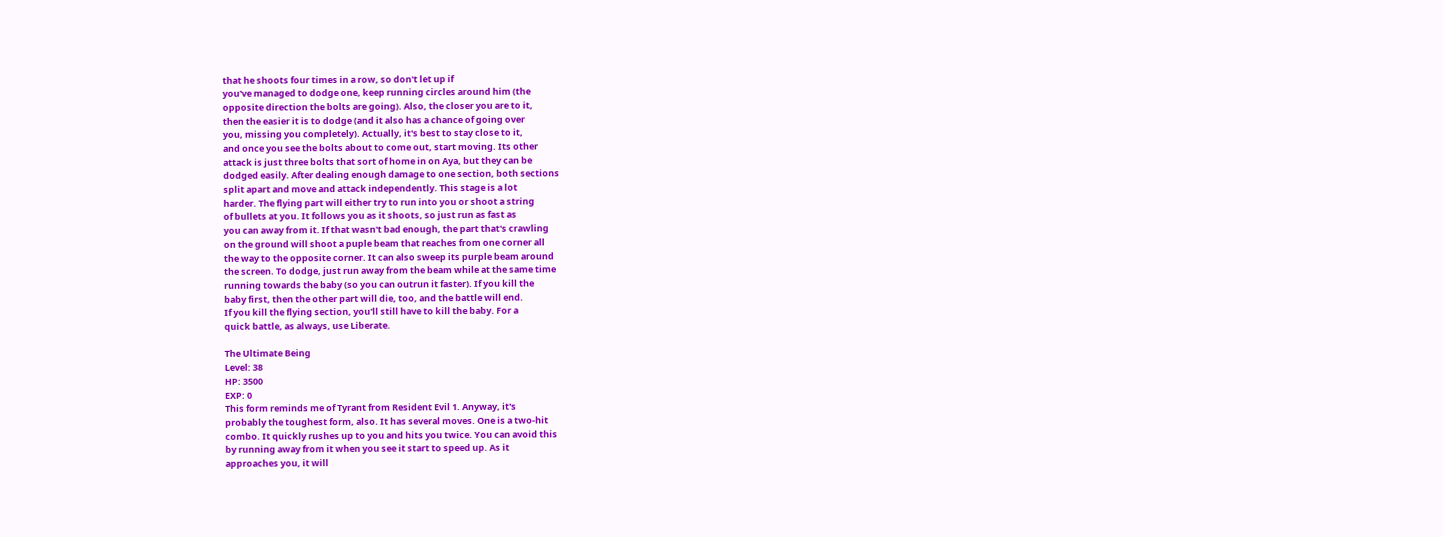that he shoots four times in a row, so don't let up if
you've managed to dodge one, keep running circles around him (the
opposite direction the bolts are going). Also, the closer you are to it,
then the easier it is to dodge (and it also has a chance of going over
you, missing you completely). Actually, it's best to stay close to it,
and once you see the bolts about to come out, start moving. Its other
attack is just three bolts that sort of home in on Aya, but they can be
dodged easily. After dealing enough damage to one section, both sections
split apart and move and attack independently. This stage is a lot
harder. The flying part will either try to run into you or shoot a string
of bullets at you. It follows you as it shoots, so just run as fast as
you can away from it. If that wasn't bad enough, the part that's crawling
on the ground will shoot a puple beam that reaches from one corner all
the way to the opposite corner. It can also sweep its purple beam around
the screen. To dodge, just run away from the beam while at the same time
running towards the baby (so you can outrun it faster). If you kill the
baby first, then the other part will die, too, and the battle will end.
If you kill the flying section, you'll still have to kill the baby. For a
quick battle, as always, use Liberate.

The Ultimate Being
Level: 38
HP: 3500
EXP: 0
This form reminds me of Tyrant from Resident Evil 1. Anyway, it's
probably the toughest form, also. It has several moves. One is a two-hit
combo. It quickly rushes up to you and hits you twice. You can avoid this
by running away from it when you see it start to speed up. As it
approaches you, it will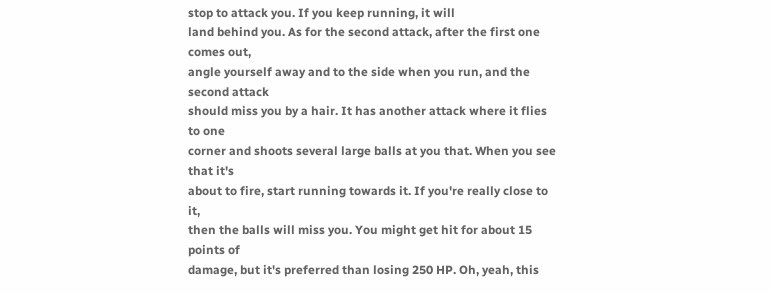stop to attack you. If you keep running, it will
land behind you. As for the second attack, after the first one comes out,
angle yourself away and to the side when you run, and the second attack
should miss you by a hair. It has another attack where it flies to one
corner and shoots several large balls at you that. When you see that it's
about to fire, start running towards it. If you're really close to it,
then the balls will miss you. You might get hit for about 15 points of
damage, but it's preferred than losing 250 HP. Oh, yeah, this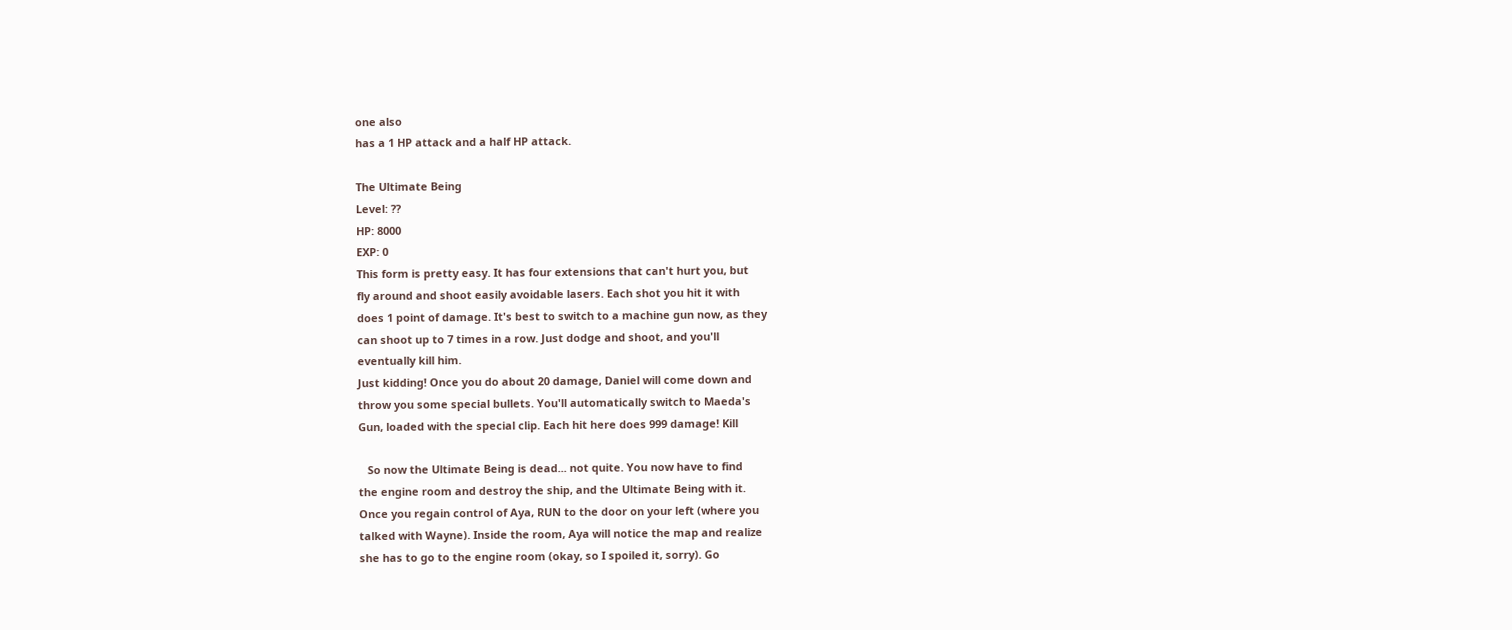one also
has a 1 HP attack and a half HP attack.

The Ultimate Being
Level: ??
HP: 8000
EXP: 0
This form is pretty easy. It has four extensions that can't hurt you, but
fly around and shoot easily avoidable lasers. Each shot you hit it with
does 1 point of damage. It's best to switch to a machine gun now, as they
can shoot up to 7 times in a row. Just dodge and shoot, and you'll
eventually kill him.
Just kidding! Once you do about 20 damage, Daniel will come down and
throw you some special bullets. You'll automatically switch to Maeda's
Gun, loaded with the special clip. Each hit here does 999 damage! Kill

   So now the Ultimate Being is dead... not quite. You now have to find
the engine room and destroy the ship, and the Ultimate Being with it.
Once you regain control of Aya, RUN to the door on your left (where you
talked with Wayne). Inside the room, Aya will notice the map and realize
she has to go to the engine room (okay, so I spoiled it, sorry). Go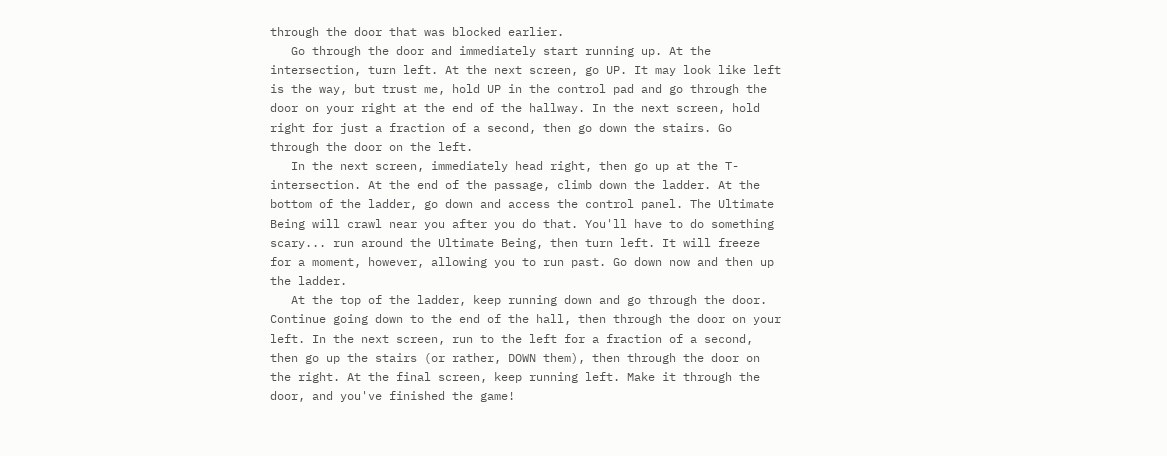through the door that was blocked earlier.
   Go through the door and immediately start running up. At the
intersection, turn left. At the next screen, go UP. It may look like left
is the way, but trust me, hold UP in the control pad and go through the
door on your right at the end of the hallway. In the next screen, hold
right for just a fraction of a second, then go down the stairs. Go
through the door on the left.
   In the next screen, immediately head right, then go up at the T-
intersection. At the end of the passage, climb down the ladder. At the
bottom of the ladder, go down and access the control panel. The Ultimate
Being will crawl near you after you do that. You'll have to do something
scary... run around the Ultimate Being, then turn left. It will freeze
for a moment, however, allowing you to run past. Go down now and then up
the ladder.
   At the top of the ladder, keep running down and go through the door.
Continue going down to the end of the hall, then through the door on your
left. In the next screen, run to the left for a fraction of a second,
then go up the stairs (or rather, DOWN them), then through the door on
the right. At the final screen, keep running left. Make it through the
door, and you've finished the game!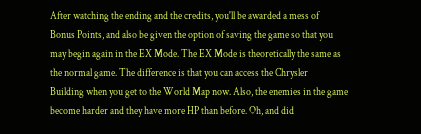After watching the ending and the credits, you'll be awarded a mess of
Bonus Points, and also be given the option of saving the game so that you
may begin again in the EX Mode. The EX Mode is theoretically the same as
the normal game. The difference is that you can access the Chrysler
Building when you get to the World Map now. Also, the enemies in the game
become harder and they have more HP than before. Oh, and did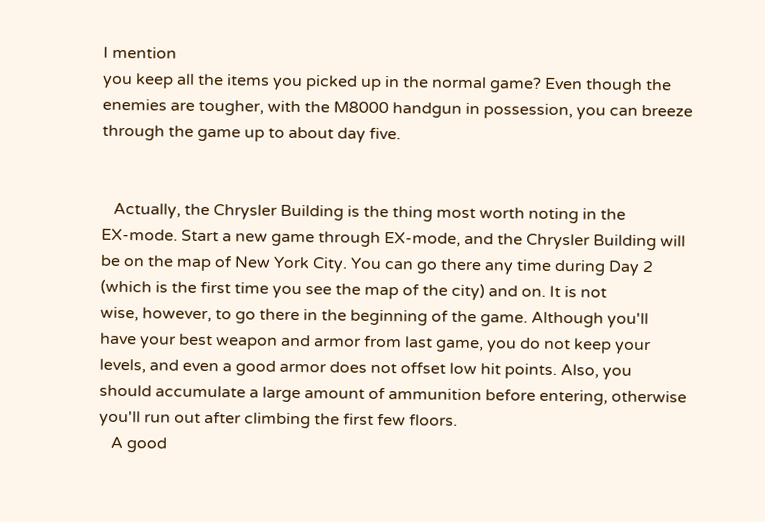I mention
you keep all the items you picked up in the normal game? Even though the
enemies are tougher, with the M8000 handgun in possession, you can breeze
through the game up to about day five.


   Actually, the Chrysler Building is the thing most worth noting in the
EX-mode. Start a new game through EX-mode, and the Chrysler Building will
be on the map of New York City. You can go there any time during Day 2
(which is the first time you see the map of the city) and on. It is not
wise, however, to go there in the beginning of the game. Although you'll
have your best weapon and armor from last game, you do not keep your
levels, and even a good armor does not offset low hit points. Also, you
should accumulate a large amount of ammunition before entering, otherwise
you'll run out after climbing the first few floors.
   A good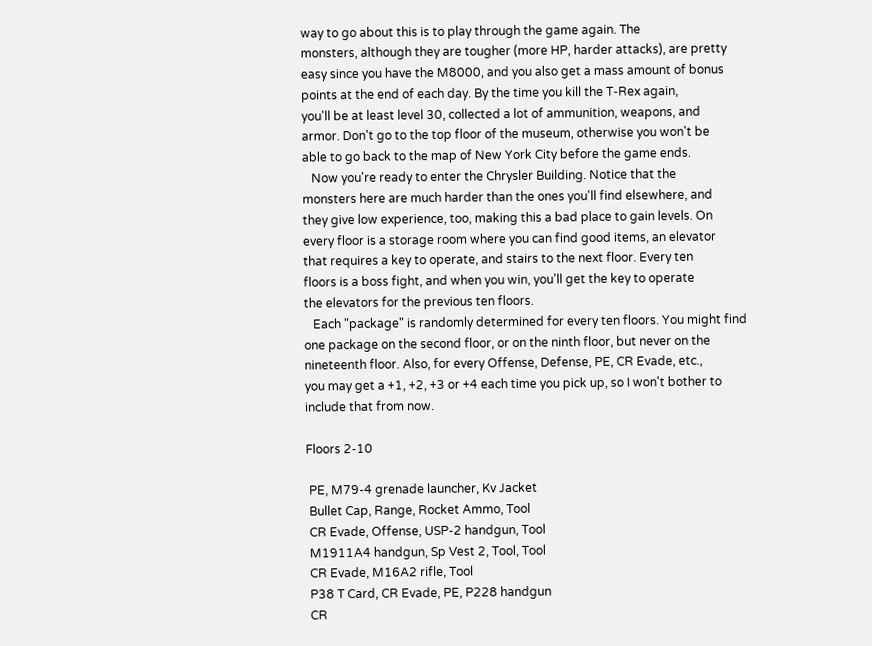way to go about this is to play through the game again. The
monsters, although they are tougher (more HP, harder attacks), are pretty
easy since you have the M8000, and you also get a mass amount of bonus
points at the end of each day. By the time you kill the T-Rex again,
you'll be at least level 30, collected a lot of ammunition, weapons, and
armor. Don't go to the top floor of the museum, otherwise you won't be
able to go back to the map of New York City before the game ends.
   Now you're ready to enter the Chrysler Building. Notice that the
monsters here are much harder than the ones you'll find elsewhere, and
they give low experience, too, making this a bad place to gain levels. On
every floor is a storage room where you can find good items, an elevator
that requires a key to operate, and stairs to the next floor. Every ten
floors is a boss fight, and when you win, you'll get the key to operate
the elevators for the previous ten floors.
   Each "package" is randomly determined for every ten floors. You might find
one package on the second floor, or on the ninth floor, but never on the
nineteenth floor. Also, for every Offense, Defense, PE, CR Evade, etc.,
you may get a +1, +2, +3 or +4 each time you pick up, so I won't bother to
include that from now.

Floors 2-10

 PE, M79-4 grenade launcher, Kv Jacket
 Bullet Cap, Range, Rocket Ammo, Tool
 CR Evade, Offense, USP-2 handgun, Tool
 M1911A4 handgun, Sp Vest 2, Tool, Tool
 CR Evade, M16A2 rifle, Tool
 P38 T Card, CR Evade, PE, P228 handgun
 CR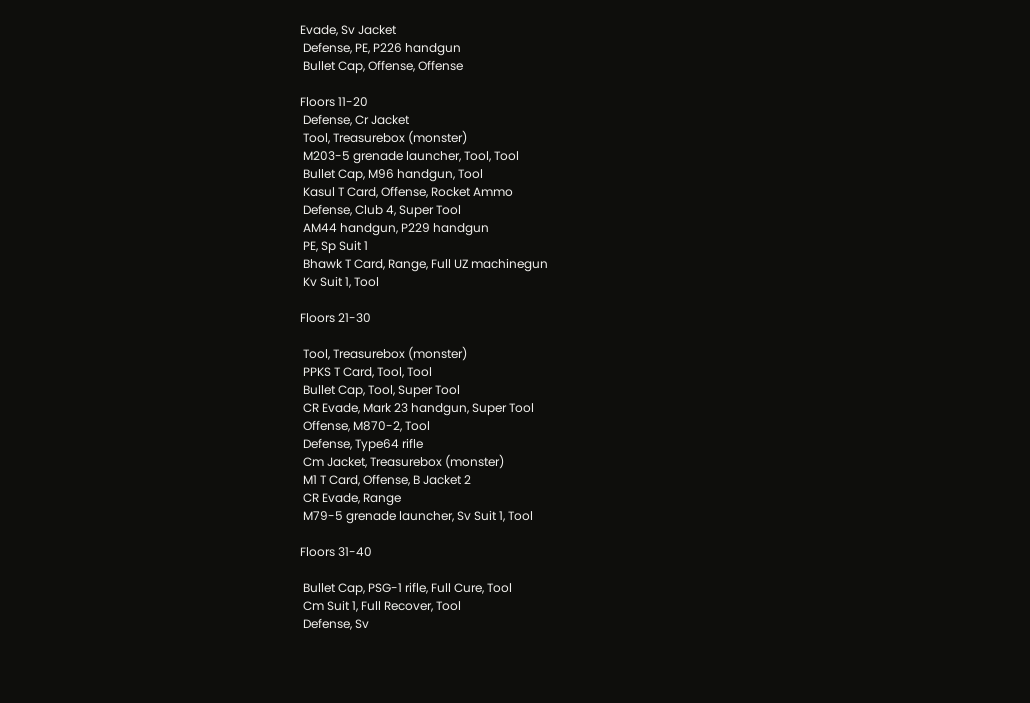Evade, Sv Jacket
 Defense, PE, P226 handgun
 Bullet Cap, Offense, Offense

Floors 11-20
 Defense, Cr Jacket
 Tool, Treasurebox (monster)
 M203-5 grenade launcher, Tool, Tool
 Bullet Cap, M96 handgun, Tool
 Kasul T Card, Offense, Rocket Ammo
 Defense, Club 4, Super Tool
 AM44 handgun, P229 handgun
 PE, Sp Suit 1
 Bhawk T Card, Range, Full UZ machinegun
 Kv Suit 1, Tool

Floors 21-30

 Tool, Treasurebox (monster)
 PPKS T Card, Tool, Tool
 Bullet Cap, Tool, Super Tool
 CR Evade, Mark 23 handgun, Super Tool
 Offense, M870-2, Tool
 Defense, Type64 rifle
 Cm Jacket, Treasurebox (monster)
 M1 T Card, Offense, B Jacket 2
 CR Evade, Range
 M79-5 grenade launcher, Sv Suit 1, Tool

Floors 31-40

 Bullet Cap, PSG-1 rifle, Full Cure, Tool
 Cm Suit 1, Full Recover, Tool
 Defense, Sv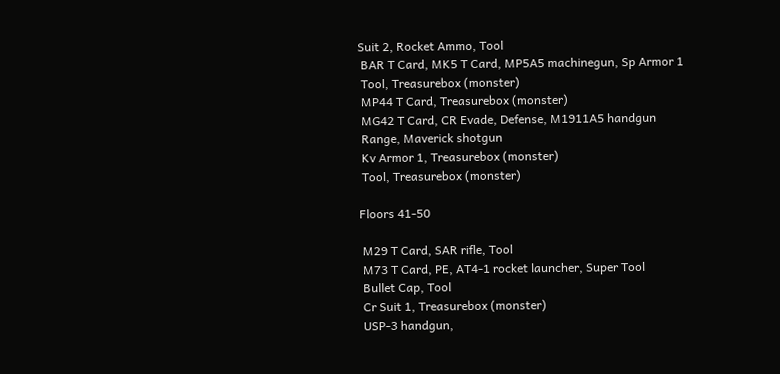Suit 2, Rocket Ammo, Tool
 BAR T Card, MK5 T Card, MP5A5 machinegun, Sp Armor 1
 Tool, Treasurebox (monster)
 MP44 T Card, Treasurebox (monster)
 MG42 T Card, CR Evade, Defense, M1911A5 handgun
 Range, Maverick shotgun
 Kv Armor 1, Treasurebox (monster)
 Tool, Treasurebox (monster)

Floors 41-50

 M29 T Card, SAR rifle, Tool
 M73 T Card, PE, AT4-1 rocket launcher, Super Tool
 Bullet Cap, Tool
 Cr Suit 1, Treasurebox (monster)
 USP-3 handgun,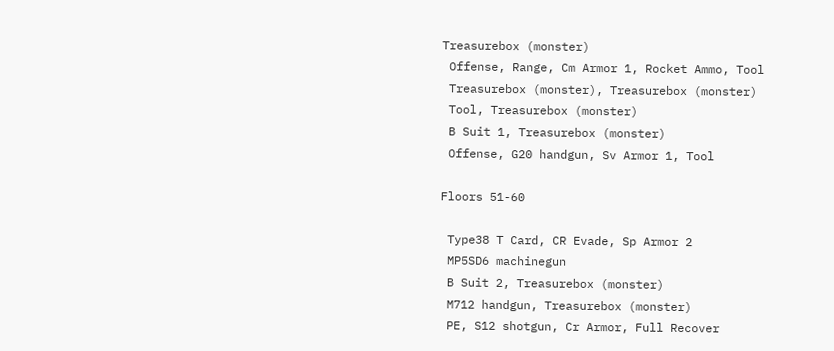Treasurebox (monster)
 Offense, Range, Cm Armor 1, Rocket Ammo, Tool
 Treasurebox (monster), Treasurebox (monster)
 Tool, Treasurebox (monster)
 B Suit 1, Treasurebox (monster)
 Offense, G20 handgun, Sv Armor 1, Tool

Floors 51-60

 Type38 T Card, CR Evade, Sp Armor 2
 MP5SD6 machinegun
 B Suit 2, Treasurebox (monster)
 M712 handgun, Treasurebox (monster)
 PE, S12 shotgun, Cr Armor, Full Recover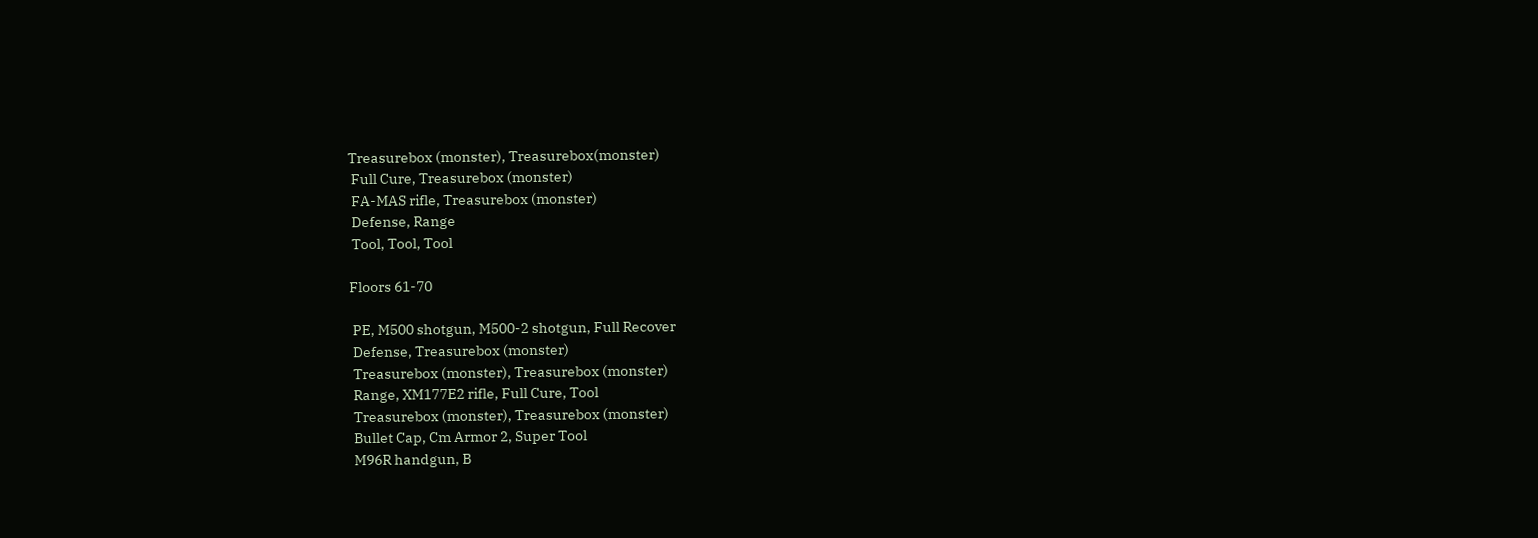Treasurebox (monster), Treasurebox(monster)
 Full Cure, Treasurebox (monster)
 FA-MAS rifle, Treasurebox (monster)
 Defense, Range
 Tool, Tool, Tool

Floors 61-70

 PE, M500 shotgun, M500-2 shotgun, Full Recover
 Defense, Treasurebox (monster)
 Treasurebox (monster), Treasurebox (monster)
 Range, XM177E2 rifle, Full Cure, Tool
 Treasurebox (monster), Treasurebox (monster)
 Bullet Cap, Cm Armor 2, Super Tool
 M96R handgun, B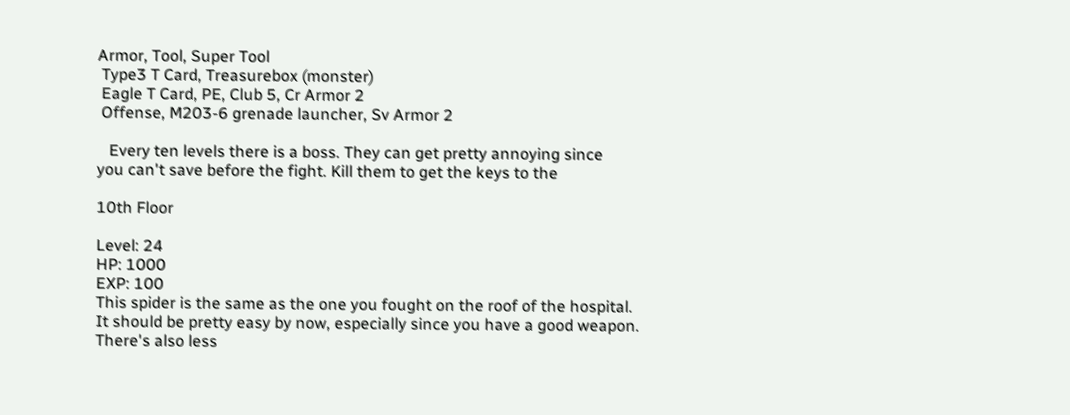Armor, Tool, Super Tool
 Type3 T Card, Treasurebox (monster)
 Eagle T Card, PE, Club 5, Cr Armor 2
 Offense, M203-6 grenade launcher, Sv Armor 2

   Every ten levels there is a boss. They can get pretty annoying since
you can't save before the fight. Kill them to get the keys to the

10th Floor

Level: 24
HP: 1000
EXP: 100
This spider is the same as the one you fought on the roof of the hospital.
It should be pretty easy by now, especially since you have a good weapon.
There's also less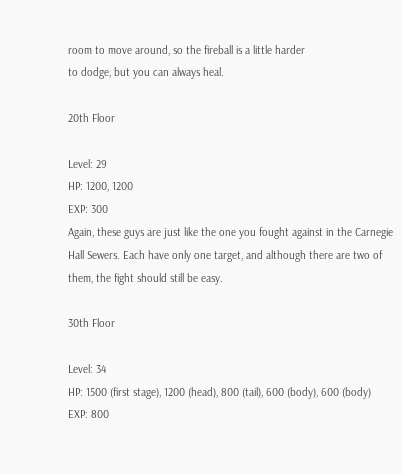room to move around, so the fireball is a little harder
to dodge, but you can always heal.

20th Floor

Level: 29
HP: 1200, 1200
EXP: 300
Again, these guys are just like the one you fought against in the Carnegie
Hall Sewers. Each have only one target, and although there are two of
them, the fight should still be easy.

30th Floor

Level: 34
HP: 1500 (first stage), 1200 (head), 800 (tail), 600 (body), 600 (body)
EXP: 800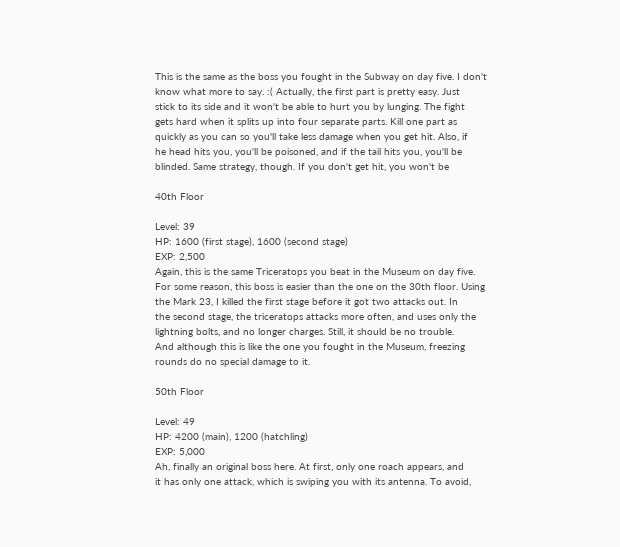This is the same as the boss you fought in the Subway on day five. I don't
know what more to say. :( Actually, the first part is pretty easy. Just
stick to its side and it won't be able to hurt you by lunging. The fight
gets hard when it splits up into four separate parts. Kill one part as
quickly as you can so you'll take less damage when you get hit. Also, if
he head hits you, you'll be poisoned, and if the tail hits you, you'll be
blinded. Same strategy, though. If you don't get hit, you won't be

40th Floor

Level: 39
HP: 1600 (first stage), 1600 (second stage)
EXP: 2,500
Again, this is the same Triceratops you beat in the Museum on day five.
For some reason, this boss is easier than the one on the 30th floor. Using
the Mark 23, I killed the first stage before it got two attacks out. In
the second stage, the triceratops attacks more often, and uses only the
lightning bolts, and no longer charges. Still, it should be no trouble.
And although this is like the one you fought in the Museum, freezing
rounds do no special damage to it.

50th Floor

Level: 49
HP: 4200 (main), 1200 (hatchling)
EXP: 5,000
Ah, finally an original boss here. At first, only one roach appears, and
it has only one attack, which is swiping you with its antenna. To avoid,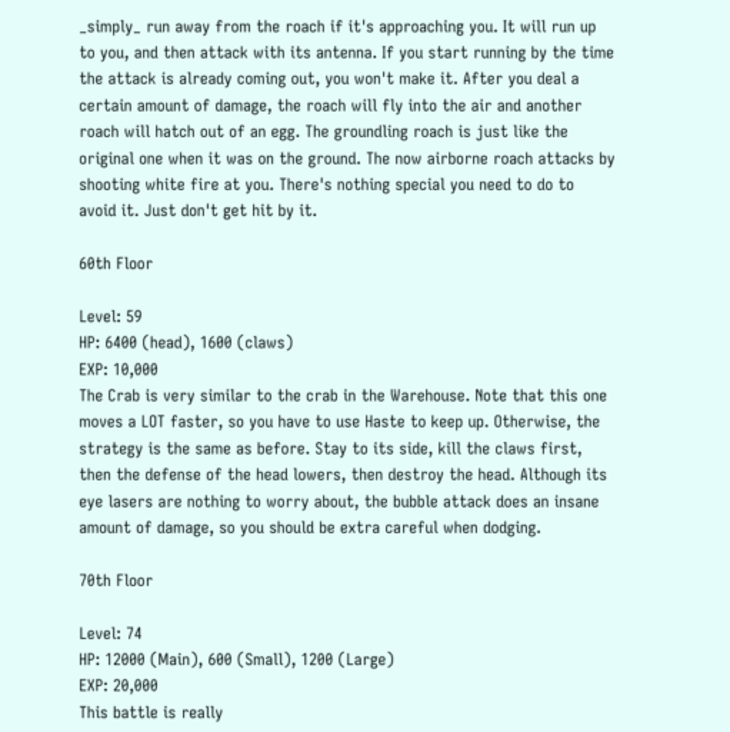_simply_ run away from the roach if it's approaching you. It will run up
to you, and then attack with its antenna. If you start running by the time
the attack is already coming out, you won't make it. After you deal a
certain amount of damage, the roach will fly into the air and another
roach will hatch out of an egg. The groundling roach is just like the
original one when it was on the ground. The now airborne roach attacks by
shooting white fire at you. There's nothing special you need to do to
avoid it. Just don't get hit by it.

60th Floor

Level: 59
HP: 6400 (head), 1600 (claws)
EXP: 10,000
The Crab is very similar to the crab in the Warehouse. Note that this one
moves a LOT faster, so you have to use Haste to keep up. Otherwise, the
strategy is the same as before. Stay to its side, kill the claws first,
then the defense of the head lowers, then destroy the head. Although its
eye lasers are nothing to worry about, the bubble attack does an insane
amount of damage, so you should be extra careful when dodging.

70th Floor

Level: 74
HP: 12000 (Main), 600 (Small), 1200 (Large)
EXP: 20,000
This battle is really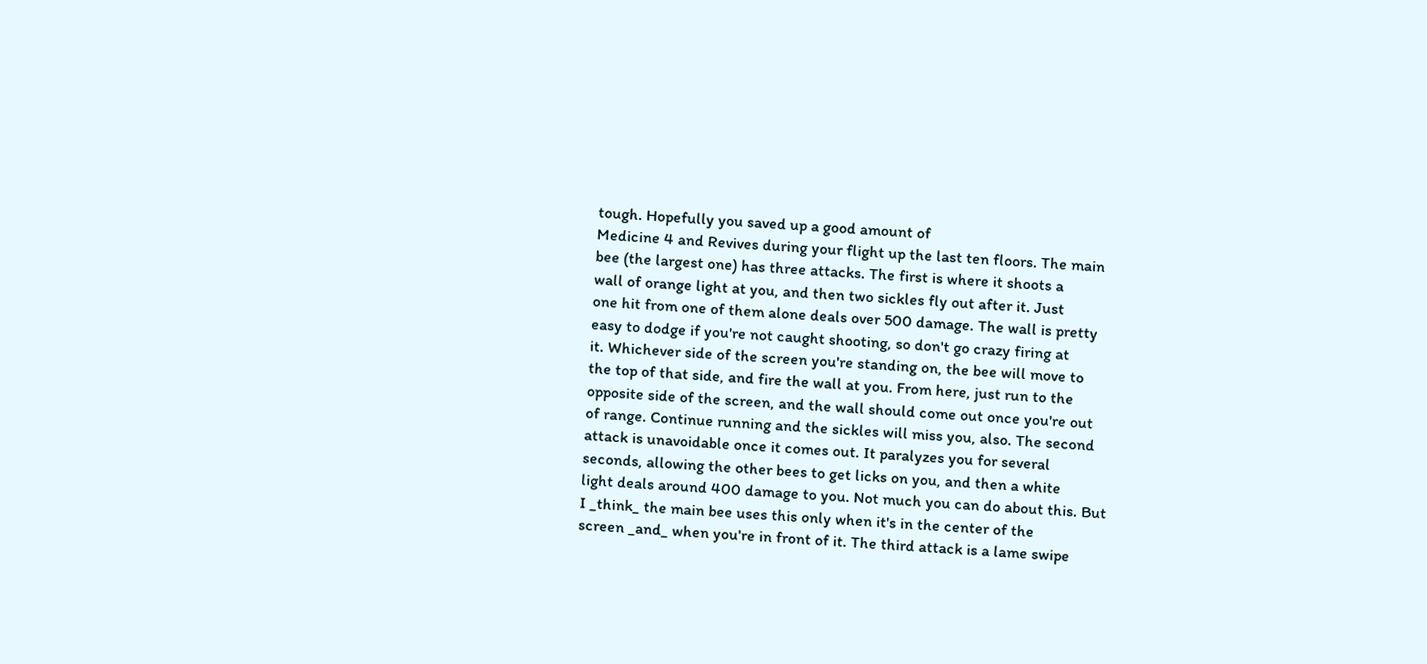tough. Hopefully you saved up a good amount of
Medicine 4 and Revives during your flight up the last ten floors. The main
bee (the largest one) has three attacks. The first is where it shoots a
wall of orange light at you, and then two sickles fly out after it. Just
one hit from one of them alone deals over 500 damage. The wall is pretty
easy to dodge if you're not caught shooting, so don't go crazy firing at
it. Whichever side of the screen you're standing on, the bee will move to
the top of that side, and fire the wall at you. From here, just run to the
opposite side of the screen, and the wall should come out once you're out
of range. Continue running and the sickles will miss you, also. The second
attack is unavoidable once it comes out. It paralyzes you for several
seconds, allowing the other bees to get licks on you, and then a white
light deals around 400 damage to you. Not much you can do about this. But
I _think_ the main bee uses this only when it's in the center of the
screen _and_ when you're in front of it. The third attack is a lame swipe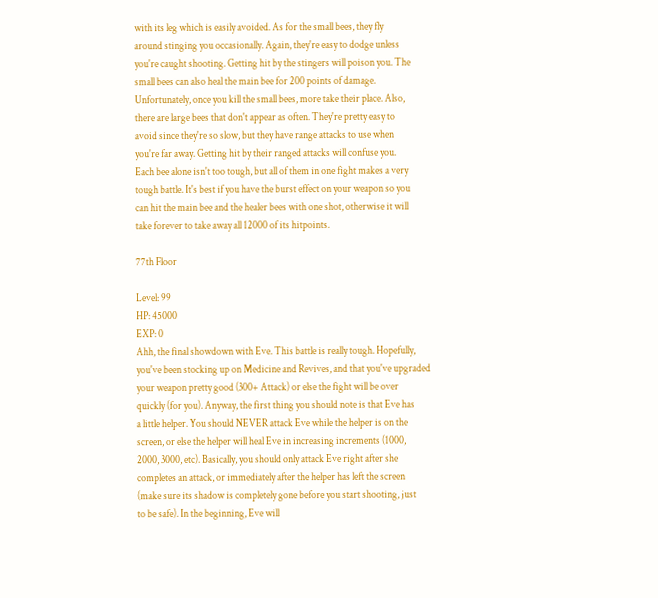with its leg which is easily avoided. As for the small bees, they fly
around stinging you occasionally. Again, they're easy to dodge unless
you're caught shooting. Getting hit by the stingers will poison you. The
small bees can also heal the main bee for 200 points of damage.
Unfortunately, once you kill the small bees, more take their place. Also,
there are large bees that don't appear as often. They're pretty easy to
avoid since they're so slow, but they have range attacks to use when
you're far away. Getting hit by their ranged attacks will confuse you.
Each bee alone isn't too tough, but all of them in one fight makes a very
tough battle. It's best if you have the burst effect on your weapon so you
can hit the main bee and the healer bees with one shot, otherwise it will
take forever to take away all 12000 of its hitpoints.

77th Floor

Level: 99
HP: 45000
EXP: 0
Ahh, the final showdown with Eve. This battle is really tough. Hopefully,
you've been stocking up on Medicine and Revives, and that you've upgraded
your weapon pretty good (300+ Attack) or else the fight will be over
quickly (for you). Anyway, the first thing you should note is that Eve has
a little helper. You should NEVER attack Eve while the helper is on the
screen, or else the helper will heal Eve in increasing increments (1000,
2000, 3000, etc). Basically, you should only attack Eve right after she
completes an attack, or immediately after the helper has left the screen
(make sure its shadow is completely gone before you start shooting, just
to be safe). In the beginning, Eve will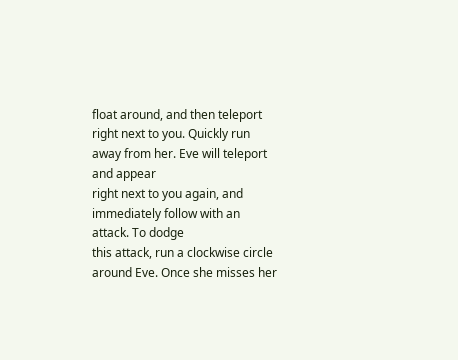float around, and then teleport
right next to you. Quickly run away from her. Eve will teleport and appear
right next to you again, and immediately follow with an attack. To dodge
this attack, run a clockwise circle around Eve. Once she misses her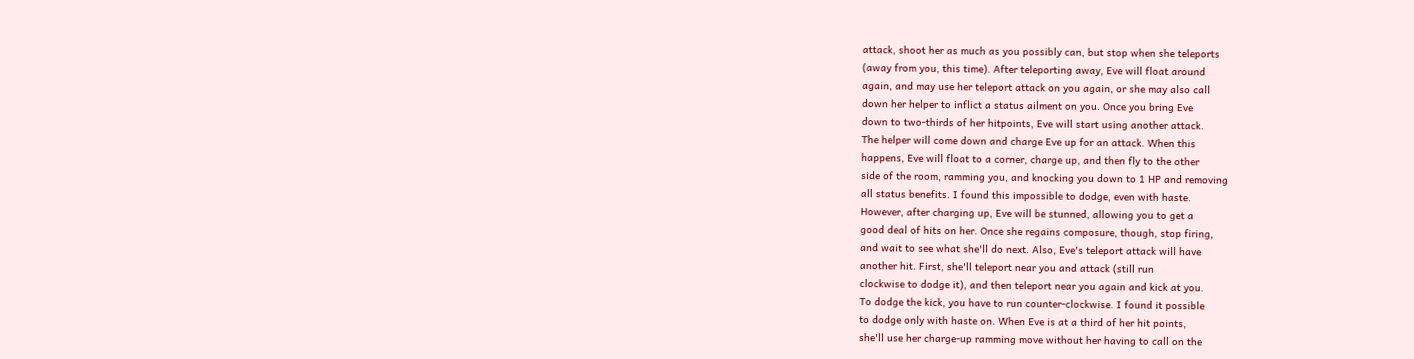attack, shoot her as much as you possibly can, but stop when she teleports
(away from you, this time). After teleporting away, Eve will float around
again, and may use her teleport attack on you again, or she may also call
down her helper to inflict a status ailment on you. Once you bring Eve
down to two-thirds of her hitpoints, Eve will start using another attack.
The helper will come down and charge Eve up for an attack. When this
happens, Eve will float to a corner, charge up, and then fly to the other
side of the room, ramming you, and knocking you down to 1 HP and removing
all status benefits. I found this impossible to dodge, even with haste.
However, after charging up, Eve will be stunned, allowing you to get a
good deal of hits on her. Once she regains composure, though, stop firing,
and wait to see what she'll do next. Also, Eve's teleport attack will have
another hit. First, she'll teleport near you and attack (still run
clockwise to dodge it), and then teleport near you again and kick at you.
To dodge the kick, you have to run counter-clockwise. I found it possible
to dodge only with haste on. When Eve is at a third of her hit points,
she'll use her charge-up ramming move without her having to call on the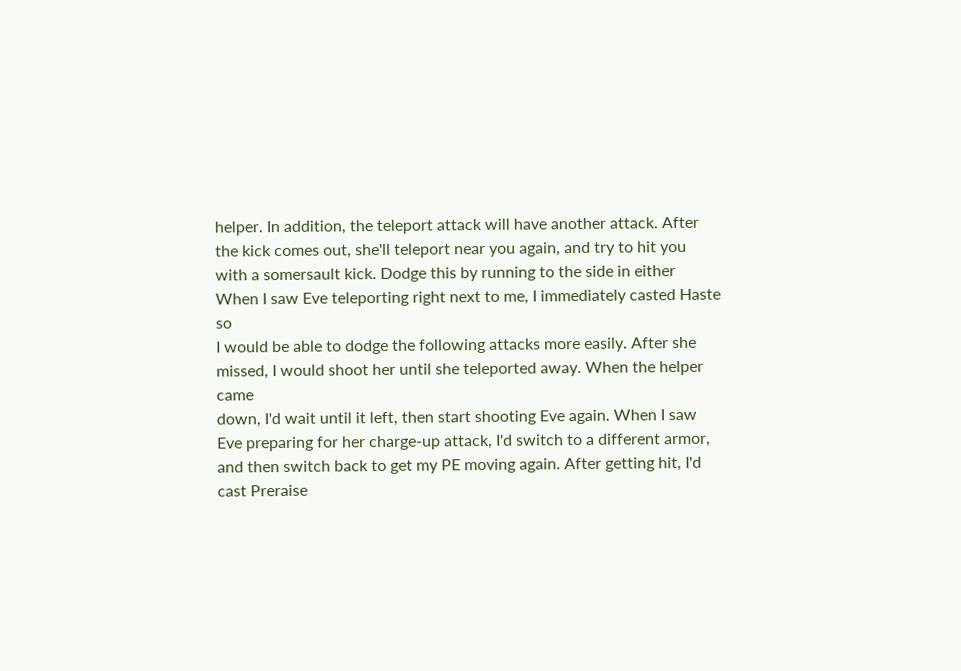helper. In addition, the teleport attack will have another attack. After
the kick comes out, she'll teleport near you again, and try to hit you
with a somersault kick. Dodge this by running to the side in either
When I saw Eve teleporting right next to me, I immediately casted Haste so
I would be able to dodge the following attacks more easily. After she
missed, I would shoot her until she teleported away. When the helper came
down, I'd wait until it left, then start shooting Eve again. When I saw
Eve preparing for her charge-up attack, I'd switch to a different armor,
and then switch back to get my PE moving again. After getting hit, I'd
cast Preraise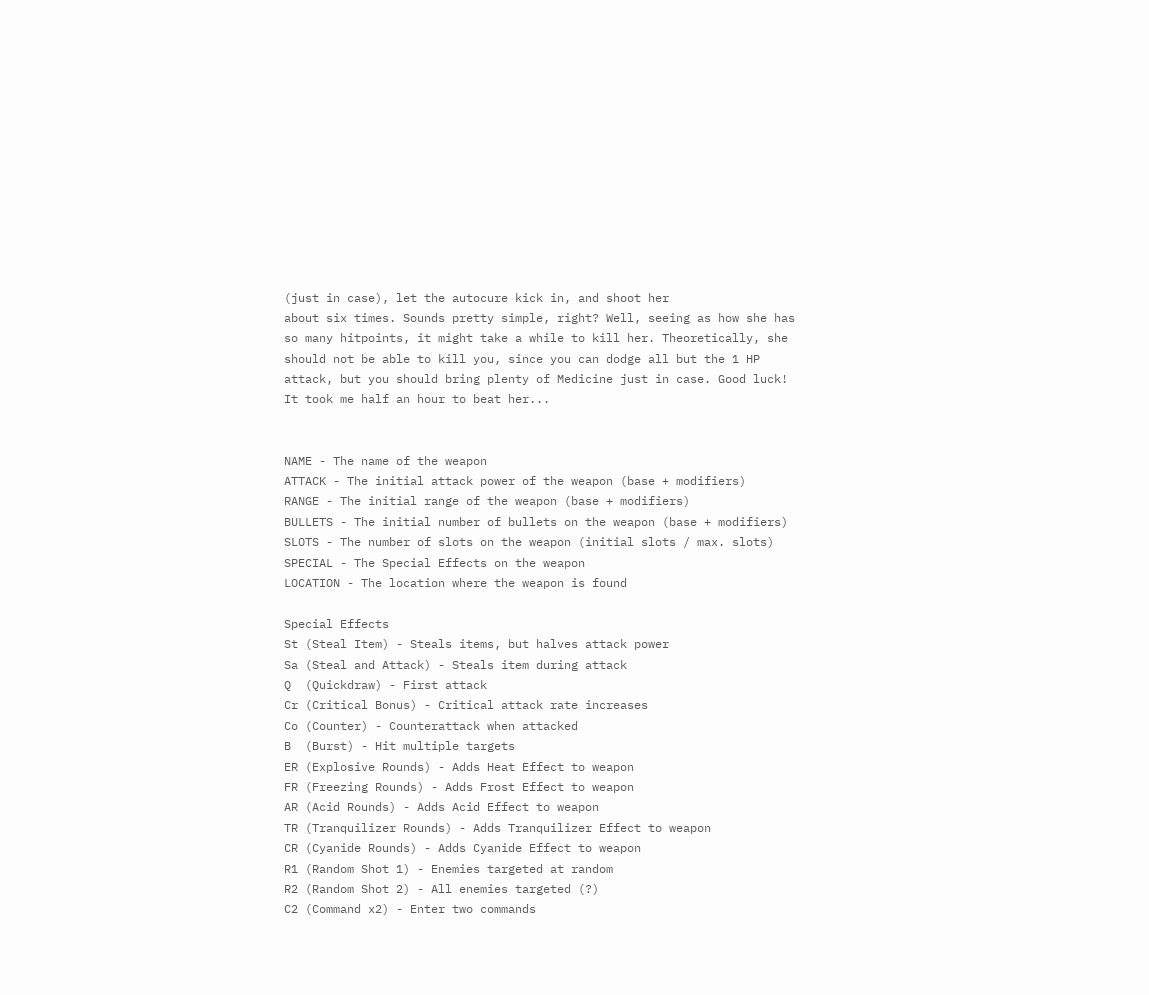(just in case), let the autocure kick in, and shoot her
about six times. Sounds pretty simple, right? Well, seeing as how she has
so many hitpoints, it might take a while to kill her. Theoretically, she
should not be able to kill you, since you can dodge all but the 1 HP
attack, but you should bring plenty of Medicine just in case. Good luck!
It took me half an hour to beat her...


NAME - The name of the weapon
ATTACK - The initial attack power of the weapon (base + modifiers)
RANGE - The initial range of the weapon (base + modifiers)
BULLETS - The initial number of bullets on the weapon (base + modifiers)
SLOTS - The number of slots on the weapon (initial slots / max. slots)
SPECIAL - The Special Effects on the weapon
LOCATION - The location where the weapon is found

Special Effects
St (Steal Item) - Steals items, but halves attack power
Sa (Steal and Attack) - Steals item during attack
Q  (Quickdraw) - First attack
Cr (Critical Bonus) - Critical attack rate increases
Co (Counter) - Counterattack when attacked
B  (Burst) - Hit multiple targets
ER (Explosive Rounds) - Adds Heat Effect to weapon
FR (Freezing Rounds) - Adds Frost Effect to weapon
AR (Acid Rounds) - Adds Acid Effect to weapon
TR (Tranquilizer Rounds) - Adds Tranquilizer Effect to weapon
CR (Cyanide Rounds) - Adds Cyanide Effect to weapon
R1 (Random Shot 1) - Enemies targeted at random
R2 (Random Shot 2) - All enemies targeted (?)
C2 (Command x2) - Enter two commands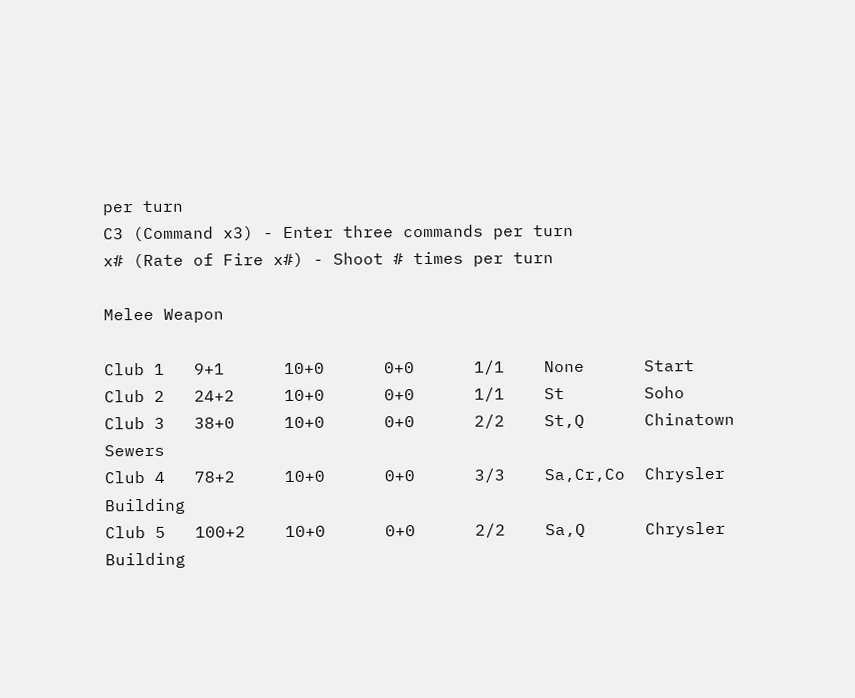per turn
C3 (Command x3) - Enter three commands per turn
x# (Rate of Fire x#) - Shoot # times per turn

Melee Weapon

Club 1   9+1      10+0      0+0      1/1    None      Start
Club 2   24+2     10+0      0+0      1/1    St        Soho
Club 3   38+0     10+0      0+0      2/2    St,Q      Chinatown Sewers
Club 4   78+2     10+0      0+0      3/3    Sa,Cr,Co  Chrysler Building
Club 5   100+2    10+0      0+0      2/2    Sa,Q      Chrysler Building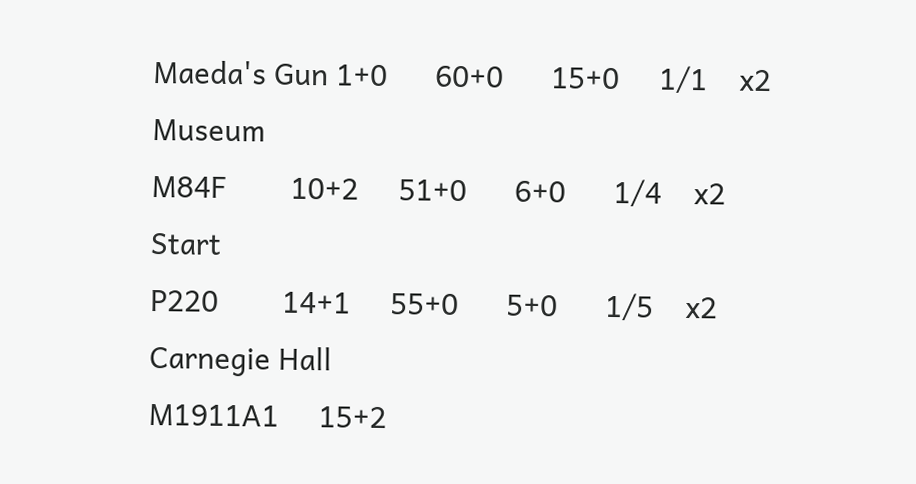Maeda's Gun 1+0      60+0      15+0     1/1    x2        Museum
M84F        10+2     51+0      6+0      1/4    x2        Start
P220        14+1     55+0      5+0      1/5    x2        Carnegie Hall
M1911A1     15+2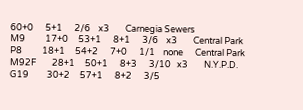60+0      5+1      2/6    x3        Carnegia Sewers
M9          17+0     53+1      8+1      3/6    x3        Central Park
P8          18+1     54+2      7+0      1/1    none      Central Park
M92F        28+1     50+1      8+3      3/10   x3        N.Y.P.D.
G19         30+2     57+1      8+2      3/5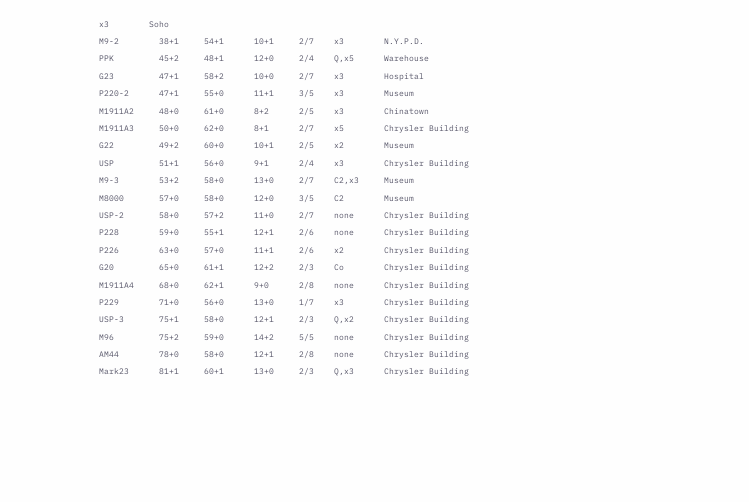x3        Soho
M9-2        38+1     54+1      10+1     2/7    x3        N.Y.P.D.
PPK         45+2     48+1      12+0     2/4    Q,x5      Warehouse
G23         47+1     58+2      10+0     2/7    x3        Hospital
P220-2      47+1     55+0      11+1     3/5    x3        Museum
M1911A2     48+0     61+0      8+2      2/5    x3        Chinatown
M1911A3     50+0     62+0      8+1      2/7    x5        Chrysler Building
G22         49+2     60+0      10+1     2/5    x2        Museum
USP         51+1     56+0      9+1      2/4    x3        Chrysler Building
M9-3        53+2     58+0      13+0     2/7    C2,x3     Museum
M8000       57+0     58+0      12+0     3/5    C2        Museum
USP-2       58+0     57+2      11+0     2/7    none      Chrysler Building
P228        59+0     55+1      12+1     2/6    none      Chrysler Building
P226        63+0     57+0      11+1     2/6    x2        Chrysler Building
G20         65+0     61+1      12+2     2/3    Co        Chrysler Building
M1911A4     68+0     62+1      9+0      2/8    none      Chrysler Building
P229        71+0     56+0      13+0     1/7    x3        Chrysler Building
USP-3       75+1     58+0      12+1     2/3    Q,x2      Chrysler Building
M96         75+2     59+0      14+2     5/5    none      Chrysler Building
AM44        78+0     58+0      12+1     2/8    none      Chrysler Building
Mark23      81+1     60+1      13+0     2/3    Q,x3      Chrysler Building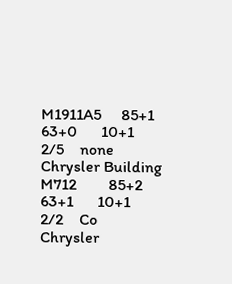M1911A5     85+1     63+0      10+1     2/5    none      Chrysler Building
M712        85+2     63+1      10+1     2/2    Co        Chrysler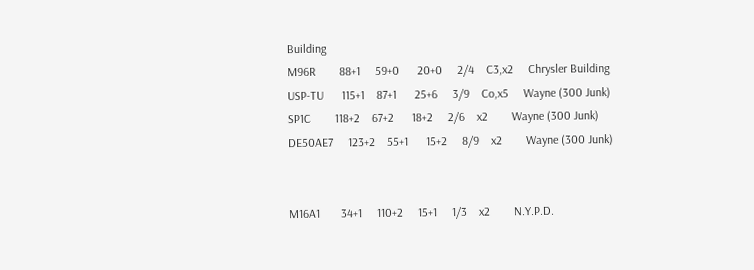Building
M96R        88+1     59+0      20+0     2/4    C3,x2     Chrysler Building
USP-TU      115+1    87+1      25+6     3/9    Co,x5     Wayne (300 Junk)
SP1C        118+2    67+2      18+2     2/6    x2        Wayne (300 Junk)
DE50AE7     123+2    55+1      15+2     8/9    x2        Wayne (300 Junk)


M16A1       34+1     110+2     15+1     1/3    x2        N.Y.P.D.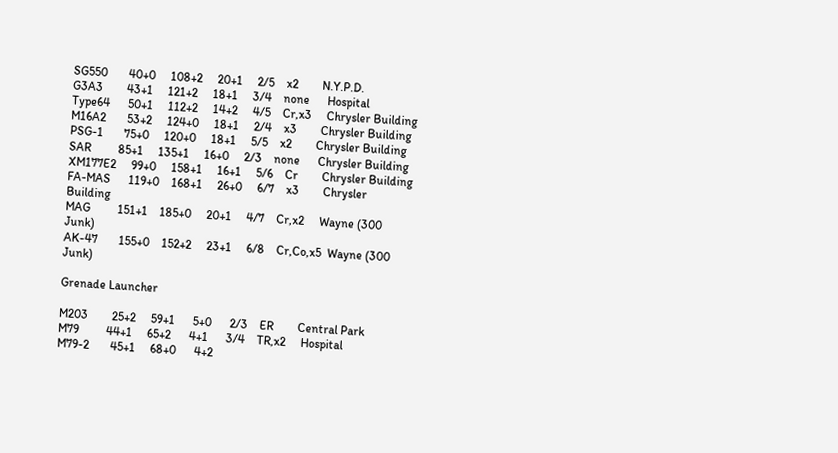SG550       40+0     108+2     20+1     2/5    x2        N.Y.P.D.
G3A3        43+1     121+2     18+1     3/4    none      Hospital
Type64      50+1     112+2     14+2     4/5    Cr,x3     Chrysler Building
M16A2       53+2     124+0     18+1     2/4    x3        Chrysler Building
PSG-1       75+0     120+0     18+1     5/5    x2        Chrysler Building
SAR         85+1     135+1     16+0     2/3    none      Chrysler Building
XM177E2     99+0     158+1     16+1     5/6    Cr        Chrysler Building
FA-MAS      119+0    168+1     26+0     6/7    x3        Chrysler Building
MAG         151+1    185+0     20+1     4/7    Cr,x2     Wayne (300 Junk)
AK-47       155+0    152+2     23+1     6/8    Cr,Co,x5  Wayne (300 Junk)

Grenade Launcher

M203        25+2     59+1      5+0      2/3    ER        Central Park
M79         44+1     65+2      4+1      3/4    TR,x2     Hospital
M79-2       45+1     68+0      4+2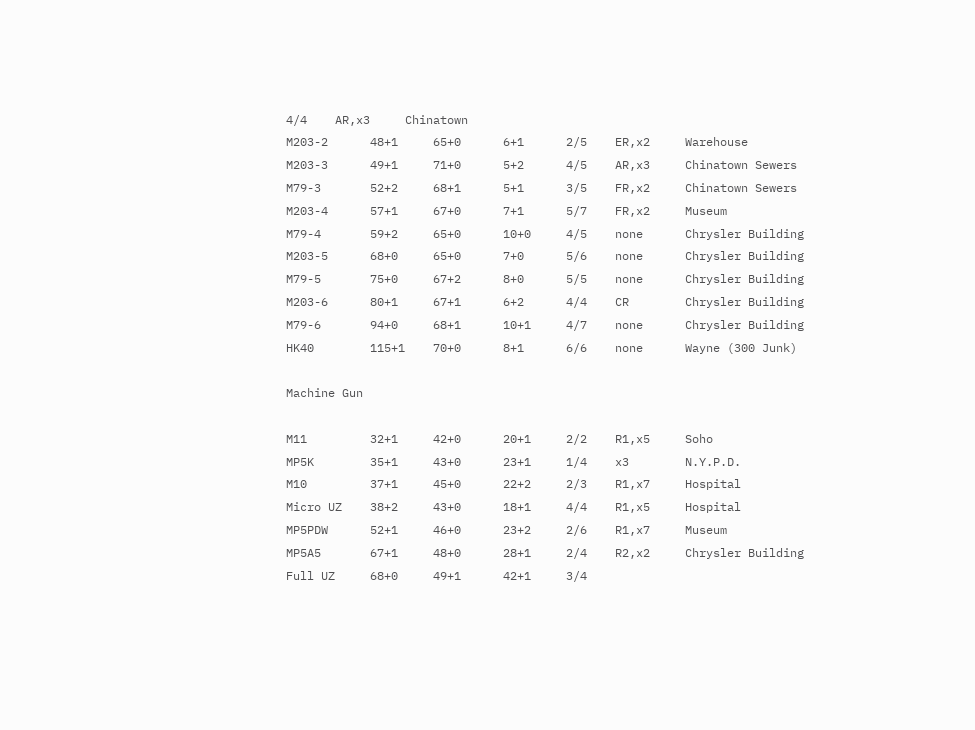4/4    AR,x3     Chinatown
M203-2      48+1     65+0      6+1      2/5    ER,x2     Warehouse
M203-3      49+1     71+0      5+2      4/5    AR,x3     Chinatown Sewers
M79-3       52+2     68+1      5+1      3/5    FR,x2     Chinatown Sewers
M203-4      57+1     67+0      7+1      5/7    FR,x2     Museum
M79-4       59+2     65+0      10+0     4/5    none      Chrysler Building
M203-5      68+0     65+0      7+0      5/6    none      Chrysler Building
M79-5       75+0     67+2      8+0      5/5    none      Chrysler Building
M203-6      80+1     67+1      6+2      4/4    CR        Chrysler Building
M79-6       94+0     68+1      10+1     4/7    none      Chrysler Building
HK40        115+1    70+0      8+1      6/6    none      Wayne (300 Junk)

Machine Gun

M11         32+1     42+0      20+1     2/2    R1,x5     Soho
MP5K        35+1     43+0      23+1     1/4    x3        N.Y.P.D.
M10         37+1     45+0      22+2     2/3    R1,x7     Hospital
Micro UZ    38+2     43+0      18+1     4/4    R1,x5     Hospital
MP5PDW      52+1     46+0      23+2     2/6    R1,x7     Museum
MP5A5       67+1     48+0      28+1     2/4    R2,x2     Chrysler Building
Full UZ     68+0     49+1      42+1     3/4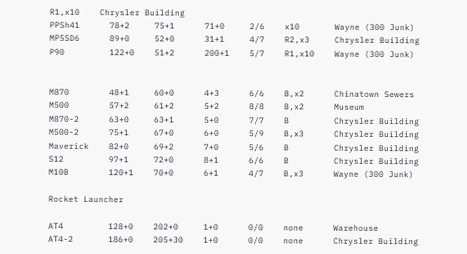R1,x10    Chrysler Building
PPSh41      78+2     75+1      71+0     2/6    x10       Wayne (300 Junk)
MP5SD6      89+0     52+0      31+1     4/7    R2,x3     Chrysler Building
P90         122+0    51+2      200+1    5/7    R1,x10    Wayne (300 Junk)


M870        48+1     60+0      4+3      6/6    B,x2      Chinatown Sewers
M500        57+2     61+2      5+2      8/8    B,x2      Museum
M870-2      63+0     63+1      5+0      7/7    B         Chrysler Building
M500-2      75+1     67+0      6+0      5/9    B,x3      Chrysler Building
Maverick    82+0     69+2      7+0      5/6    B         Chrysler Building
S12         97+1     72+0      8+1      6/6    B         Chrysler Building
M10B        120+1    70+0      6+1      4/7    B,x3      Wayne (300 Junk)

Rocket Launcher

AT4         128+0    202+0     1+0      0/0    none      Warehouse
AT4-2       186+0    205+30    1+0      0/0    none      Chrysler Building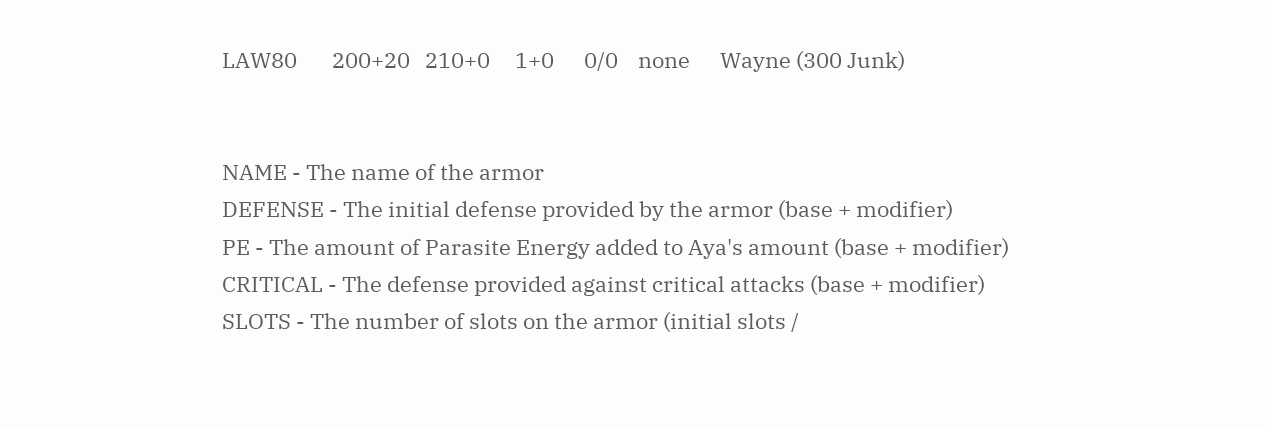LAW80       200+20   210+0     1+0      0/0    none      Wayne (300 Junk)


NAME - The name of the armor
DEFENSE - The initial defense provided by the armor (base + modifier)
PE - The amount of Parasite Energy added to Aya's amount (base + modifier)
CRITICAL - The defense provided against critical attacks (base + modifier)
SLOTS - The number of slots on the armor (initial slots /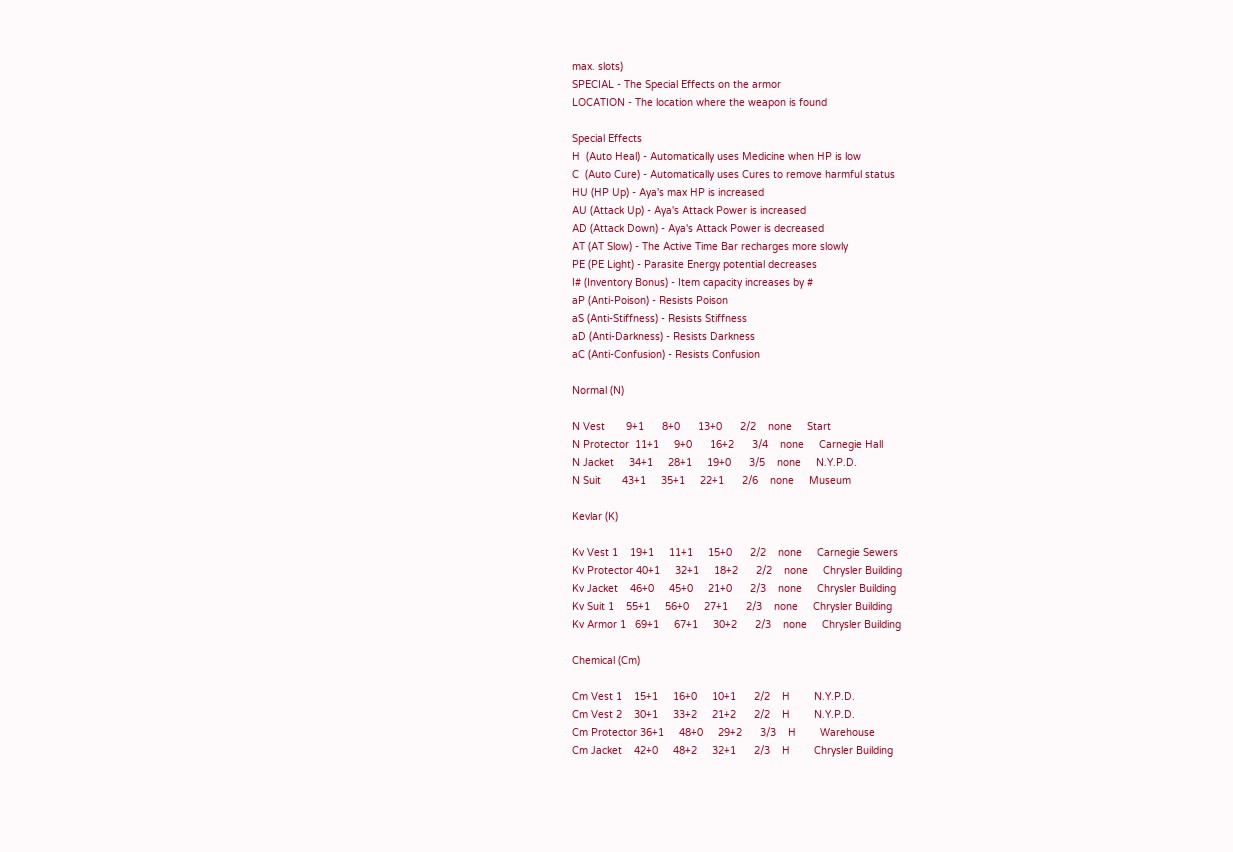max. slots)
SPECIAL - The Special Effects on the armor
LOCATION - The location where the weapon is found

Special Effects
H  (Auto Heal) - Automatically uses Medicine when HP is low
C  (Auto Cure) - Automatically uses Cures to remove harmful status
HU (HP Up) - Aya's max HP is increased
AU (Attack Up) - Aya's Attack Power is increased
AD (Attack Down) - Aya's Attack Power is decreased
AT (AT Slow) - The Active Time Bar recharges more slowly
PE (PE Light) - Parasite Energy potential decreases
I# (Inventory Bonus) - Item capacity increases by #
aP (Anti-Poison) - Resists Poison
aS (Anti-Stiffness) - Resists Stiffness
aD (Anti-Darkness) - Resists Darkness
aC (Anti-Confusion) - Resists Confusion

Normal (N)

N Vest       9+1      8+0      13+0      2/2    none     Start
N Protector  11+1     9+0      16+2      3/4    none     Carnegie Hall
N Jacket     34+1     28+1     19+0      3/5    none     N.Y.P.D.
N Suit       43+1     35+1     22+1      2/6    none     Museum

Kevlar (K)

Kv Vest 1    19+1     11+1     15+0      2/2    none     Carnegie Sewers
Kv Protector 40+1     32+1     18+2      2/2    none     Chrysler Building
Kv Jacket    46+0     45+0     21+0      2/3    none     Chrysler Building
Kv Suit 1    55+1     56+0     27+1      2/3    none     Chrysler Building
Kv Armor 1   69+1     67+1     30+2      2/3    none     Chrysler Building

Chemical (Cm)

Cm Vest 1    15+1     16+0     10+1      2/2    H        N.Y.P.D.
Cm Vest 2    30+1     33+2     21+2      2/2    H        N.Y.P.D.
Cm Protector 36+1     48+0     29+2      3/3    H        Warehouse
Cm Jacket    42+0     48+2     32+1      2/3    H        Chrysler Building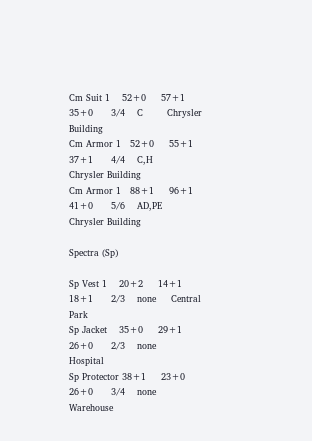Cm Suit 1    52+0     57+1     35+0      3/4    C        Chrysler Building
Cm Armor 1   52+0     55+1     37+1      4/4    C,H      Chrysler Building
Cm Armor 1   88+1     96+1     41+0      5/6    AD,PE    Chrysler Building

Spectra (Sp)

Sp Vest 1    20+2     14+1     18+1      2/3    none     Central Park
Sp Jacket    35+0     29+1     26+0      2/3    none     Hospital
Sp Protector 38+1     23+0     26+0      3/4    none     Warehouse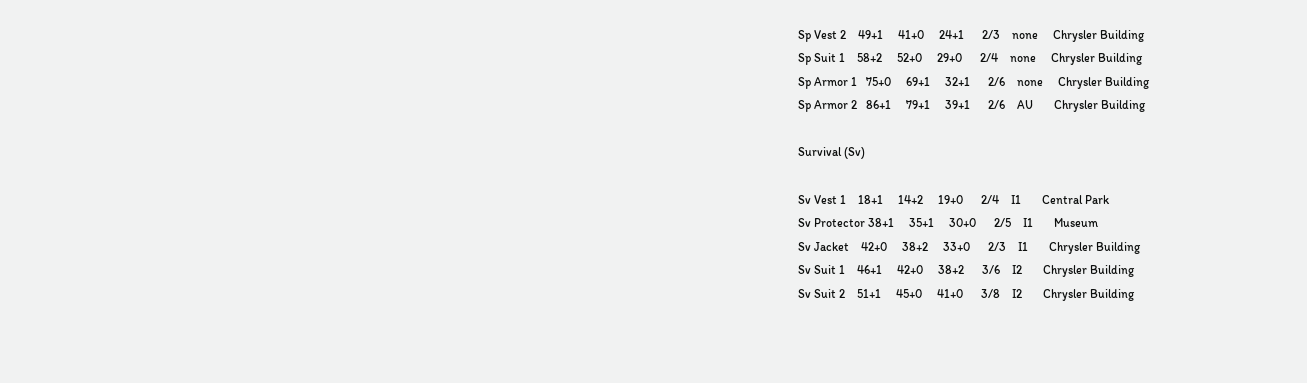Sp Vest 2    49+1     41+0     24+1      2/3    none     Chrysler Building
Sp Suit 1    58+2     52+0     29+0      2/4    none     Chrysler Building
Sp Armor 1   75+0     69+1     32+1      2/6    none     Chrysler Building
Sp Armor 2   86+1     79+1     39+1      2/6    AU       Chrysler Building

Survival (Sv)

Sv Vest 1    18+1     14+2     19+0      2/4    I1       Central Park
Sv Protector 38+1     35+1     30+0      2/5    I1       Museum
Sv Jacket    42+0     38+2     33+0      2/3    I1       Chrysler Building
Sv Suit 1    46+1     42+0     38+2      3/6    I2       Chrysler Building
Sv Suit 2    51+1     45+0     41+0      3/8    I2       Chrysler Building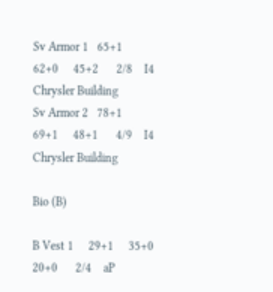Sv Armor 1   65+1     62+0     45+2      2/8    I4       Chrysler Building
Sv Armor 2   78+1     69+1     48+1      4/9    I4       Chrysler Building

Bio (B)

B Vest 1     29+1     35+0     20+0      2/4    aP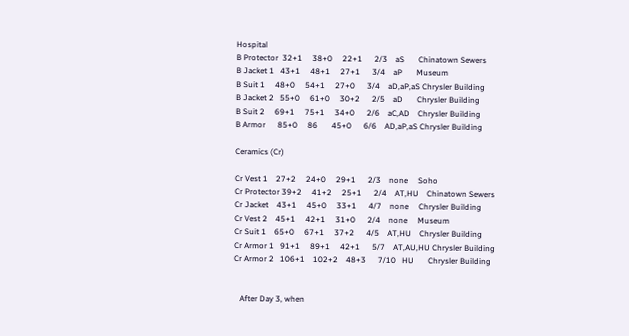Hospital
B Protector  32+1     38+0     22+1      2/3    aS       Chinatown Sewers
B Jacket 1   43+1     48+1     27+1      3/4    aP       Museum
B Suit 1     48+0     54+1     27+0      3/4    aD,aP,aS Chrysler Building
B Jacket 2   55+0     61+0     30+2      2/5    aD       Chrysler Building
B Suit 2     69+1     75+1     34+0      2/6    aC,AD    Chrysler Building
B Armor      85+0     86       45+0      6/6    AD,aP,aS Chrysler Building

Ceramics (Cr)

Cr Vest 1    27+2     24+0     29+1      2/3    none     Soho
Cr Protector 39+2     41+2     25+1      2/4    AT,HU    Chinatown Sewers
Cr Jacket    43+1     45+0     33+1      4/7    none     Chrysler Building
Cr Vest 2    45+1     42+1     31+0      2/4    none     Museum
Cr Suit 1    65+0     67+1     37+2      4/5    AT,HU    Chrysler Building
Cr Armor 1   91+1     89+1     42+1      5/7    AT,AU,HU Chrysler Building
Cr Armor 2   106+1    102+2    48+3      7/10   HU       Chrysler Building


   After Day 3, when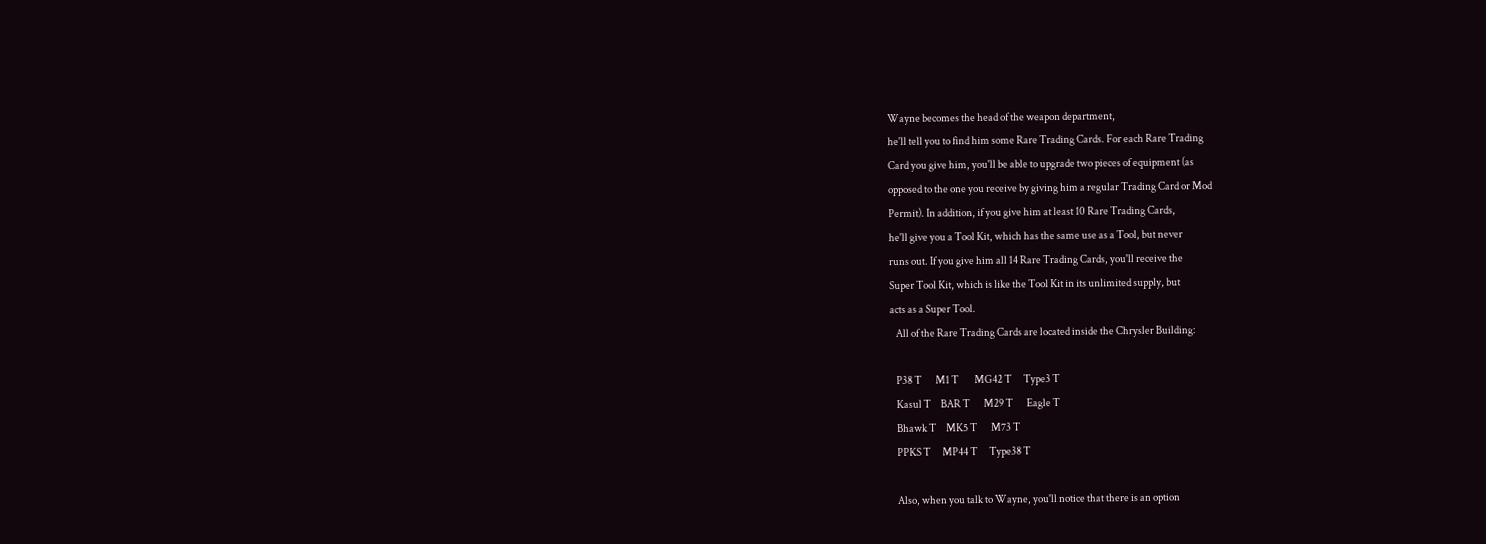Wayne becomes the head of the weapon department,
he'll tell you to find him some Rare Trading Cards. For each Rare Trading
Card you give him, you'll be able to upgrade two pieces of equipment (as
opposed to the one you receive by giving him a regular Trading Card or Mod
Permit). In addition, if you give him at least 10 Rare Trading Cards,
he'll give you a Tool Kit, which has the same use as a Tool, but never
runs out. If you give him all 14 Rare Trading Cards, you'll receive the
Super Tool Kit, which is like the Tool Kit in its unlimited supply, but
acts as a Super Tool.
   All of the Rare Trading Cards are located inside the Chrysler Building:

   P38 T       M1 T        MG42 T      Type3 T
   Kasul T     BAR T       M29 T       Eagle T
   Bhawk T     MK5 T       M73 T
   PPKS T      MP44 T      Type38 T

   Also, when you talk to Wayne, you'll notice that there is an option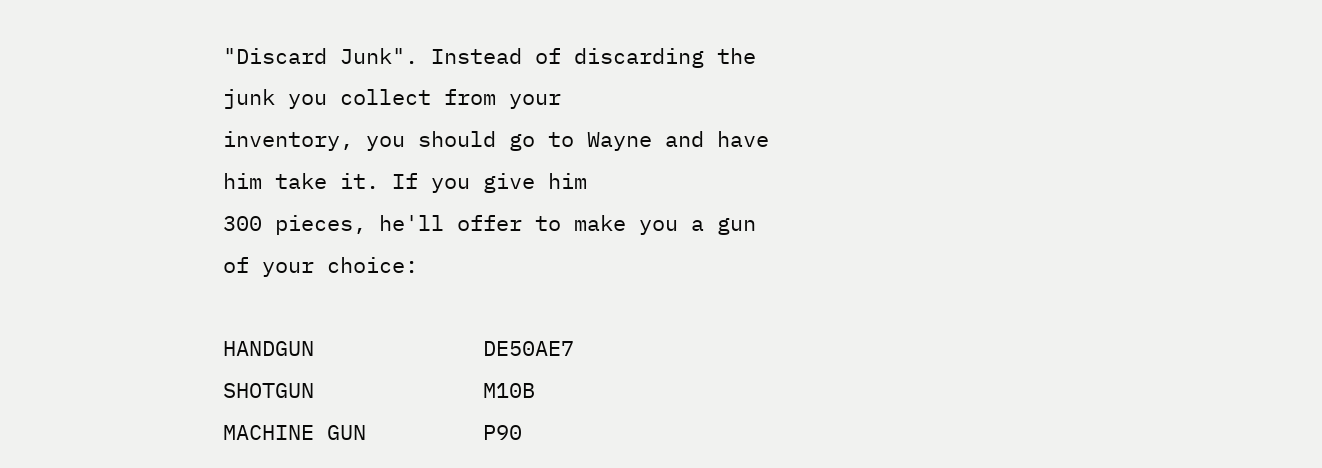"Discard Junk". Instead of discarding the junk you collect from your
inventory, you should go to Wayne and have him take it. If you give him
300 pieces, he'll offer to make you a gun of your choice:

HANDGUN             DE50AE7
SHOTGUN             M10B
MACHINE GUN         P90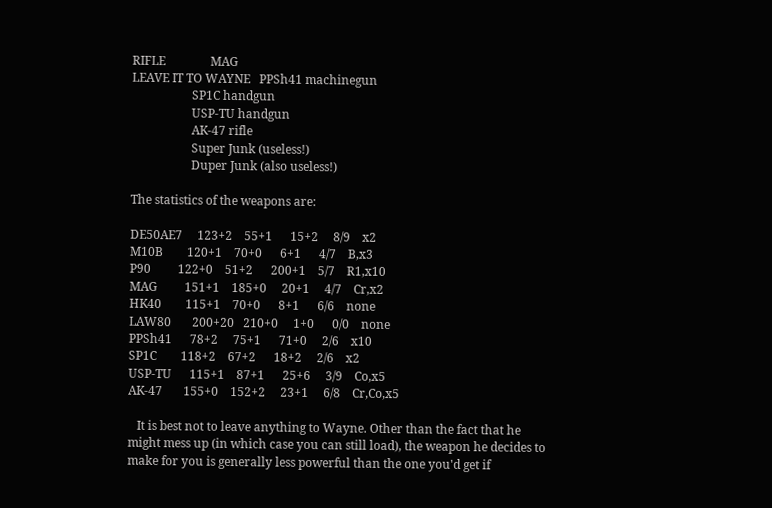RIFLE               MAG
LEAVE IT TO WAYNE   PPSh41 machinegun
                    SP1C handgun
                    USP-TU handgun
                    AK-47 rifle
                    Super Junk (useless!)
                    Duper Junk (also useless!)

The statistics of the weapons are:

DE50AE7     123+2    55+1      15+2     8/9    x2
M10B        120+1    70+0      6+1      4/7    B,x3
P90         122+0    51+2      200+1    5/7    R1,x10
MAG         151+1    185+0     20+1     4/7    Cr,x2
HK40        115+1    70+0      8+1      6/6    none
LAW80       200+20   210+0     1+0      0/0    none
PPSh41      78+2     75+1      71+0     2/6    x10
SP1C        118+2    67+2      18+2     2/6    x2
USP-TU      115+1    87+1      25+6     3/9    Co,x5
AK-47       155+0    152+2     23+1     6/8    Cr,Co,x5

   It is best not to leave anything to Wayne. Other than the fact that he
might mess up (in which case you can still load), the weapon he decides to
make for you is generally less powerful than the one you'd get if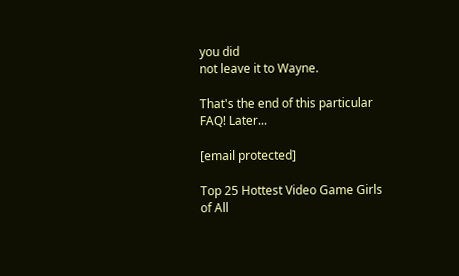you did
not leave it to Wayne.

That's the end of this particular FAQ! Later...

[email protected]

Top 25 Hottest Video Game Girls of All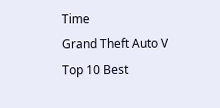Time
Grand Theft Auto V Top 10 Best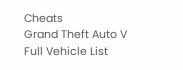Cheats
Grand Theft Auto V Full Vehicle List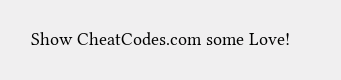Show CheatCodes.com some Love!